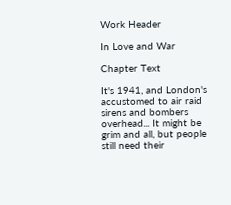Work Header

In Love and War

Chapter Text

It's 1941, and London's accustomed to air raid sirens and bombers overhead... It might be grim and all, but people still need their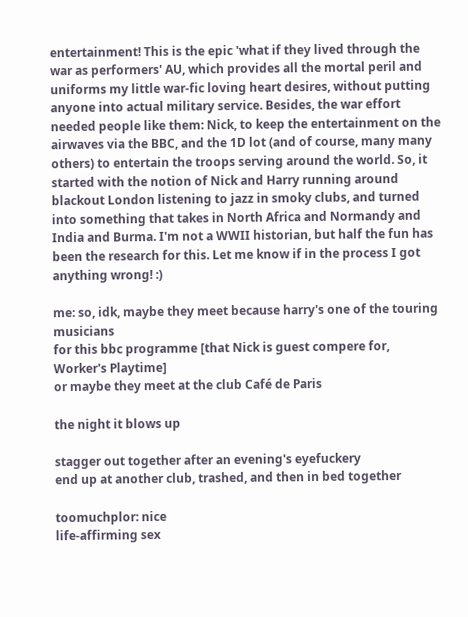entertainment! This is the epic 'what if they lived through the war as performers' AU, which provides all the mortal peril and uniforms my little war-fic loving heart desires, without putting anyone into actual military service. Besides, the war effort needed people like them: Nick, to keep the entertainment on the airwaves via the BBC, and the 1D lot (and of course, many many others) to entertain the troops serving around the world. So, it started with the notion of Nick and Harry running around blackout London listening to jazz in smoky clubs, and turned into something that takes in North Africa and Normandy and India and Burma. I'm not a WWII historian, but half the fun has been the research for this. Let me know if in the process I got anything wrong! :)

me: so, idk, maybe they meet because harry's one of the touring musicians
for this bbc programme [that Nick is guest compere for, Worker's Playtime]
or maybe they meet at the club Café de Paris

the night it blows up

stagger out together after an evening's eyefuckery
end up at another club, trashed, and then in bed together

toomuchplor: nice
life-affirming sex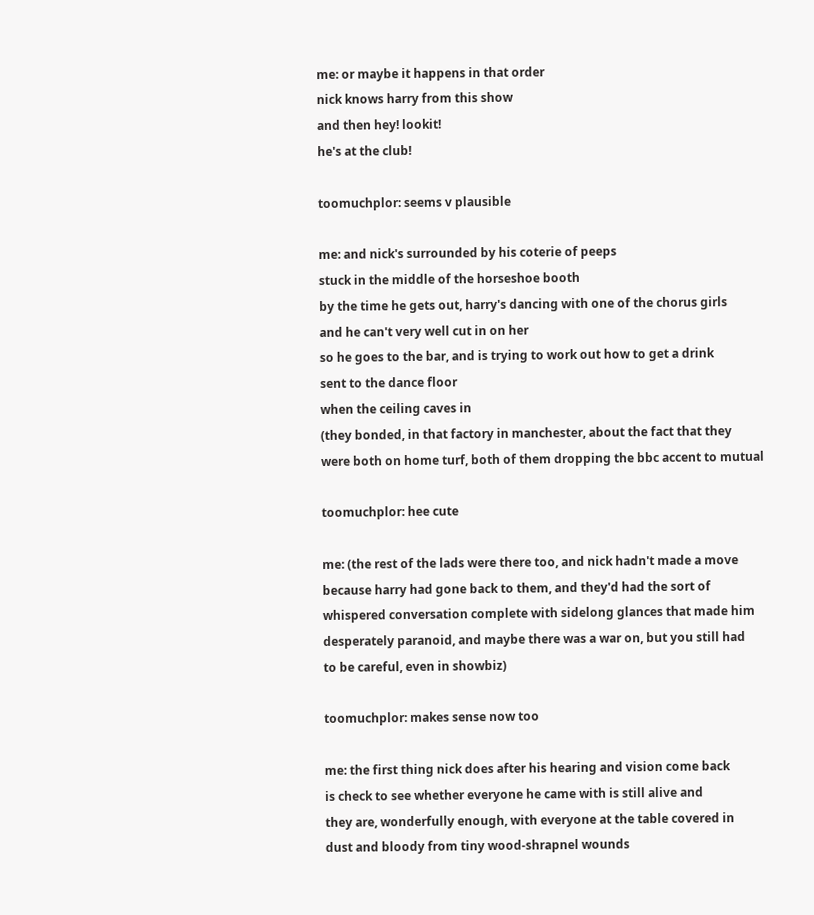me: or maybe it happens in that order
nick knows harry from this show
and then hey! lookit!
he's at the club!

toomuchplor: seems v plausible

me: and nick's surrounded by his coterie of peeps
stuck in the middle of the horseshoe booth
by the time he gets out, harry's dancing with one of the chorus girls
and he can't very well cut in on her
so he goes to the bar, and is trying to work out how to get a drink
sent to the dance floor
when the ceiling caves in
(they bonded, in that factory in manchester, about the fact that they
were both on home turf, both of them dropping the bbc accent to mutual

toomuchplor: hee cute

me: (the rest of the lads were there too, and nick hadn't made a move
because harry had gone back to them, and they'd had the sort of
whispered conversation complete with sidelong glances that made him
desperately paranoid, and maybe there was a war on, but you still had
to be careful, even in showbiz)

toomuchplor: makes sense now too

me: the first thing nick does after his hearing and vision come back
is check to see whether everyone he came with is still alive and
they are, wonderfully enough, with everyone at the table covered in
dust and bloody from tiny wood-shrapnel wounds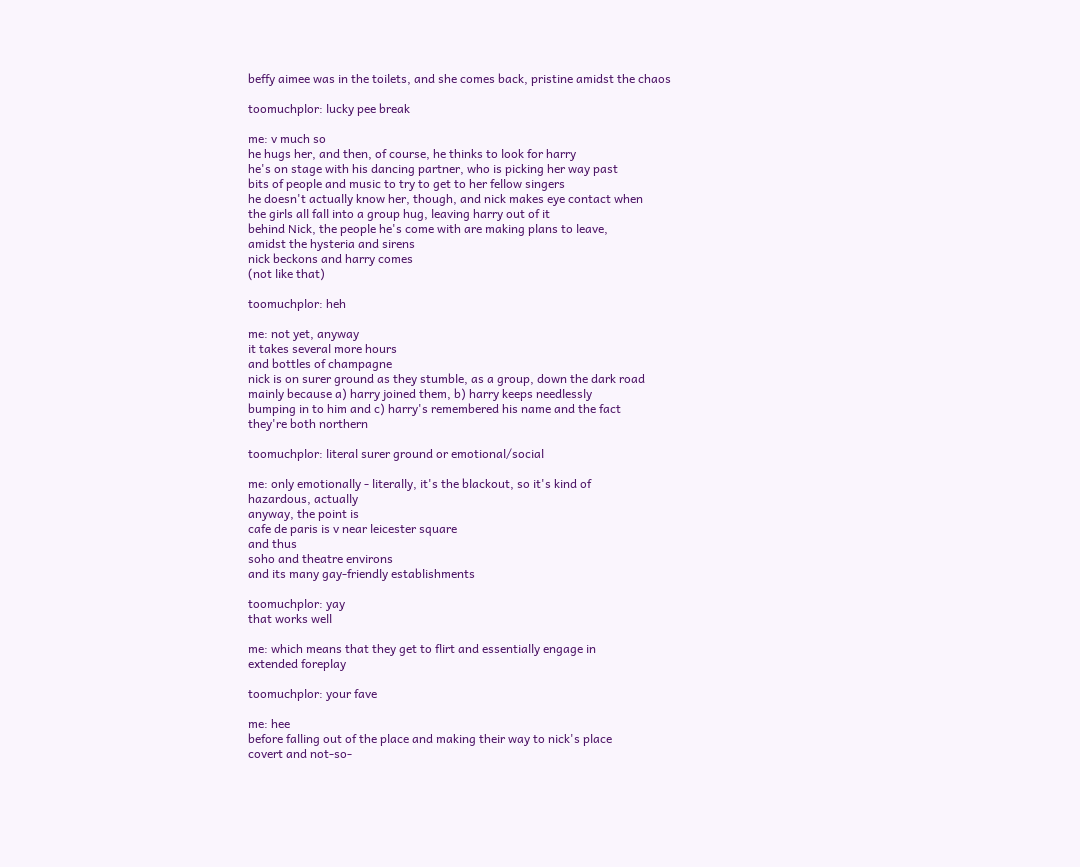beffy aimee was in the toilets, and she comes back, pristine amidst the chaos

toomuchplor: lucky pee break

me: v much so
he hugs her, and then, of course, he thinks to look for harry
he's on stage with his dancing partner, who is picking her way past
bits of people and music to try to get to her fellow singers
he doesn't actually know her, though, and nick makes eye contact when
the girls all fall into a group hug, leaving harry out of it
behind Nick, the people he's come with are making plans to leave,
amidst the hysteria and sirens
nick beckons and harry comes
(not like that)

toomuchplor: heh

me: not yet, anyway
it takes several more hours
and bottles of champagne
nick is on surer ground as they stumble, as a group, down the dark road
mainly because a) harry joined them, b) harry keeps needlessly
bumping in to him and c) harry's remembered his name and the fact
they're both northern

toomuchplor: literal surer ground or emotional/social

me: only emotionally - literally, it's the blackout, so it's kind of
hazardous, actually
anyway, the point is
cafe de paris is v near leicester square
and thus
soho and theatre environs
and its many gay-friendly establishments

toomuchplor: yay
that works well

me: which means that they get to flirt and essentially engage in
extended foreplay

toomuchplor: your fave

me: hee
before falling out of the place and making their way to nick's place
covert and not-so-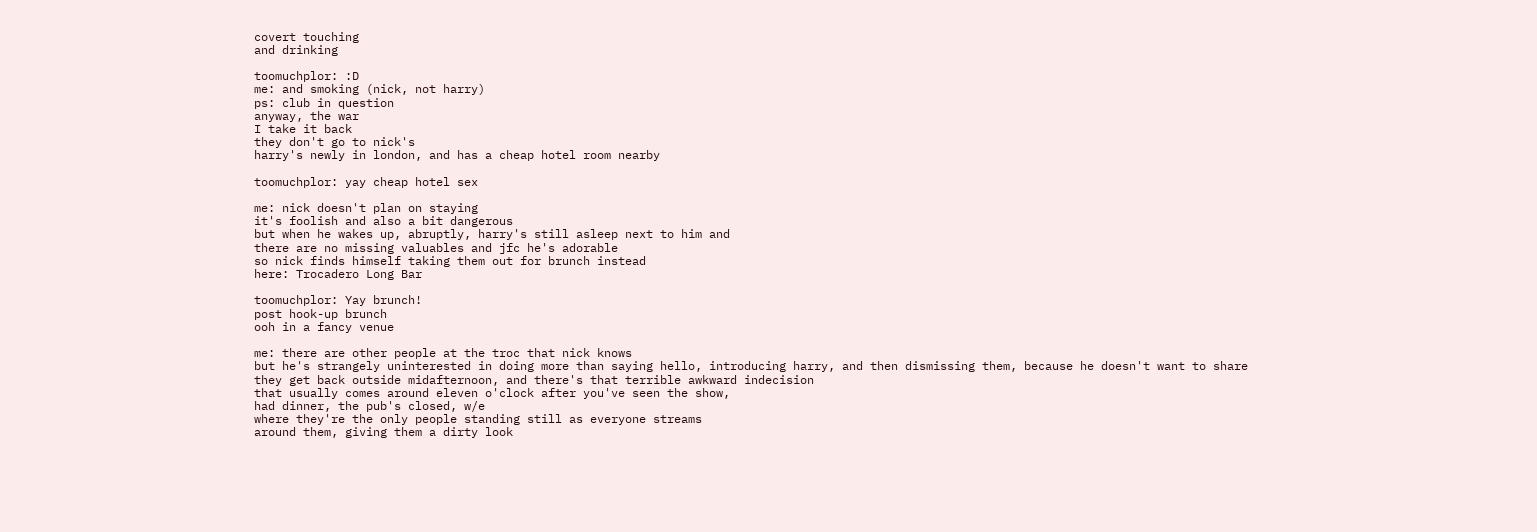covert touching
and drinking

toomuchplor: :D
me: and smoking (nick, not harry)
ps: club in question
anyway, the war
I take it back
they don't go to nick's
harry's newly in london, and has a cheap hotel room nearby

toomuchplor: yay cheap hotel sex

me: nick doesn't plan on staying
it's foolish and also a bit dangerous
but when he wakes up, abruptly, harry's still asleep next to him and
there are no missing valuables and jfc he's adorable
so nick finds himself taking them out for brunch instead
here: Trocadero Long Bar

toomuchplor: Yay brunch!
post hook-up brunch
ooh in a fancy venue

me: there are other people at the troc that nick knows
but he's strangely uninterested in doing more than saying hello, introducing harry, and then dismissing them, because he doesn't want to share
they get back outside midafternoon, and there's that terrible awkward indecision
that usually comes around eleven o'clock after you've seen the show,
had dinner, the pub's closed, w/e
where they're the only people standing still as everyone streams
around them, giving them a dirty look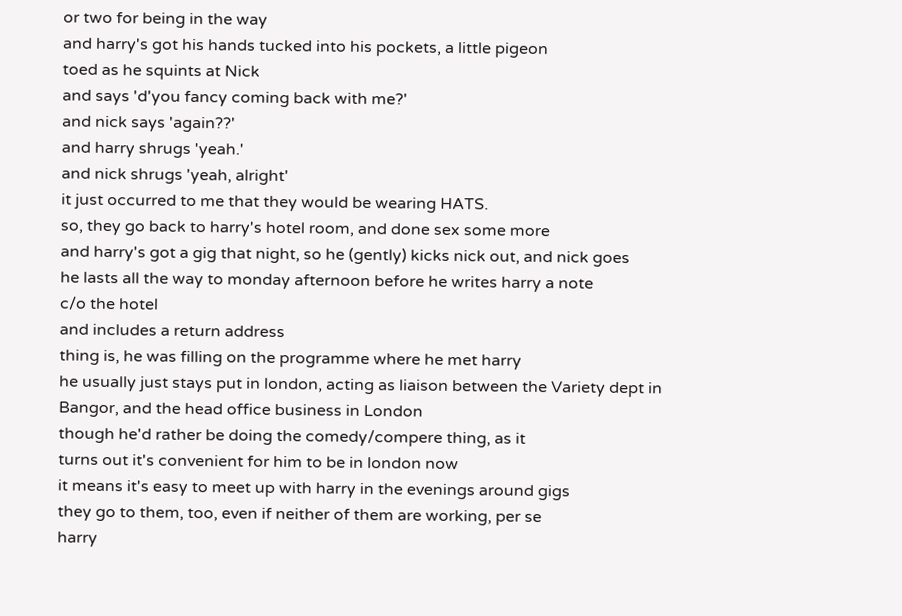or two for being in the way
and harry's got his hands tucked into his pockets, a little pigeon
toed as he squints at Nick
and says 'd'you fancy coming back with me?'
and nick says 'again??'
and harry shrugs 'yeah.'
and nick shrugs 'yeah, alright'
it just occurred to me that they would be wearing HATS.
so, they go back to harry's hotel room, and done sex some more
and harry's got a gig that night, so he (gently) kicks nick out, and nick goes
he lasts all the way to monday afternoon before he writes harry a note
c/o the hotel
and includes a return address
thing is, he was filling on the programme where he met harry
he usually just stays put in london, acting as liaison between the Variety dept in Bangor, and the head office business in London
though he'd rather be doing the comedy/compere thing, as it
turns out it's convenient for him to be in london now
it means it's easy to meet up with harry in the evenings around gigs
they go to them, too, even if neither of them are working, per se
harry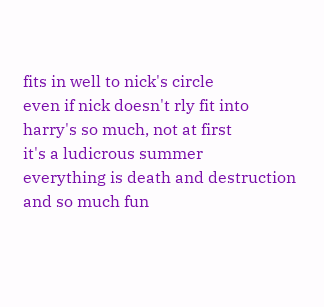fits in well to nick's circle
even if nick doesn't rly fit into harry's so much, not at first
it's a ludicrous summer
everything is death and destruction and so much fun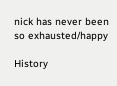nick has never been so exhausted/happy

History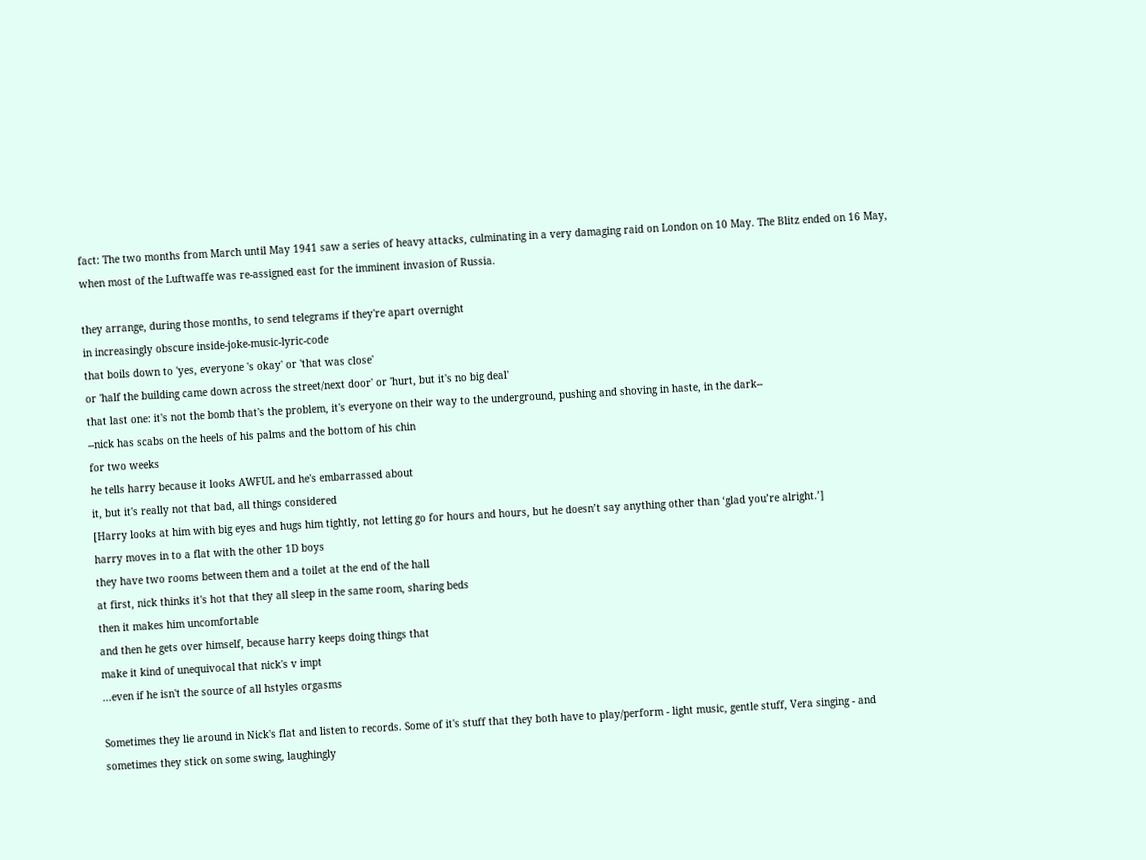fact: The two months from March until May 1941 saw a series of heavy attacks, culminating in a very damaging raid on London on 10 May. The Blitz ended on 16 May, when most of the Luftwaffe was re-assigned east for the imminent invasion of Russia.

they arrange, during those months, to send telegrams if they're apart overnight
in increasingly obscure inside-joke-music-lyric-code
that boils down to 'yes, everyone 's okay' or 'that was close'
or 'half the building came down across the street/next door' or 'hurt, but it's no big deal'
that last one: it's not the bomb that's the problem, it's everyone on their way to the underground, pushing and shoving in haste, in the dark--
--nick has scabs on the heels of his palms and the bottom of his chin
for two weeks
he tells harry because it looks AWFUL and he's embarrassed about
it, but it's really not that bad, all things considered
[Harry looks at him with big eyes and hugs him tightly, not letting go for hours and hours, but he doesn’t say anything other than ‘glad you’re alright.’]
harry moves in to a flat with the other 1D boys
they have two rooms between them and a toilet at the end of the hall
at first, nick thinks it's hot that they all sleep in the same room, sharing beds
then it makes him uncomfortable
and then he gets over himself, because harry keeps doing things that
make it kind of unequivocal that nick's v impt
...even if he isn't the source of all hstyles orgasms

Sometimes they lie around in Nick's flat and listen to records. Some of it's stuff that they both have to play/perform - light music, gentle stuff, Vera singing - and sometimes they stick on some swing, laughingly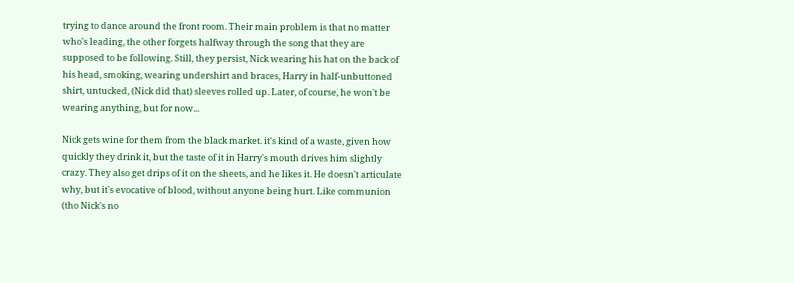trying to dance around the front room. Their main problem is that no matter who's leading, the other forgets halfway through the song that they are supposed to be following. Still, they persist, Nick wearing his hat on the back of his head, smoking, wearing undershirt and braces, Harry in half-unbuttoned shirt, untucked, (Nick did that) sleeves rolled up. Later, of course, he won't be wearing anything, but for now...

Nick gets wine for them from the black market. it's kind of a waste, given how quickly they drink it, but the taste of it in Harry's mouth drives him slightly crazy. They also get drips of it on the sheets, and he likes it. He doesn't articulate why, but it's evocative of blood, without anyone being hurt. Like communion (tho Nick's no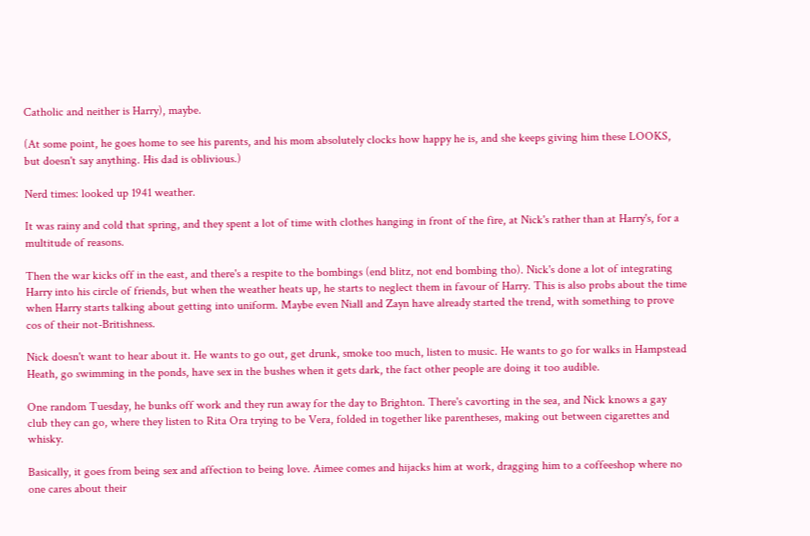Catholic and neither is Harry), maybe.

(At some point, he goes home to see his parents, and his mom absolutely clocks how happy he is, and she keeps giving him these LOOKS, but doesn't say anything. His dad is oblivious.)

Nerd times: looked up 1941 weather.

It was rainy and cold that spring, and they spent a lot of time with clothes hanging in front of the fire, at Nick's rather than at Harry's, for a multitude of reasons.

Then the war kicks off in the east, and there's a respite to the bombings (end blitz, not end bombing tho). Nick's done a lot of integrating Harry into his circle of friends, but when the weather heats up, he starts to neglect them in favour of Harry. This is also probs about the time when Harry starts talking about getting into uniform. Maybe even Niall and Zayn have already started the trend, with something to prove cos of their not-Britishness.

Nick doesn't want to hear about it. He wants to go out, get drunk, smoke too much, listen to music. He wants to go for walks in Hampstead Heath, go swimming in the ponds, have sex in the bushes when it gets dark, the fact other people are doing it too audible.

One random Tuesday, he bunks off work and they run away for the day to Brighton. There's cavorting in the sea, and Nick knows a gay club they can go, where they listen to Rita Ora trying to be Vera, folded in together like parentheses, making out between cigarettes and whisky.

Basically, it goes from being sex and affection to being love. Aimee comes and hijacks him at work, dragging him to a coffeeshop where no one cares about their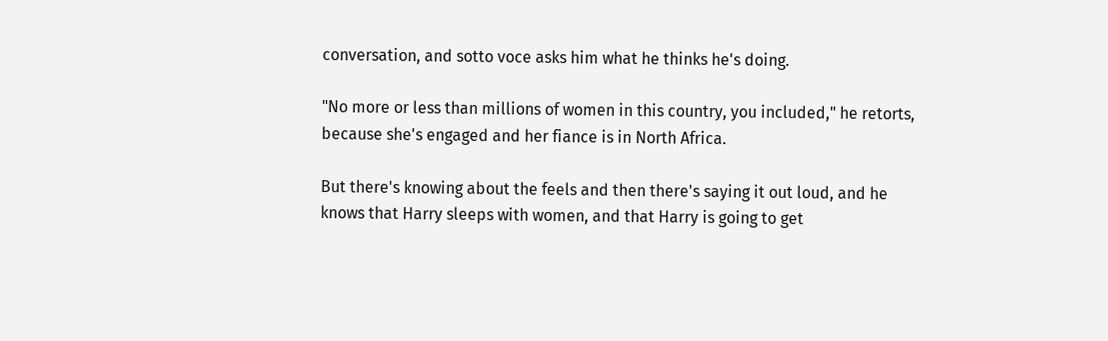conversation, and sotto voce asks him what he thinks he's doing.

"No more or less than millions of women in this country, you included," he retorts, because she's engaged and her fiance is in North Africa.

But there's knowing about the feels and then there's saying it out loud, and he knows that Harry sleeps with women, and that Harry is going to get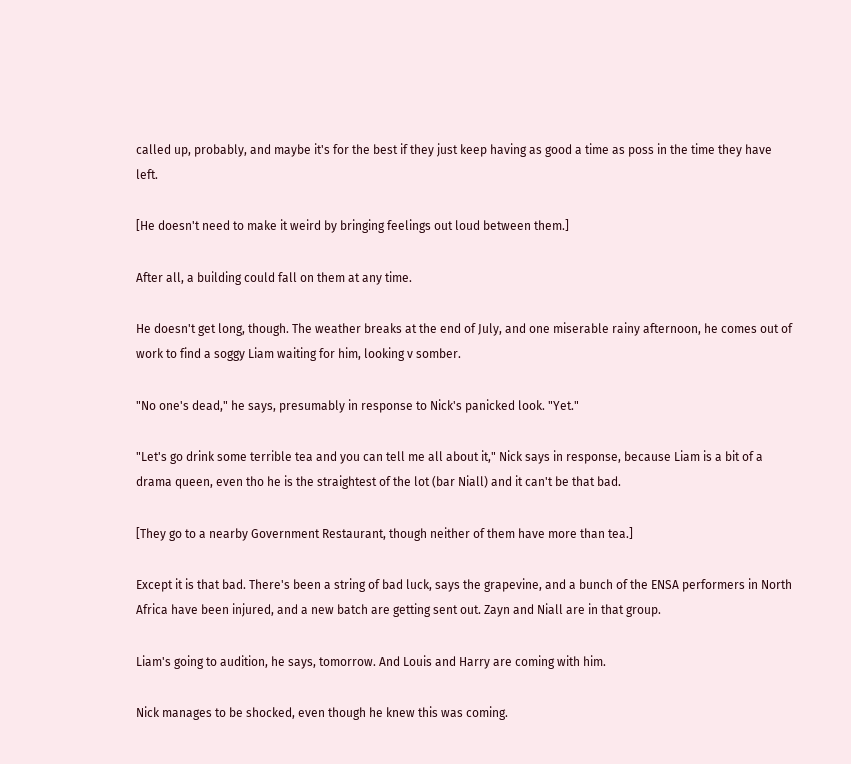called up, probably, and maybe it's for the best if they just keep having as good a time as poss in the time they have left.

[He doesn't need to make it weird by bringing feelings out loud between them.]

After all, a building could fall on them at any time.

He doesn't get long, though. The weather breaks at the end of July, and one miserable rainy afternoon, he comes out of work to find a soggy Liam waiting for him, looking v somber.

"No one's dead," he says, presumably in response to Nick's panicked look. "Yet."

"Let's go drink some terrible tea and you can tell me all about it," Nick says in response, because Liam is a bit of a drama queen, even tho he is the straightest of the lot (bar Niall) and it can't be that bad.

[They go to a nearby Government Restaurant, though neither of them have more than tea.]

Except it is that bad. There's been a string of bad luck, says the grapevine, and a bunch of the ENSA performers in North Africa have been injured, and a new batch are getting sent out. Zayn and Niall are in that group.

Liam's going to audition, he says, tomorrow. And Louis and Harry are coming with him.

Nick manages to be shocked, even though he knew this was coming.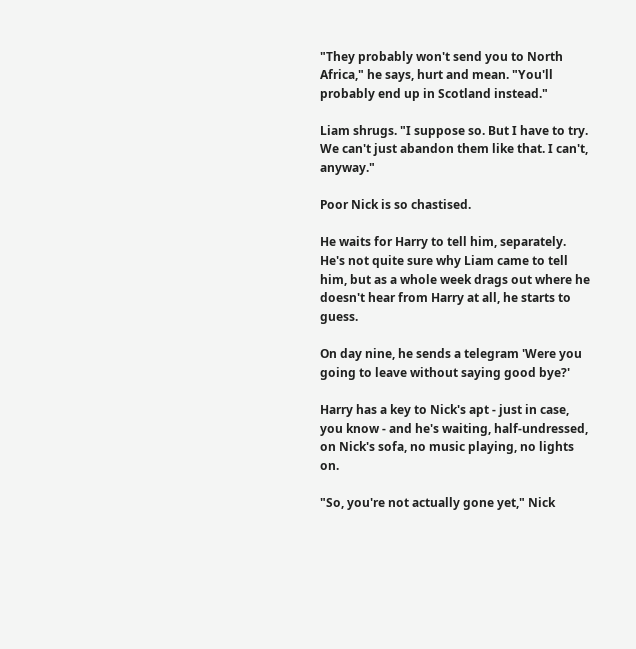"They probably won't send you to North Africa," he says, hurt and mean. "You'll probably end up in Scotland instead."

Liam shrugs. "I suppose so. But I have to try. We can't just abandon them like that. I can't, anyway."

Poor Nick is so chastised.

He waits for Harry to tell him, separately. He's not quite sure why Liam came to tell him, but as a whole week drags out where he doesn't hear from Harry at all, he starts to guess.

On day nine, he sends a telegram 'Were you going to leave without saying good bye?'

Harry has a key to Nick's apt - just in case, you know - and he's waiting, half-undressed, on Nick's sofa, no music playing, no lights on.

"So, you're not actually gone yet," Nick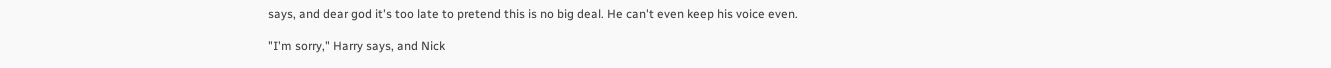says, and dear god it's too late to pretend this is no big deal. He can't even keep his voice even.

"I'm sorry," Harry says, and Nick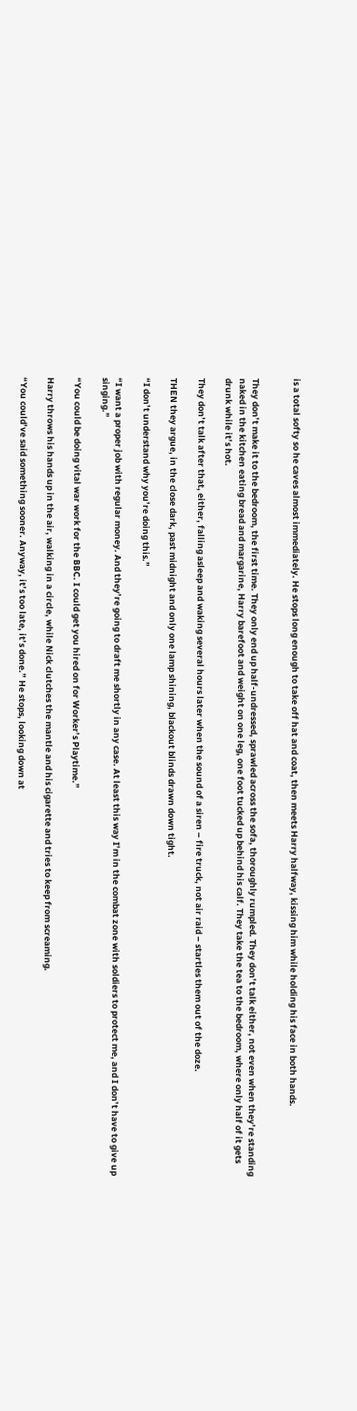is a total softy so he caves almost immediately. He stops long enough to take off hat and coat, then meets Harry halfway, kissing him while holding his face in both hands.


They don’t make it to the bedroom, the first time. They only end up half-undressed, sprawled across the sofa, thoroughly rumpled. They don’t talk either, not even when they’re standing naked in the kitchen eating bread and margarine, Harry barefoot and weight on one leg, one foot tucked up behind his calf. They take the tea to the bedroom, where only half of it gets drunk while it’s hot.

They don’t talk after that, either, falling asleep and waking several hours later when the sound of a siren – fire truck, not air raid – startles them out of the doze.

THEN they argue, in the close dark, past midnight and only one lamp shining, blackout blinds drawn down tight.

“I don’t understand why you’re doing this.”

“I want a proper job with regular money. And they’re going to draft me shortly in any case. At least this way I’m in the combat zone with soldiers to protect me, and I don’t have to give up singing.”

“You could be doing vital war work for the BBC. I could get you hired on for Worker’s Playtime.”

Harry throws his hands up in the air, walking in a circle, while Nick clutches the mantle and his cigarette and tries to keep from screaming.

“You could’ve said something sooner. Anyway, it’s too late, it’s done.” He stops, looking down at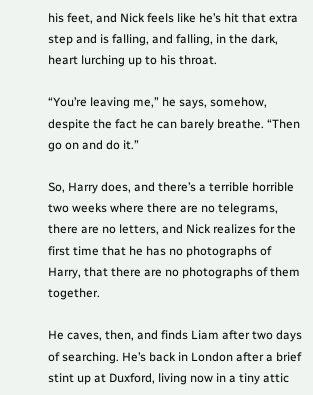his feet, and Nick feels like he’s hit that extra step and is falling, and falling, in the dark, heart lurching up to his throat.

“You’re leaving me,” he says, somehow, despite the fact he can barely breathe. “Then go on and do it.”

So, Harry does, and there’s a terrible horrible two weeks where there are no telegrams, there are no letters, and Nick realizes for the first time that he has no photographs of Harry, that there are no photographs of them together.

He caves, then, and finds Liam after two days of searching. He’s back in London after a brief stint up at Duxford, living now in a tiny attic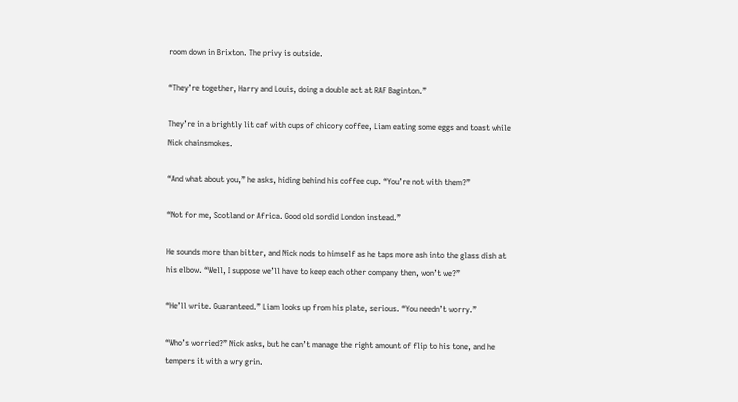room down in Brixton. The privy is outside.

“They’re together, Harry and Louis, doing a double act at RAF Baginton.”

They’re in a brightly lit caf with cups of chicory coffee, Liam eating some eggs and toast while Nick chainsmokes.

“And what about you,” he asks, hiding behind his coffee cup. “You’re not with them?”

“Not for me, Scotland or Africa. Good old sordid London instead.”

He sounds more than bitter, and Nick nods to himself as he taps more ash into the glass dish at his elbow. “Well, I suppose we’ll have to keep each other company then, won’t we?”

“He’ll write. Guaranteed.” Liam looks up from his plate, serious. “You needn’t worry.”

“Who’s worried?” Nick asks, but he can’t manage the right amount of flip to his tone, and he tempers it with a wry grin.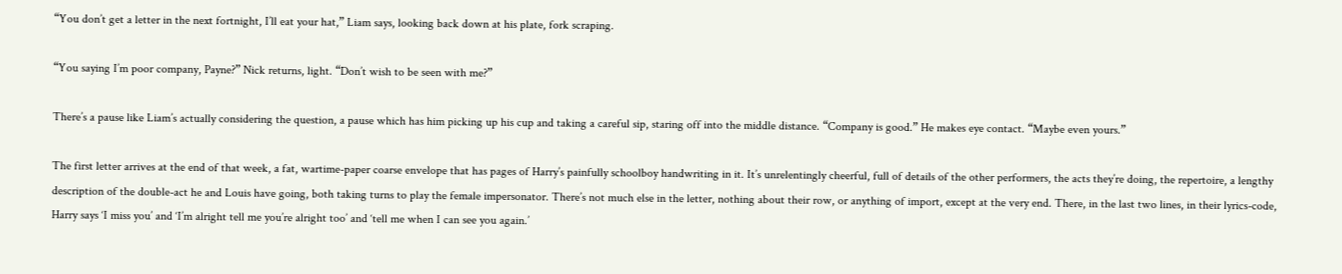“You don’t get a letter in the next fortnight, I’ll eat your hat,” Liam says, looking back down at his plate, fork scraping.

“You saying I’m poor company, Payne?” Nick returns, light. “Don’t wish to be seen with me?”

There’s a pause like Liam’s actually considering the question, a pause which has him picking up his cup and taking a careful sip, staring off into the middle distance. “Company is good.” He makes eye contact. “Maybe even yours.”

The first letter arrives at the end of that week, a fat, wartime-paper coarse envelope that has pages of Harry’s painfully schoolboy handwriting in it. It’s unrelentingly cheerful, full of details of the other performers, the acts they’re doing, the repertoire, a lengthy description of the double-act he and Louis have going, both taking turns to play the female impersonator. There’s not much else in the letter, nothing about their row, or anything of import, except at the very end. There, in the last two lines, in their lyrics-code, Harry says ‘I miss you’ and ‘I’m alright tell me you’re alright too’ and ‘tell me when I can see you again.’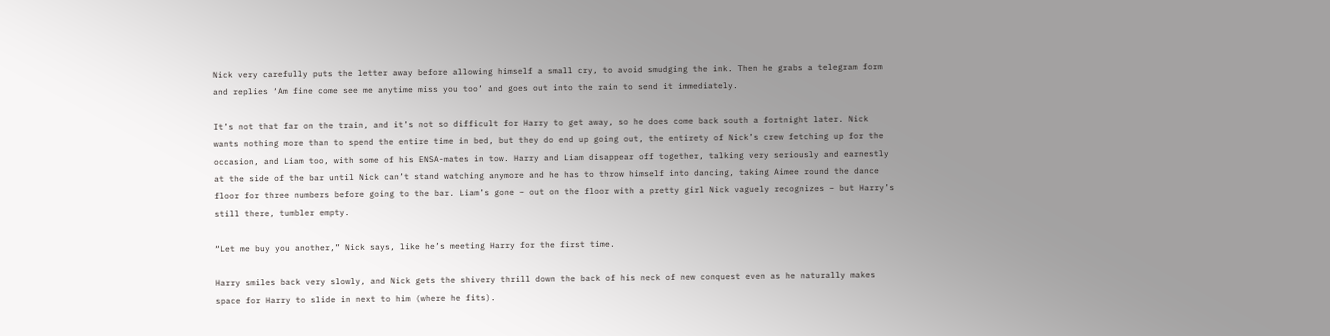Nick very carefully puts the letter away before allowing himself a small cry, to avoid smudging the ink. Then he grabs a telegram form and replies ‘Am fine come see me anytime miss you too’ and goes out into the rain to send it immediately.

It’s not that far on the train, and it’s not so difficult for Harry to get away, so he does come back south a fortnight later. Nick wants nothing more than to spend the entire time in bed, but they do end up going out, the entirety of Nick’s crew fetching up for the occasion, and Liam too, with some of his ENSA-mates in tow. Harry and Liam disappear off together, talking very seriously and earnestly at the side of the bar until Nick can’t stand watching anymore and he has to throw himself into dancing, taking Aimee round the dance floor for three numbers before going to the bar. Liam’s gone – out on the floor with a pretty girl Nick vaguely recognizes – but Harry’s still there, tumbler empty.

“Let me buy you another,” Nick says, like he’s meeting Harry for the first time.

Harry smiles back very slowly, and Nick gets the shivery thrill down the back of his neck of new conquest even as he naturally makes space for Harry to slide in next to him (where he fits).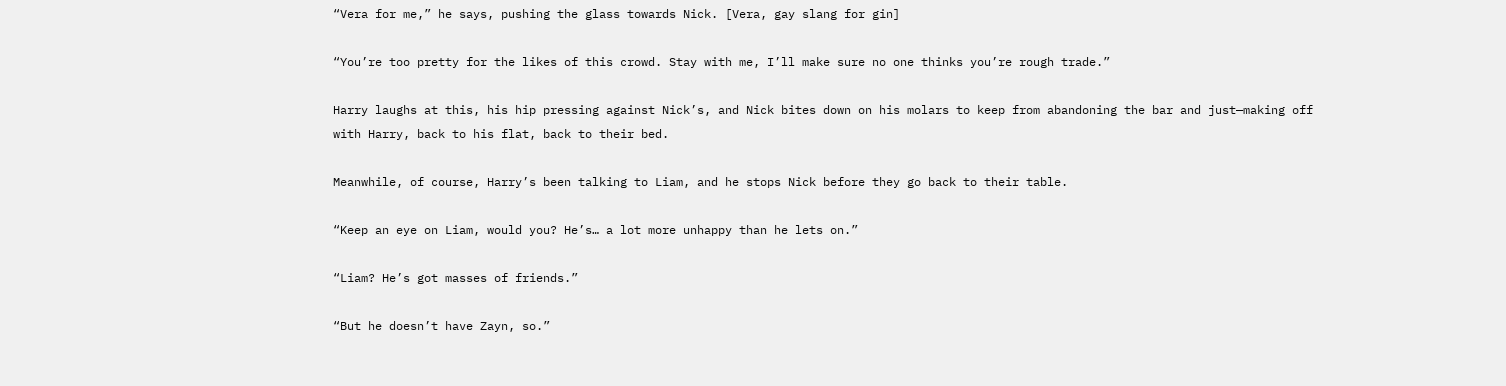“Vera for me,” he says, pushing the glass towards Nick. [Vera, gay slang for gin]

“You’re too pretty for the likes of this crowd. Stay with me, I’ll make sure no one thinks you’re rough trade.”

Harry laughs at this, his hip pressing against Nick’s, and Nick bites down on his molars to keep from abandoning the bar and just—making off with Harry, back to his flat, back to their bed.

Meanwhile, of course, Harry’s been talking to Liam, and he stops Nick before they go back to their table.

“Keep an eye on Liam, would you? He’s… a lot more unhappy than he lets on.”

“Liam? He’s got masses of friends.”

“But he doesn’t have Zayn, so.”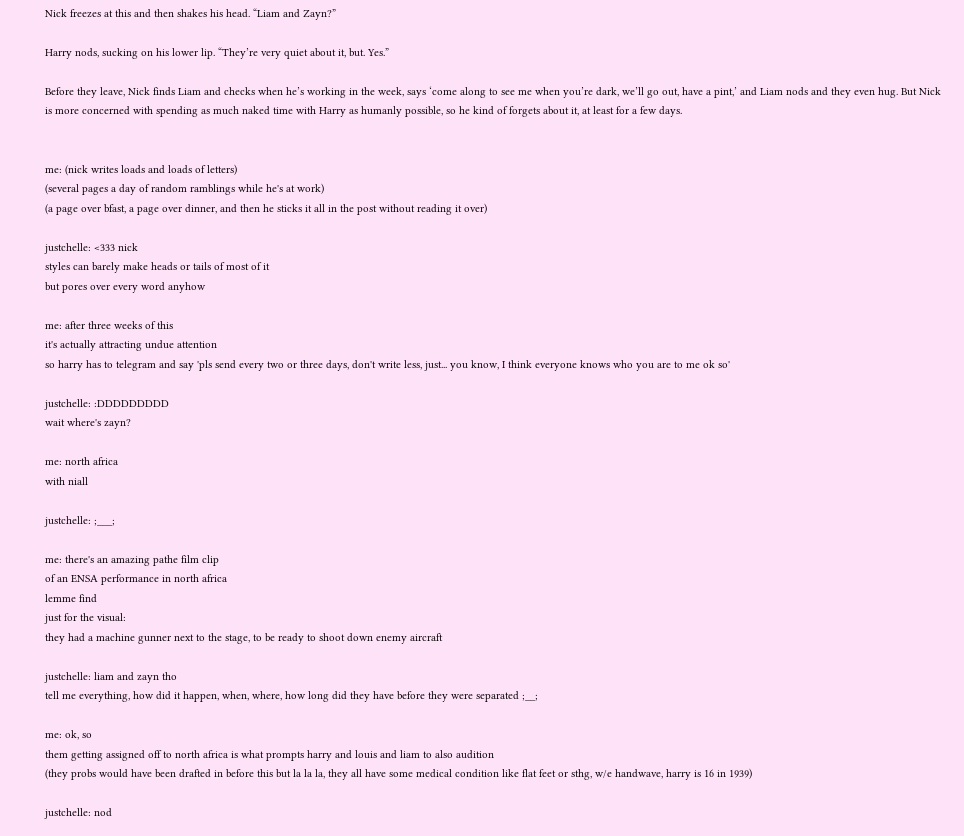Nick freezes at this and then shakes his head. “Liam and Zayn?”

Harry nods, sucking on his lower lip. “They’re very quiet about it, but. Yes.”

Before they leave, Nick finds Liam and checks when he’s working in the week, says ‘come along to see me when you’re dark, we’ll go out, have a pint,’ and Liam nods and they even hug. But Nick is more concerned with spending as much naked time with Harry as humanly possible, so he kind of forgets about it, at least for a few days.


me: (nick writes loads and loads of letters)
(several pages a day of random ramblings while he's at work)
(a page over bfast, a page over dinner, and then he sticks it all in the post without reading it over)

justchelle: <333 nick
styles can barely make heads or tails of most of it
but pores over every word anyhow

me: after three weeks of this
it's actually attracting undue attention
so harry has to telegram and say 'pls send every two or three days, don't write less, just... you know, I think everyone knows who you are to me ok so'

justchelle: :DDDDDDDDD
wait where's zayn?

me: north africa
with niall

justchelle: ;___;

me: there's an amazing pathe film clip
of an ENSA performance in north africa
lemme find
just for the visual:
they had a machine gunner next to the stage, to be ready to shoot down enemy aircraft

justchelle: liam and zayn tho
tell me everything, how did it happen, when, where, how long did they have before they were separated ;__;

me: ok, so
them getting assigned off to north africa is what prompts harry and louis and liam to also audition
(they probs would have been drafted in before this but la la la, they all have some medical condition like flat feet or sthg, w/e handwave, harry is 16 in 1939)

justchelle: nod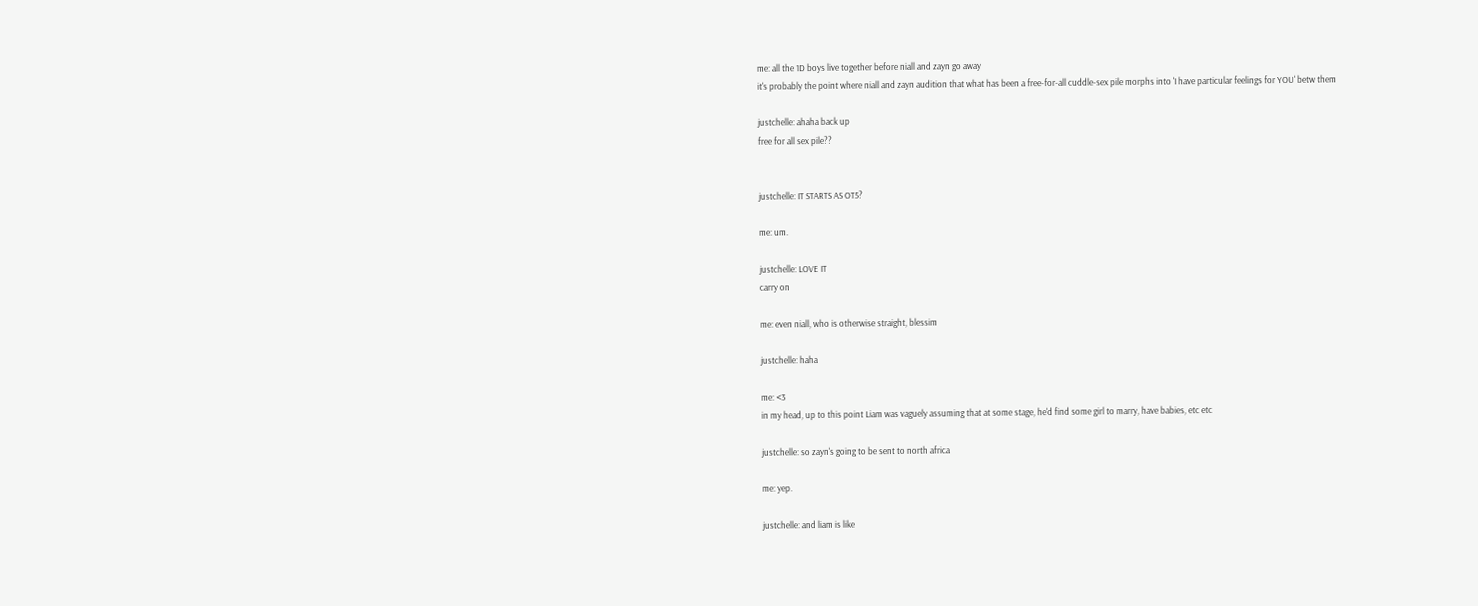me: all the 1D boys live together before niall and zayn go away
it's probably the point where niall and zayn audition that what has been a free-for-all cuddle-sex pile morphs into 'I have particular feelings for YOU' betw them

justchelle: ahaha back up
free for all sex pile??


justchelle: IT STARTS AS OT5?

me: um.

justchelle: LOVE IT
carry on

me: even niall, who is otherwise straight, blessim

justchelle: haha

me: <3
in my head, up to this point Liam was vaguely assuming that at some stage, he'd find some girl to marry, have babies, etc etc

justchelle: so zayn's going to be sent to north africa

me: yep.

justchelle: and liam is like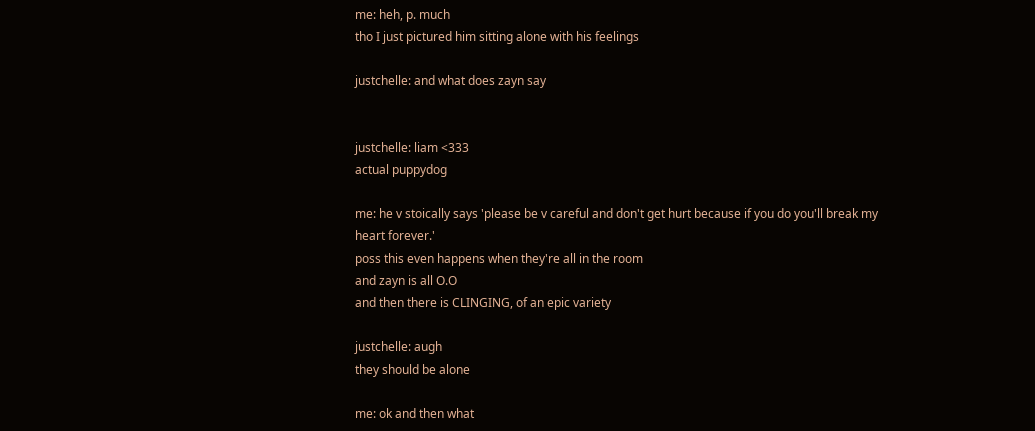me: heh, p. much
tho I just pictured him sitting alone with his feelings

justchelle: and what does zayn say


justchelle: liam <333
actual puppydog

me: he v stoically says 'please be v careful and don't get hurt because if you do you'll break my heart forever.'
poss this even happens when they're all in the room
and zayn is all O.O
and then there is CLINGING, of an epic variety

justchelle: augh
they should be alone

me: ok and then what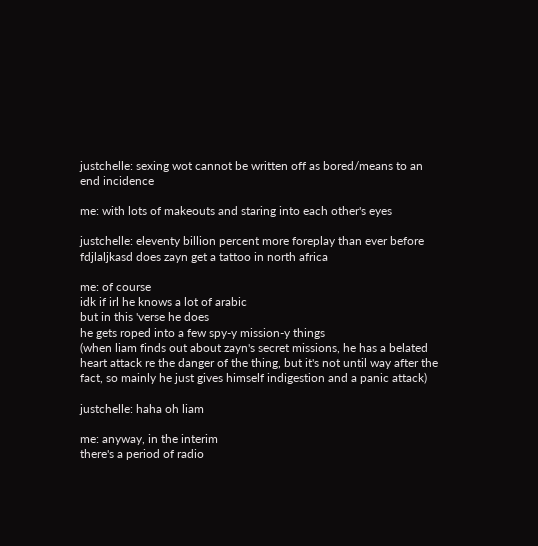justchelle: sexing wot cannot be written off as bored/means to an end incidence

me: with lots of makeouts and staring into each other's eyes

justchelle: eleventy billion percent more foreplay than ever before
fdjlaljkasd does zayn get a tattoo in north africa

me: of course
idk if irl he knows a lot of arabic
but in this 'verse he does
he gets roped into a few spy-y mission-y things
(when liam finds out about zayn's secret missions, he has a belated heart attack re the danger of the thing, but it's not until way after the fact, so mainly he just gives himself indigestion and a panic attack)

justchelle: haha oh liam

me: anyway, in the interim
there's a period of radio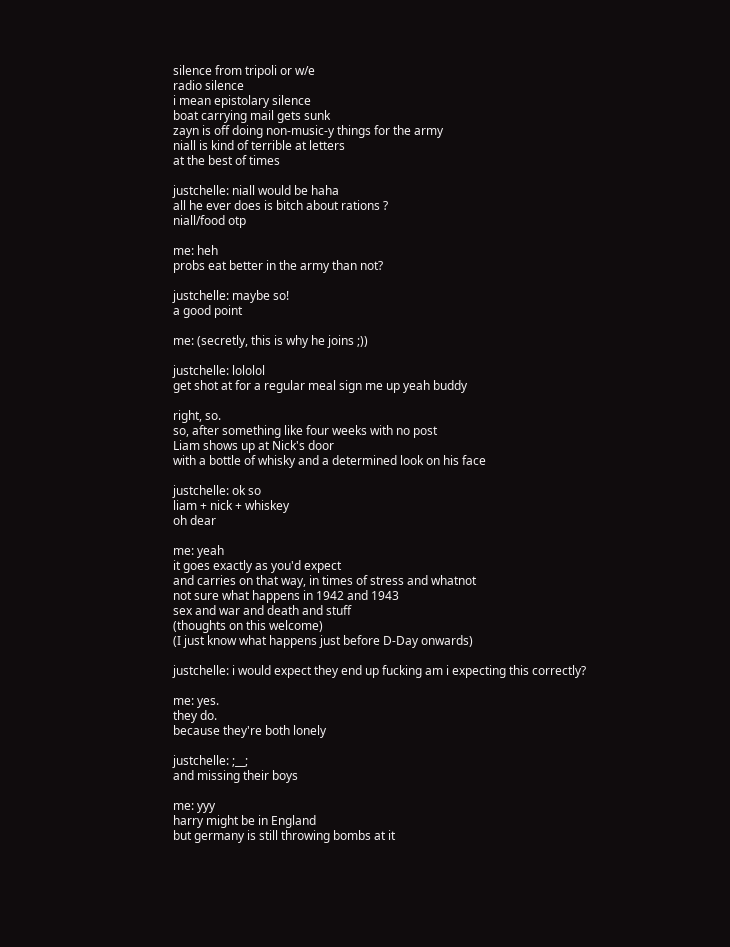silence from tripoli or w/e
radio silence
i mean epistolary silence
boat carrying mail gets sunk
zayn is off doing non-music-y things for the army
niall is kind of terrible at letters
at the best of times

justchelle: niall would be haha
all he ever does is bitch about rations ?
niall/food otp

me: heh
probs eat better in the army than not?

justchelle: maybe so!
a good point

me: (secretly, this is why he joins ;))

justchelle: lololol
get shot at for a regular meal sign me up yeah buddy

right, so.
so, after something like four weeks with no post
Liam shows up at Nick's door
with a bottle of whisky and a determined look on his face

justchelle: ok so
liam + nick + whiskey
oh dear

me: yeah
it goes exactly as you'd expect
and carries on that way, in times of stress and whatnot
not sure what happens in 1942 and 1943
sex and war and death and stuff
(thoughts on this welcome)
(I just know what happens just before D-Day onwards)

justchelle: i would expect they end up fucking am i expecting this correctly?

me: yes.
they do.
because they're both lonely

justchelle: ;__;
and missing their boys

me: yyy
harry might be in England
but germany is still throwing bombs at it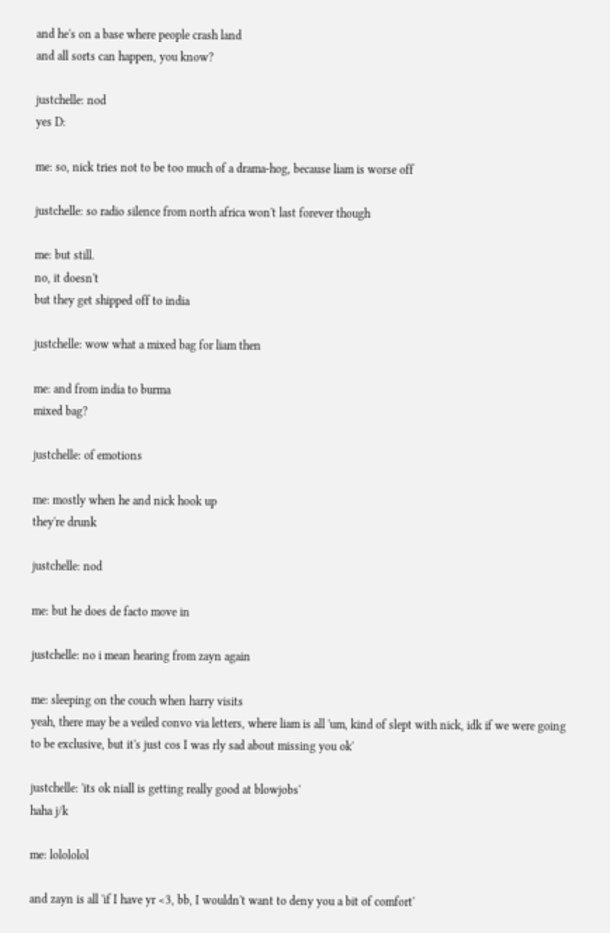and he's on a base where people crash land
and all sorts can happen, you know?

justchelle: nod
yes D:

me: so, nick tries not to be too much of a drama-hog, because liam is worse off

justchelle: so radio silence from north africa won't last forever though

me: but still.
no, it doesn't
but they get shipped off to india

justchelle: wow what a mixed bag for liam then

me: and from india to burma
mixed bag?

justchelle: of emotions

me: mostly when he and nick hook up
they're drunk

justchelle: nod

me: but he does de facto move in

justchelle: no i mean hearing from zayn again

me: sleeping on the couch when harry visits
yeah, there may be a veiled convo via letters, where liam is all 'um, kind of slept with nick, idk if we were going to be exclusive, but it's just cos I was rly sad about missing you ok'

justchelle: 'its ok niall is getting really good at blowjobs'
haha j/k

me: lolololol

and zayn is all 'if I have yr <3, bb, I wouldn't want to deny you a bit of comfort'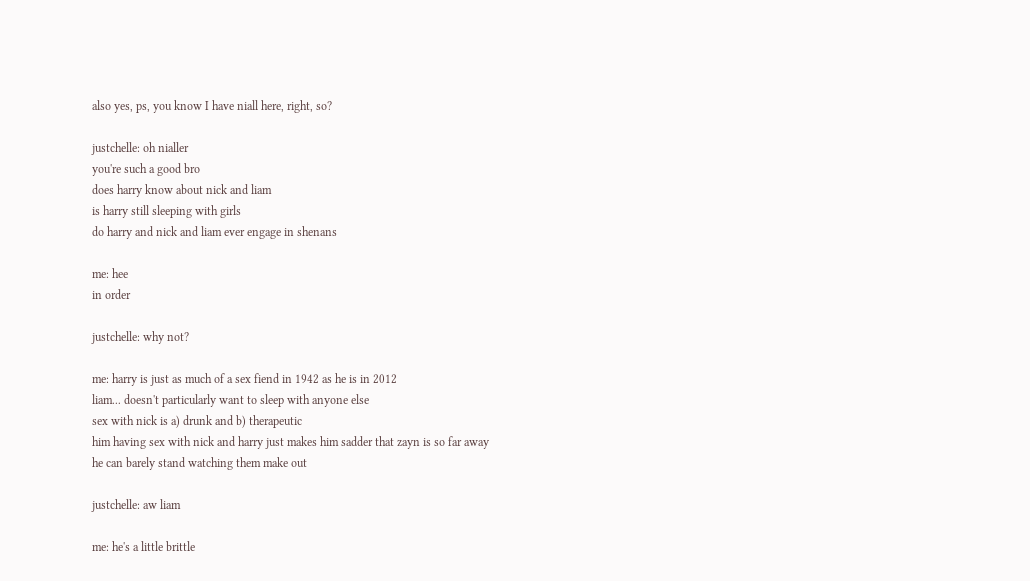also yes, ps, you know I have niall here, right, so?

justchelle: oh nialler
you're such a good bro
does harry know about nick and liam
is harry still sleeping with girls
do harry and nick and liam ever engage in shenans

me: hee
in order

justchelle: why not?

me: harry is just as much of a sex fiend in 1942 as he is in 2012
liam... doesn't particularly want to sleep with anyone else
sex with nick is a) drunk and b) therapeutic
him having sex with nick and harry just makes him sadder that zayn is so far away
he can barely stand watching them make out

justchelle: aw liam

me: he's a little brittle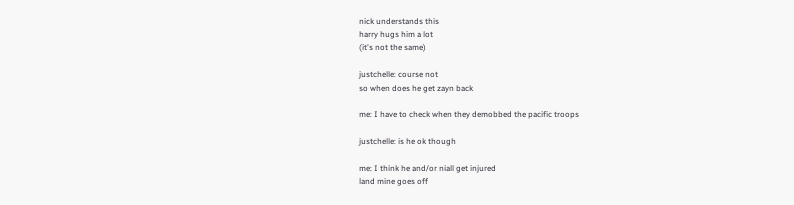nick understands this
harry hugs him a lot
(it's not the same)

justchelle: course not
so when does he get zayn back

me: I have to check when they demobbed the pacific troops

justchelle: is he ok though

me: I think he and/or niall get injured
land mine goes off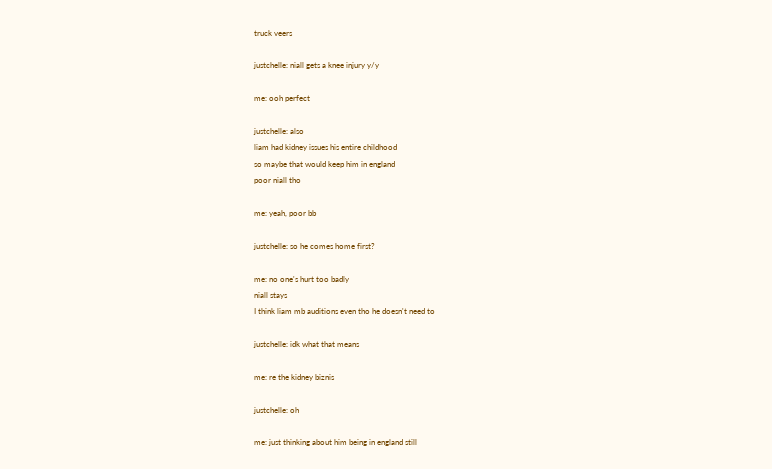truck veers

justchelle: niall gets a knee injury y/y

me: ooh perfect

justchelle: also
liam had kidney issues his entire childhood
so maybe that would keep him in england
poor niall tho

me: yeah, poor bb

justchelle: so he comes home first?

me: no one's hurt too badly
niall stays
I think liam mb auditions even tho he doesn't need to

justchelle: idk what that means

me: re the kidney biznis

justchelle: oh

me: just thinking about him being in england still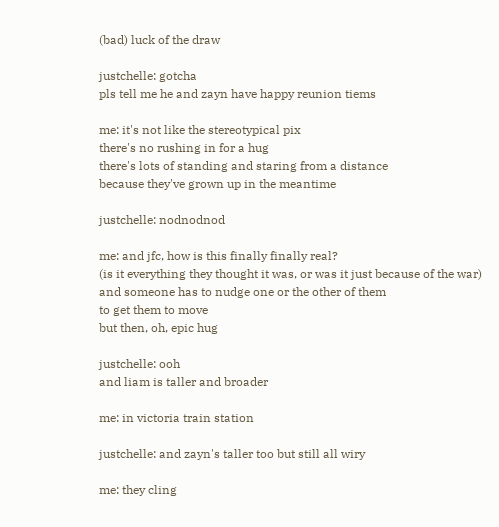(bad) luck of the draw

justchelle: gotcha
pls tell me he and zayn have happy reunion tiems

me: it's not like the stereotypical pix
there's no rushing in for a hug
there's lots of standing and staring from a distance
because they've grown up in the meantime

justchelle: nodnodnod

me: and jfc, how is this finally finally real?
(is it everything they thought it was, or was it just because of the war)
and someone has to nudge one or the other of them
to get them to move
but then, oh, epic hug

justchelle: ooh
and liam is taller and broader

me: in victoria train station

justchelle: and zayn's taller too but still all wiry

me: they cling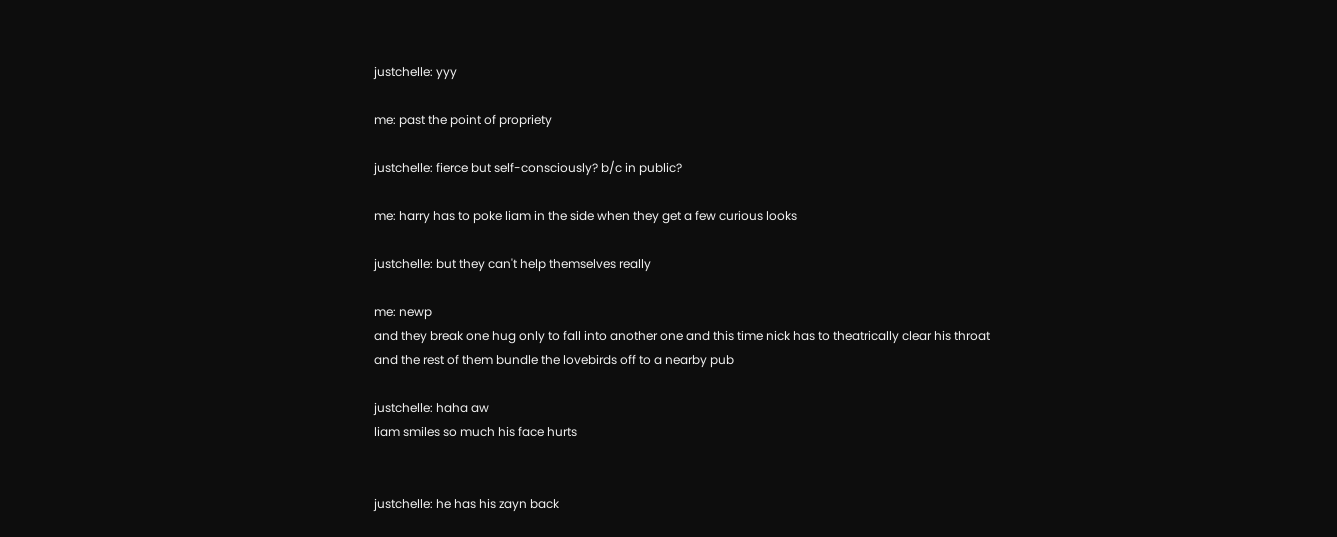justchelle: yyy

me: past the point of propriety

justchelle: fierce but self-consciously? b/c in public?

me: harry has to poke liam in the side when they get a few curious looks

justchelle: but they can't help themselves really

me: newp
and they break one hug only to fall into another one and this time nick has to theatrically clear his throat
and the rest of them bundle the lovebirds off to a nearby pub

justchelle: haha aw
liam smiles so much his face hurts


justchelle: he has his zayn back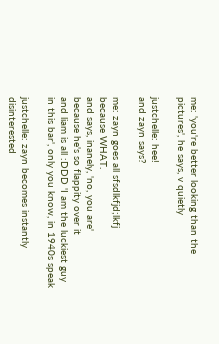me: 'you're better looking than the pictures', he says, v quietly

justchelle: hee!
and zayn says?

me: zayn goes all sfsdlkfjd;lkfj
because WHAT.
and says, inanely, 'no, you are'
because he's so flappity over it
and liam is all :DDD 'I am the luckiest guy in this bar', only you know, in 1940s speak

justchelle: zayn becomes instantly disinterested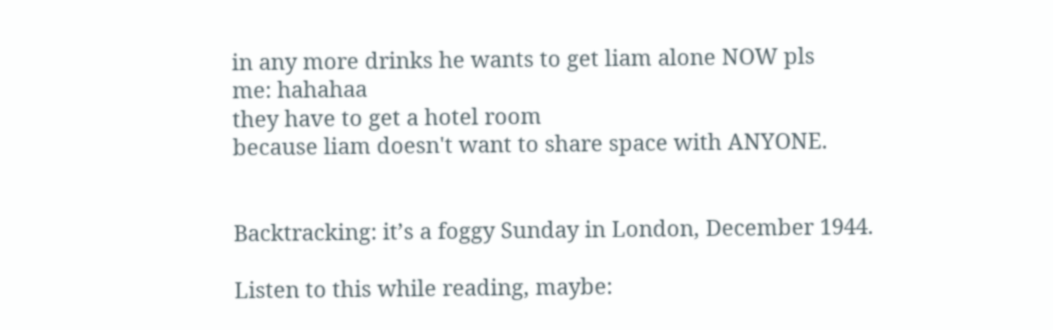in any more drinks he wants to get liam alone NOW pls
me: hahahaa
they have to get a hotel room
because liam doesn't want to share space with ANYONE.


Backtracking: it’s a foggy Sunday in London, December 1944.

Listen to this while reading, maybe: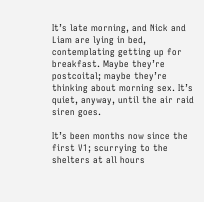It’s late morning, and Nick and Liam are lying in bed, contemplating getting up for breakfast. Maybe they’re postcoital; maybe they’re thinking about morning sex. It’s quiet, anyway, until the air raid siren goes.

It’s been months now since the first V1; scurrying to the shelters at all hours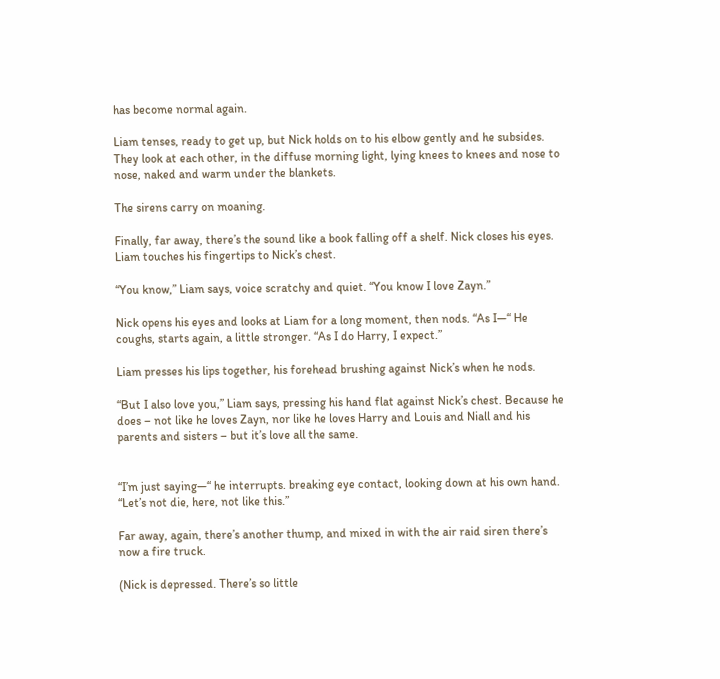has become normal again.

Liam tenses, ready to get up, but Nick holds on to his elbow gently and he subsides. They look at each other, in the diffuse morning light, lying knees to knees and nose to nose, naked and warm under the blankets.

The sirens carry on moaning.

Finally, far away, there’s the sound like a book falling off a shelf. Nick closes his eyes. Liam touches his fingertips to Nick’s chest.

“You know,” Liam says, voice scratchy and quiet. “You know I love Zayn.”

Nick opens his eyes and looks at Liam for a long moment, then nods. “As I—“ He coughs, starts again, a little stronger. “As I do Harry, I expect.”

Liam presses his lips together, his forehead brushing against Nick’s when he nods.

“But I also love you,” Liam says, pressing his hand flat against Nick’s chest. Because he does – not like he loves Zayn, nor like he loves Harry and Louis and Niall and his parents and sisters – but it’s love all the same.


“I’m just saying—“ he interrupts. breaking eye contact, looking down at his own hand. “Let’s not die, here, not like this.”

Far away, again, there’s another thump, and mixed in with the air raid siren there’s now a fire truck.

(Nick is depressed. There’s so little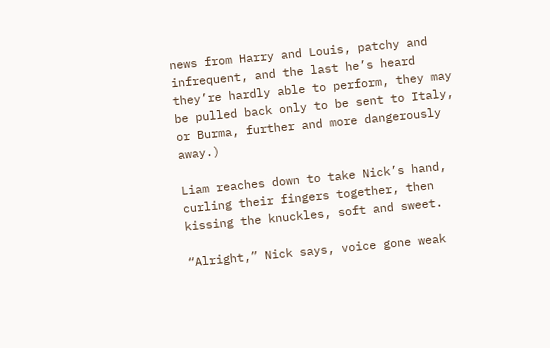news from Harry and Louis, patchy and infrequent, and the last he’s heard they’re hardly able to perform, they may be pulled back only to be sent to Italy, or Burma, further and more dangerously away.)

Liam reaches down to take Nick’s hand, curling their fingers together, then kissing the knuckles, soft and sweet.

“Alright,” Nick says, voice gone weak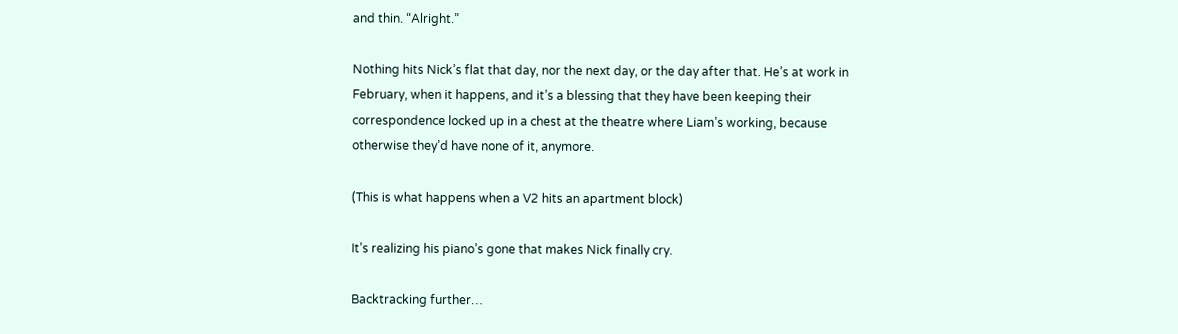and thin. “Alright.”

Nothing hits Nick’s flat that day, nor the next day, or the day after that. He’s at work in February, when it happens, and it’s a blessing that they have been keeping their correspondence locked up in a chest at the theatre where Liam’s working, because otherwise they’d have none of it, anymore.

(This is what happens when a V2 hits an apartment block)

It’s realizing his piano’s gone that makes Nick finally cry.

Backtracking further…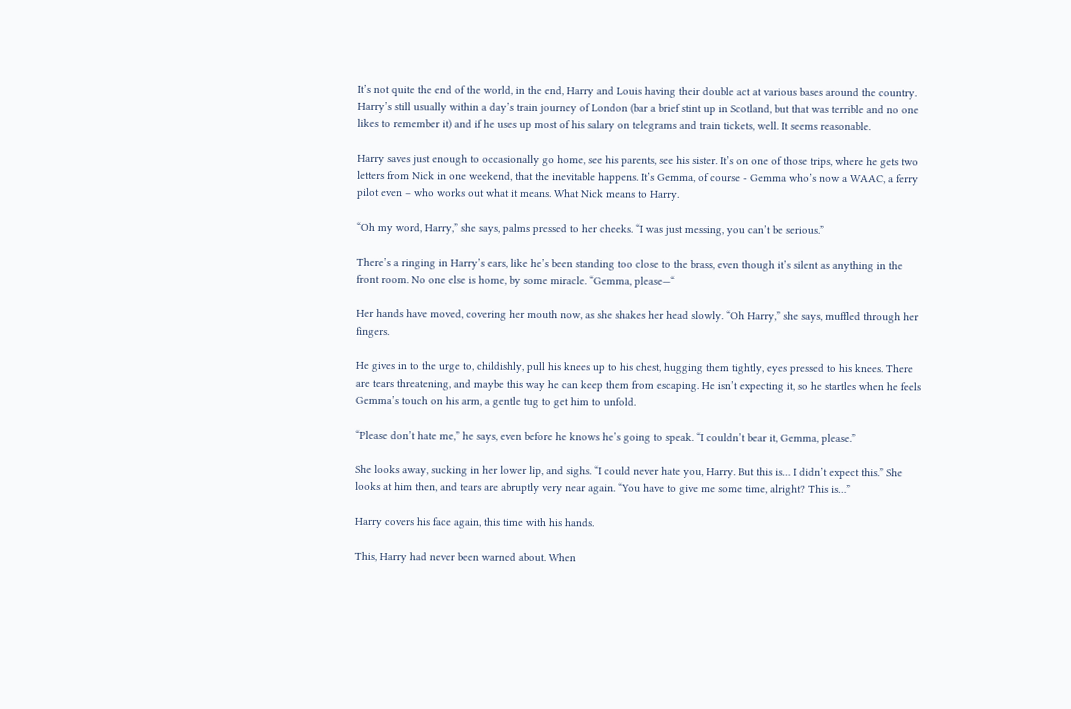It’s not quite the end of the world, in the end, Harry and Louis having their double act at various bases around the country. Harry’s still usually within a day’s train journey of London (bar a brief stint up in Scotland, but that was terrible and no one likes to remember it) and if he uses up most of his salary on telegrams and train tickets, well. It seems reasonable.

Harry saves just enough to occasionally go home, see his parents, see his sister. It’s on one of those trips, where he gets two letters from Nick in one weekend, that the inevitable happens. It’s Gemma, of course - Gemma who’s now a WAAC, a ferry pilot even – who works out what it means. What Nick means to Harry.

“Oh my word, Harry,” she says, palms pressed to her cheeks. “I was just messing, you can’t be serious.”

There’s a ringing in Harry’s ears, like he’s been standing too close to the brass, even though it’s silent as anything in the front room. No one else is home, by some miracle. “Gemma, please—“

Her hands have moved, covering her mouth now, as she shakes her head slowly. “Oh Harry,” she says, muffled through her fingers.

He gives in to the urge to, childishly, pull his knees up to his chest, hugging them tightly, eyes pressed to his knees. There are tears threatening, and maybe this way he can keep them from escaping. He isn’t expecting it, so he startles when he feels Gemma’s touch on his arm, a gentle tug to get him to unfold.

“Please don’t hate me,” he says, even before he knows he’s going to speak. “I couldn’t bear it, Gemma, please.”

She looks away, sucking in her lower lip, and sighs. “I could never hate you, Harry. But this is… I didn’t expect this.” She looks at him then, and tears are abruptly very near again. “You have to give me some time, alright? This is…”

Harry covers his face again, this time with his hands.

This, Harry had never been warned about. When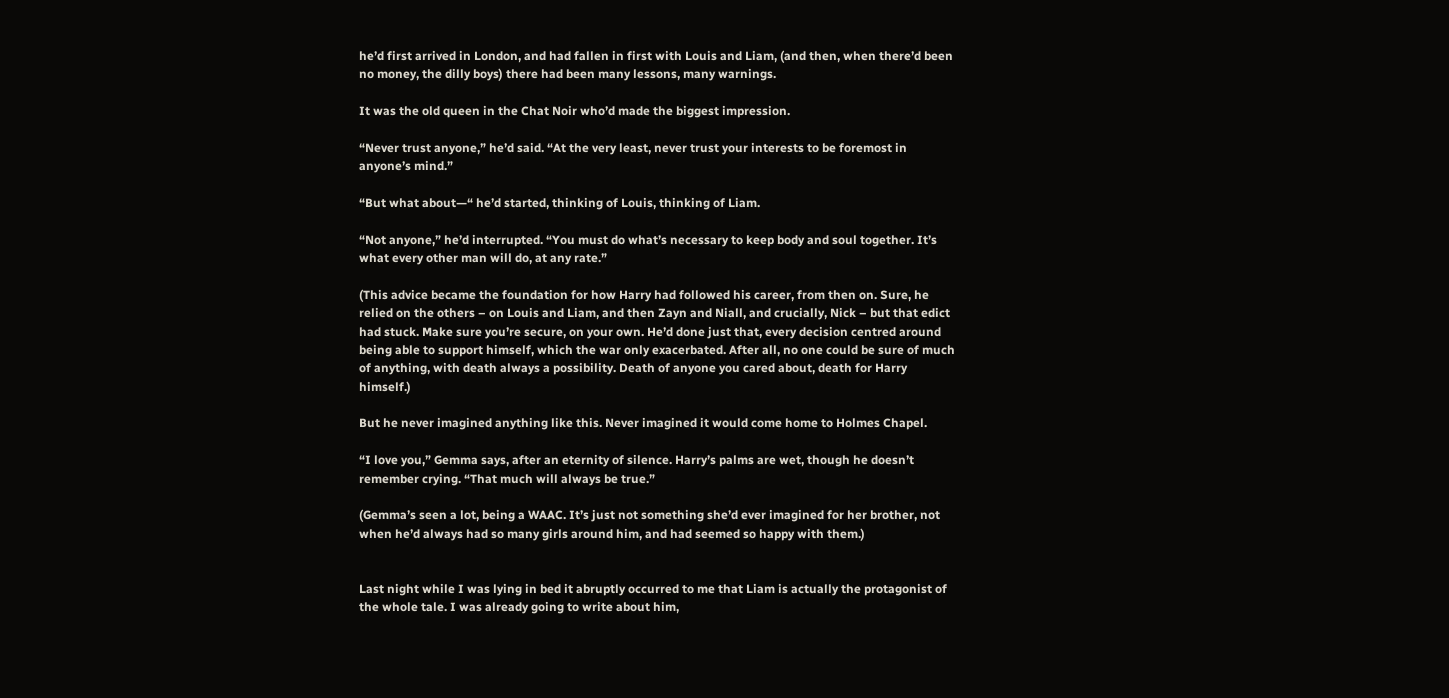he’d first arrived in London, and had fallen in first with Louis and Liam, (and then, when there’d been no money, the dilly boys) there had been many lessons, many warnings.

It was the old queen in the Chat Noir who’d made the biggest impression.

“Never trust anyone,” he’d said. “At the very least, never trust your interests to be foremost in anyone’s mind.”

“But what about—“ he’d started, thinking of Louis, thinking of Liam.

“Not anyone,” he’d interrupted. “You must do what’s necessary to keep body and soul together. It’s what every other man will do, at any rate.”

(This advice became the foundation for how Harry had followed his career, from then on. Sure, he relied on the others – on Louis and Liam, and then Zayn and Niall, and crucially, Nick – but that edict had stuck. Make sure you’re secure, on your own. He’d done just that, every decision centred around being able to support himself, which the war only exacerbated. After all, no one could be sure of much of anything, with death always a possibility. Death of anyone you cared about, death for Harry himself.)

But he never imagined anything like this. Never imagined it would come home to Holmes Chapel.

“I love you,” Gemma says, after an eternity of silence. Harry’s palms are wet, though he doesn’t remember crying. “That much will always be true.”

(Gemma’s seen a lot, being a WAAC. It’s just not something she’d ever imagined for her brother, not when he’d always had so many girls around him, and had seemed so happy with them.)


Last night while I was lying in bed it abruptly occurred to me that Liam is actually the protagonist of the whole tale. I was already going to write about him,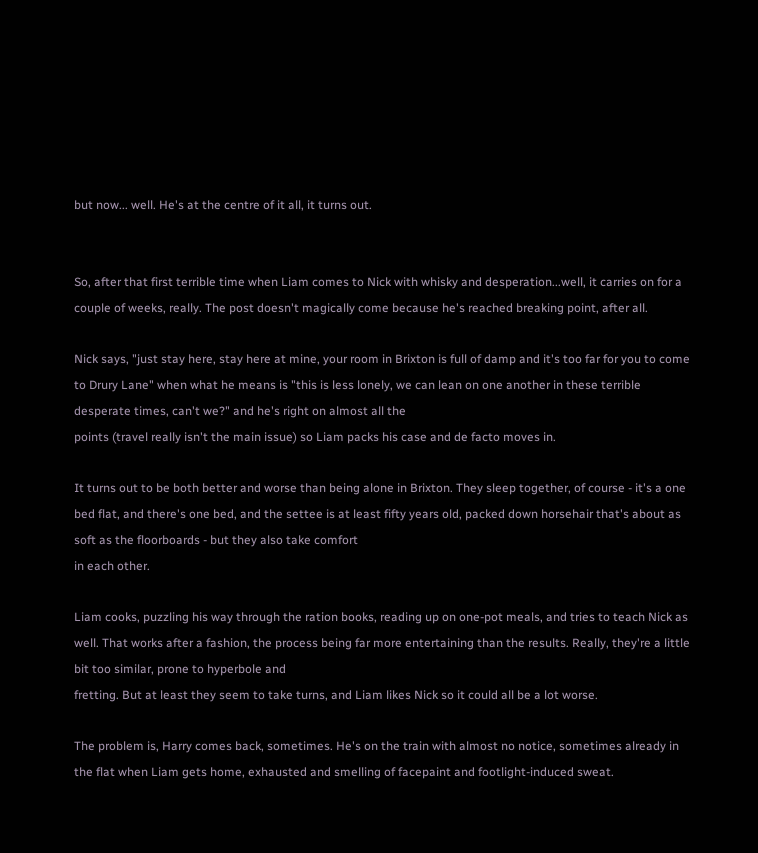but now... well. He's at the centre of it all, it turns out.


So, after that first terrible time when Liam comes to Nick with whisky and desperation...well, it carries on for a couple of weeks, really. The post doesn't magically come because he's reached breaking point, after all.

Nick says, "just stay here, stay here at mine, your room in Brixton is full of damp and it's too far for you to come to Drury Lane" when what he means is "this is less lonely, we can lean on one another in these terrible desperate times, can't we?" and he's right on almost all the
points (travel really isn't the main issue) so Liam packs his case and de facto moves in.

It turns out to be both better and worse than being alone in Brixton. They sleep together, of course - it's a one bed flat, and there's one bed, and the settee is at least fifty years old, packed down horsehair that's about as soft as the floorboards - but they also take comfort
in each other.

Liam cooks, puzzling his way through the ration books, reading up on one-pot meals, and tries to teach Nick as well. That works after a fashion, the process being far more entertaining than the results. Really, they're a little bit too similar, prone to hyperbole and
fretting. But at least they seem to take turns, and Liam likes Nick so it could all be a lot worse.

The problem is, Harry comes back, sometimes. He's on the train with almost no notice, sometimes already in the flat when Liam gets home, exhausted and smelling of facepaint and footlight-induced sweat.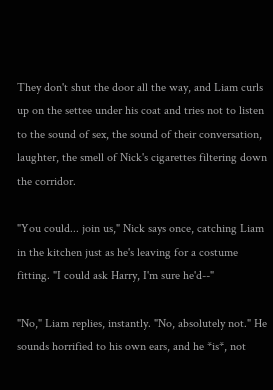They don't shut the door all the way, and Liam curls up on the settee under his coat and tries not to listen to the sound of sex, the sound of their conversation, laughter, the smell of Nick's cigarettes filtering down the corridor.

"You could... join us," Nick says once, catching Liam in the kitchen just as he's leaving for a costume fitting. "I could ask Harry, I'm sure he'd--"

"No," Liam replies, instantly. "No, absolutely not." He sounds horrified to his own ears, and he *is*, not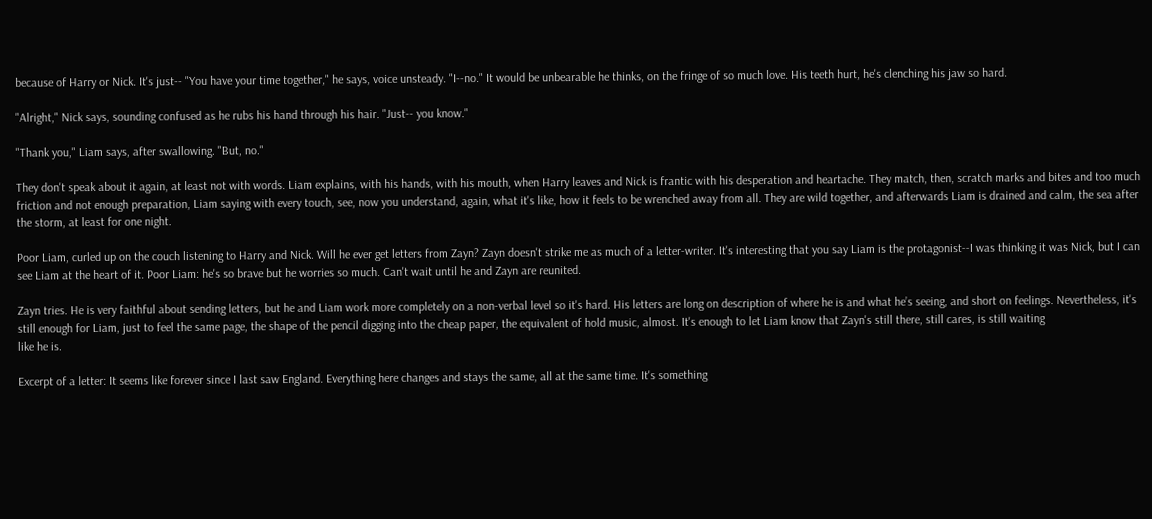because of Harry or Nick. It's just-- "You have your time together," he says, voice unsteady. "I--no." It would be unbearable he thinks, on the fringe of so much love. His teeth hurt, he's clenching his jaw so hard.

"Alright," Nick says, sounding confused as he rubs his hand through his hair. "Just-- you know."

"Thank you," Liam says, after swallowing. "But, no."

They don't speak about it again, at least not with words. Liam explains, with his hands, with his mouth, when Harry leaves and Nick is frantic with his desperation and heartache. They match, then, scratch marks and bites and too much friction and not enough preparation, Liam saying with every touch, see, now you understand, again, what it's like, how it feels to be wrenched away from all. They are wild together, and afterwards Liam is drained and calm, the sea after the storm, at least for one night.

Poor Liam, curled up on the couch listening to Harry and Nick. Will he ever get letters from Zayn? Zayn doesn't strike me as much of a letter-writer. It's interesting that you say Liam is the protagonist--I was thinking it was Nick, but I can see Liam at the heart of it. Poor Liam: he's so brave but he worries so much. Can't wait until he and Zayn are reunited.

Zayn tries. He is very faithful about sending letters, but he and Liam work more completely on a non-verbal level so it's hard. His letters are long on description of where he is and what he’s seeing, and short on feelings. Nevertheless, it's still enough for Liam, just to feel the same page, the shape of the pencil digging into the cheap paper, the equivalent of hold music, almost. It's enough to let Liam know that Zayn's still there, still cares, is still waiting
like he is.

Excerpt of a letter: It seems like forever since I last saw England. Everything here changes and stays the same, all at the same time. It's something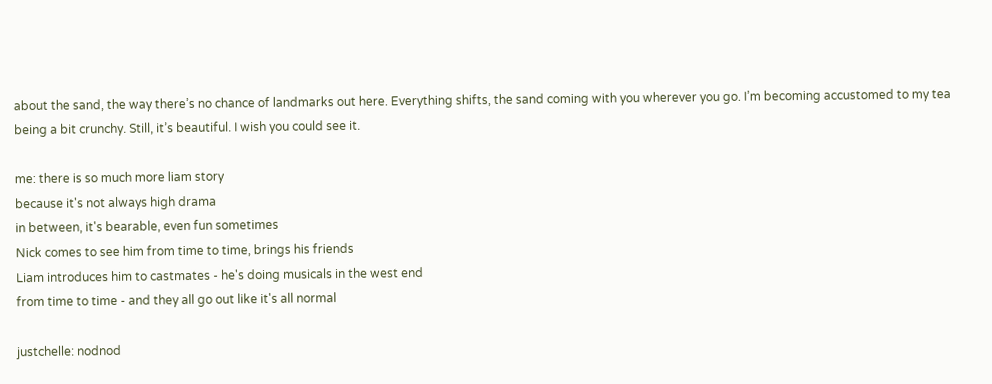about the sand, the way there’s no chance of landmarks out here. Everything shifts, the sand coming with you wherever you go. I’m becoming accustomed to my tea being a bit crunchy. Still, it’s beautiful. I wish you could see it.

me: there is so much more liam story
because it's not always high drama
in between, it's bearable, even fun sometimes
Nick comes to see him from time to time, brings his friends
Liam introduces him to castmates - he's doing musicals in the west end
from time to time - and they all go out like it's all normal

justchelle: nodnod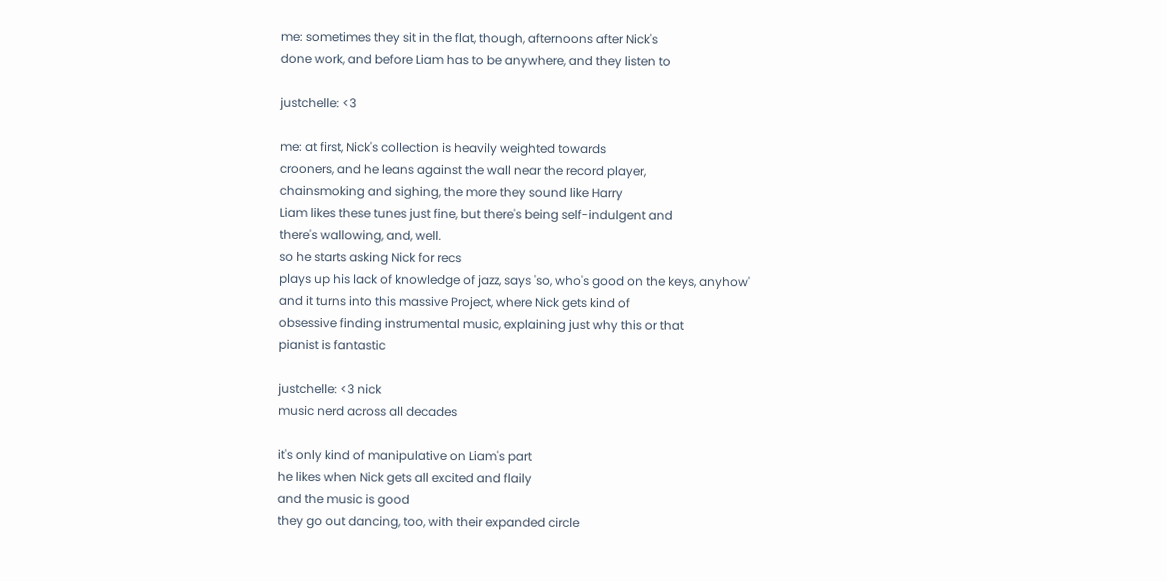me: sometimes they sit in the flat, though, afternoons after Nick's
done work, and before Liam has to be anywhere, and they listen to

justchelle: <3

me: at first, Nick's collection is heavily weighted towards
crooners, and he leans against the wall near the record player,
chainsmoking and sighing, the more they sound like Harry
Liam likes these tunes just fine, but there's being self-indulgent and
there's wallowing, and, well.
so he starts asking Nick for recs
plays up his lack of knowledge of jazz, says 'so, who's good on the keys, anyhow'
and it turns into this massive Project, where Nick gets kind of
obsessive finding instrumental music, explaining just why this or that
pianist is fantastic

justchelle: <3 nick
music nerd across all decades

it's only kind of manipulative on Liam's part
he likes when Nick gets all excited and flaily
and the music is good
they go out dancing, too, with their expanded circle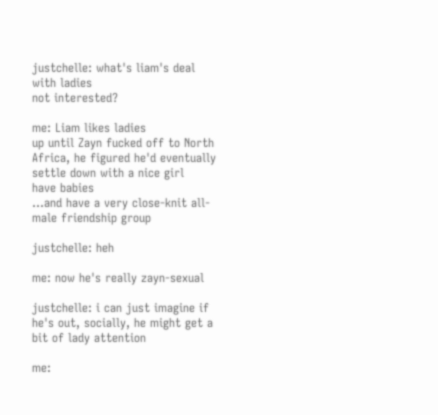justchelle: what's liam's deal with ladies
not interested?

me: Liam likes ladies
up until Zayn fucked off to North Africa, he figured he'd eventually
settle down with a nice girl
have babies
...and have a very close-knit all-male friendship group

justchelle: heh

me: now he's really zayn-sexual

justchelle: i can just imagine if he's out, socially, he might get a
bit of lady attention

me: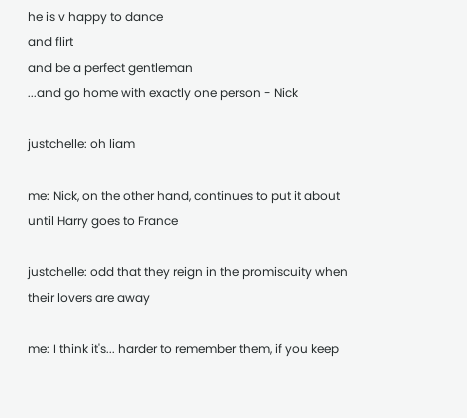he is v happy to dance
and flirt
and be a perfect gentleman
...and go home with exactly one person - Nick

justchelle: oh liam

me: Nick, on the other hand, continues to put it about
until Harry goes to France

justchelle: odd that they reign in the promiscuity when their lovers are away

me: I think it's... harder to remember them, if you keep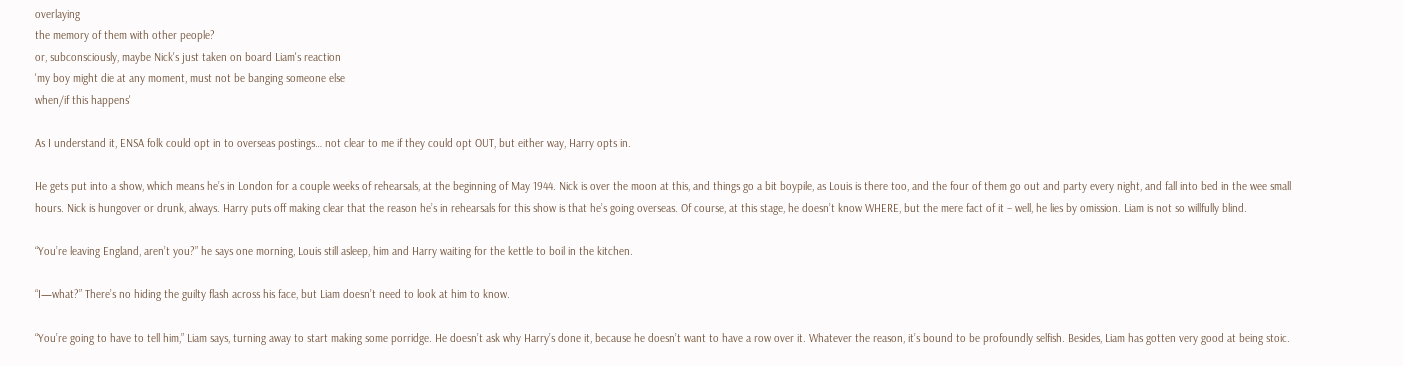overlaying
the memory of them with other people?
or, subconsciously, maybe Nick's just taken on board Liam's reaction
'my boy might die at any moment, must not be banging someone else
when/if this happens'

As I understand it, ENSA folk could opt in to overseas postings… not clear to me if they could opt OUT, but either way, Harry opts in.

He gets put into a show, which means he’s in London for a couple weeks of rehearsals, at the beginning of May 1944. Nick is over the moon at this, and things go a bit boypile, as Louis is there too, and the four of them go out and party every night, and fall into bed in the wee small hours. Nick is hungover or drunk, always. Harry puts off making clear that the reason he’s in rehearsals for this show is that he’s going overseas. Of course, at this stage, he doesn’t know WHERE, but the mere fact of it – well, he lies by omission. Liam is not so willfully blind.

“You’re leaving England, aren’t you?” he says one morning, Louis still asleep, him and Harry waiting for the kettle to boil in the kitchen.

“I—what?” There’s no hiding the guilty flash across his face, but Liam doesn’t need to look at him to know.

“You’re going to have to tell him,” Liam says, turning away to start making some porridge. He doesn’t ask why Harry’s done it, because he doesn’t want to have a row over it. Whatever the reason, it’s bound to be profoundly selfish. Besides, Liam has gotten very good at being stoic.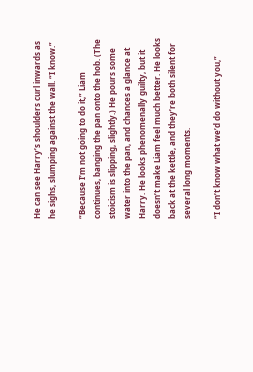He can see Harry’s shoulders curl inwards as he sighs, slumping against the wall. “I know.”

“Because I’m not going to do it,” Liam continues, banging the pan onto the hob. (The stoicism is slipping, slightly.) He pours some water into the pan, and chances a glance at Harry. He looks phenomenally guilty, but it doesn’t make Liam feel much better. He looks back at the kettle, and they’re both silent for several long moments.

“I don’t know what we’d do without you,”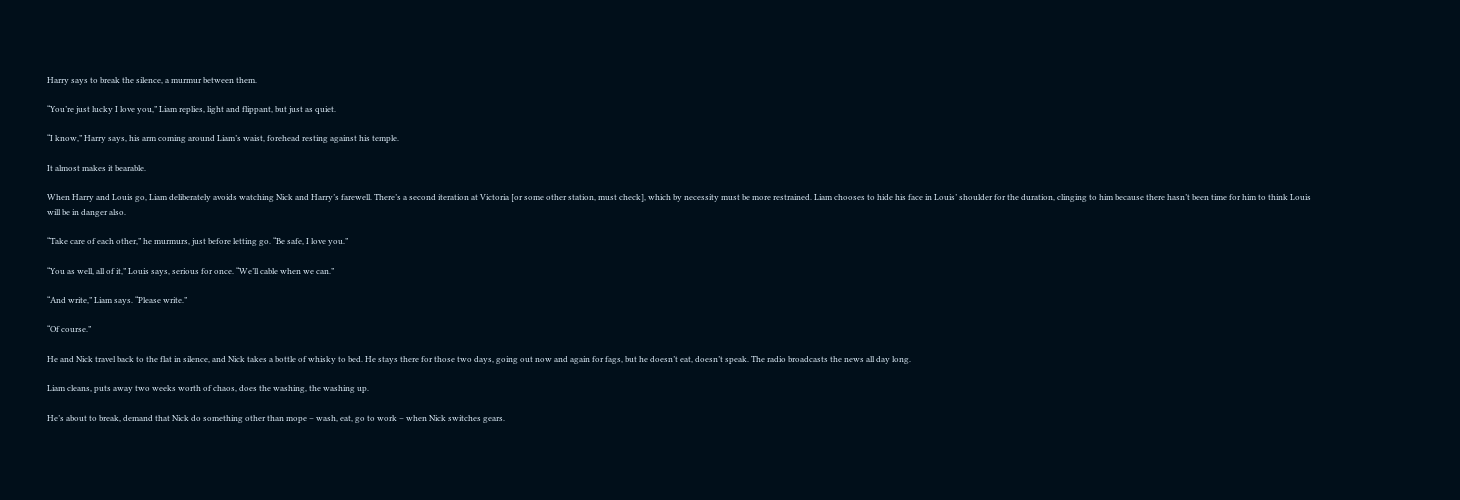Harry says to break the silence, a murmur between them.

“You’re just lucky I love you,” Liam replies, light and flippant, but just as quiet.

“I know,” Harry says, his arm coming around Liam’s waist, forehead resting against his temple.

It almost makes it bearable.

When Harry and Louis go, Liam deliberately avoids watching Nick and Harry’s farewell. There’s a second iteration at Victoria [or some other station, must check], which by necessity must be more restrained. Liam chooses to hide his face in Louis’ shoulder for the duration, clinging to him because there hasn’t been time for him to think Louis will be in danger also.

“Take care of each other,” he murmurs, just before letting go. “Be safe, I love you.”

“You as well, all of it,” Louis says, serious for once. “We’ll cable when we can.”

“And write,” Liam says. “Please write.”

“Of course.”

He and Nick travel back to the flat in silence, and Nick takes a bottle of whisky to bed. He stays there for those two days, going out now and again for fags, but he doesn’t eat, doesn’t speak. The radio broadcasts the news all day long.

Liam cleans, puts away two weeks worth of chaos, does the washing, the washing up.

He’s about to break, demand that Nick do something other than mope – wash, eat, go to work – when Nick switches gears.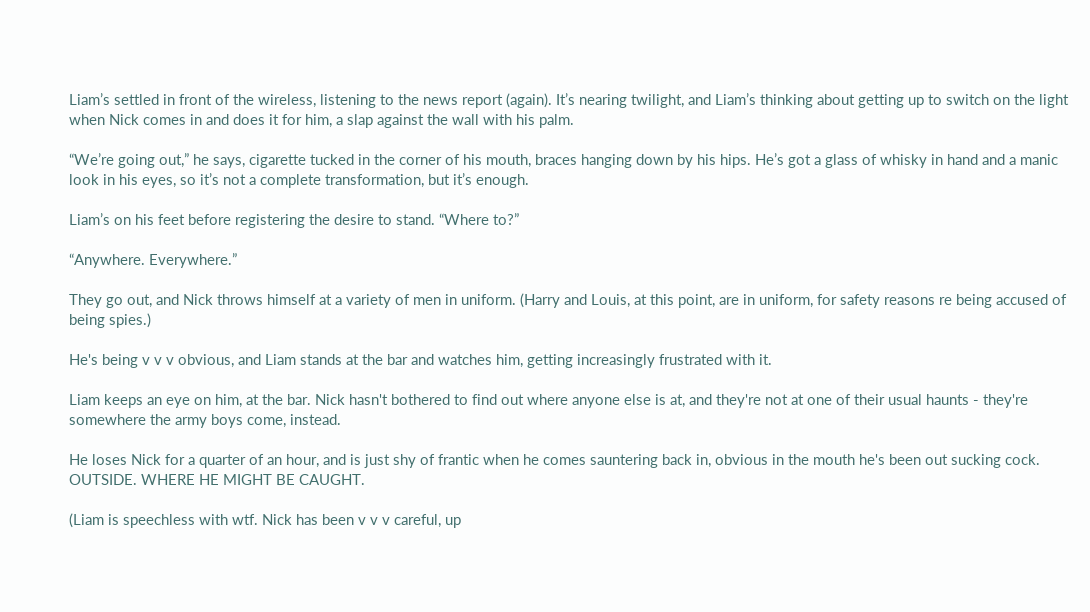Liam’s settled in front of the wireless, listening to the news report (again). It’s nearing twilight, and Liam’s thinking about getting up to switch on the light when Nick comes in and does it for him, a slap against the wall with his palm.

“We’re going out,” he says, cigarette tucked in the corner of his mouth, braces hanging down by his hips. He’s got a glass of whisky in hand and a manic look in his eyes, so it’s not a complete transformation, but it’s enough.

Liam’s on his feet before registering the desire to stand. “Where to?”

“Anywhere. Everywhere.”

They go out, and Nick throws himself at a variety of men in uniform. (Harry and Louis, at this point, are in uniform, for safety reasons re being accused of being spies.)

He's being v v v obvious, and Liam stands at the bar and watches him, getting increasingly frustrated with it.

Liam keeps an eye on him, at the bar. Nick hasn't bothered to find out where anyone else is at, and they're not at one of their usual haunts - they're somewhere the army boys come, instead.

He loses Nick for a quarter of an hour, and is just shy of frantic when he comes sauntering back in, obvious in the mouth he's been out sucking cock. OUTSIDE. WHERE HE MIGHT BE CAUGHT.

(Liam is speechless with wtf. Nick has been v v v careful, up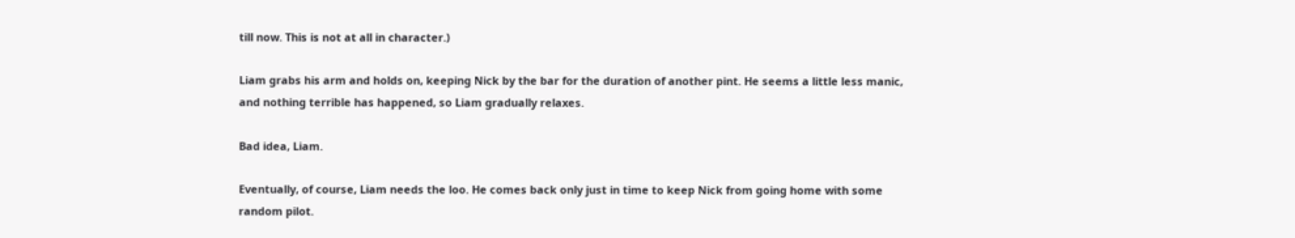till now. This is not at all in character.)

Liam grabs his arm and holds on, keeping Nick by the bar for the duration of another pint. He seems a little less manic, and nothing terrible has happened, so Liam gradually relaxes.

Bad idea, Liam.

Eventually, of course, Liam needs the loo. He comes back only just in time to keep Nick from going home with some random pilot.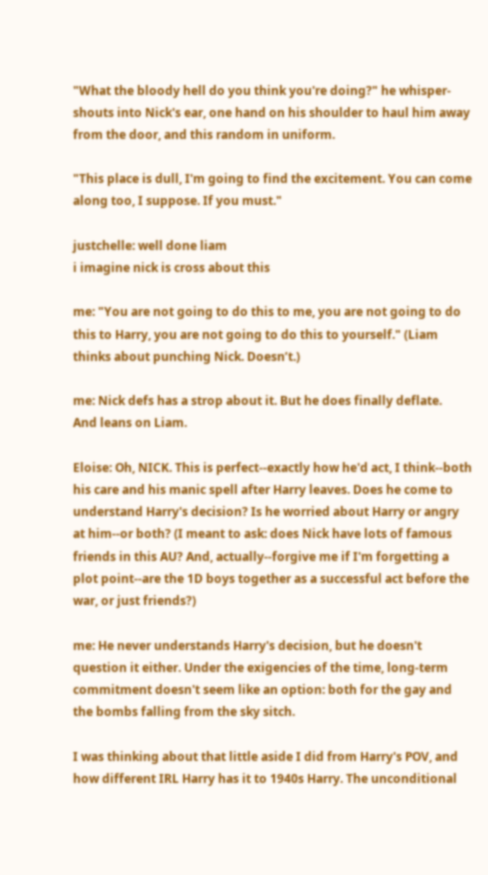"What the bloody hell do you think you're doing?" he whisper-shouts into Nick's ear, one hand on his shoulder to haul him away from the door, and this random in uniform.

"This place is dull, I'm going to find the excitement. You can come along too, I suppose. If you must."

justchelle: well done liam
i imagine nick is cross about this

me: "You are not going to do this to me, you are not going to do this to Harry, you are not going to do this to yourself." (Liam thinks about punching Nick. Doesn’t.)

me: Nick defs has a strop about it. But he does finally deflate.
And leans on Liam.

Eloise: Oh, NICK. This is perfect--exactly how he'd act, I think--both his care and his manic spell after Harry leaves. Does he come to understand Harry's decision? Is he worried about Harry or angry at him--or both? (I meant to ask: does Nick have lots of famous friends in this AU? And, actually--forgive me if I'm forgetting a plot point--are the 1D boys together as a successful act before the war, or just friends?)

me: He never understands Harry's decision, but he doesn't question it either. Under the exigencies of the time, long-term commitment doesn't seem like an option: both for the gay and the bombs falling from the sky sitch.

I was thinking about that little aside I did from Harry's POV, and how different IRL Harry has it to 1940s Harry. The unconditional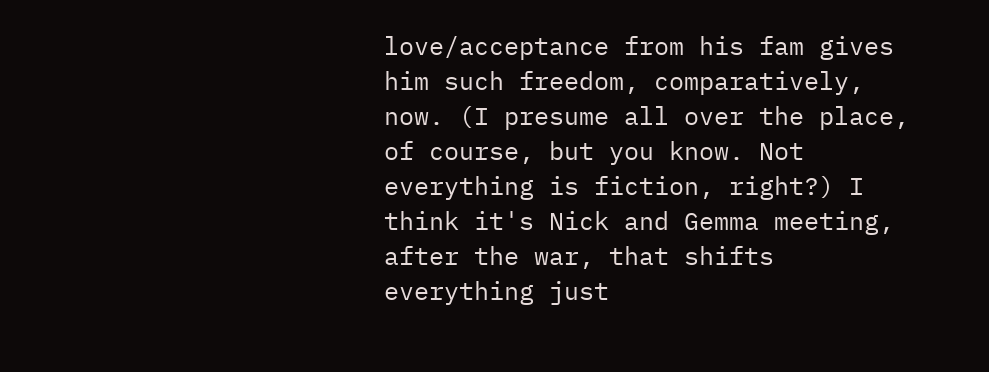love/acceptance from his fam gives him such freedom, comparatively, now. (I presume all over the place, of course, but you know. Not everything is fiction, right?) I think it's Nick and Gemma meeting, after the war, that shifts everything just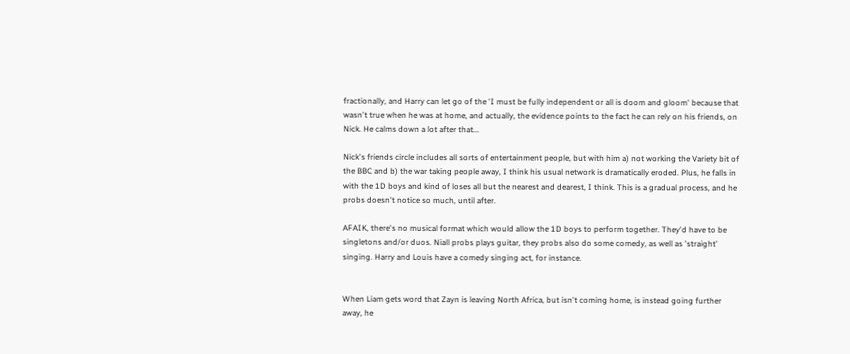fractionally, and Harry can let go of the 'I must be fully independent or all is doom and gloom' because that wasn't true when he was at home, and actually, the evidence points to the fact he can rely on his friends, on Nick. He calms down a lot after that...

Nick's friends circle includes all sorts of entertainment people, but with him a) not working the Variety bit of the BBC and b) the war taking people away, I think his usual network is dramatically eroded. Plus, he falls in with the 1D boys and kind of loses all but the nearest and dearest, I think. This is a gradual process, and he probs doesn't notice so much, until after.

AFAIK, there's no musical format which would allow the 1D boys to perform together. They'd have to be singletons and/or duos. Niall probs plays guitar, they probs also do some comedy, as well as 'straight' singing. Harry and Louis have a comedy singing act, for instance.


When Liam gets word that Zayn is leaving North Africa, but isn't coming home, is instead going further away, he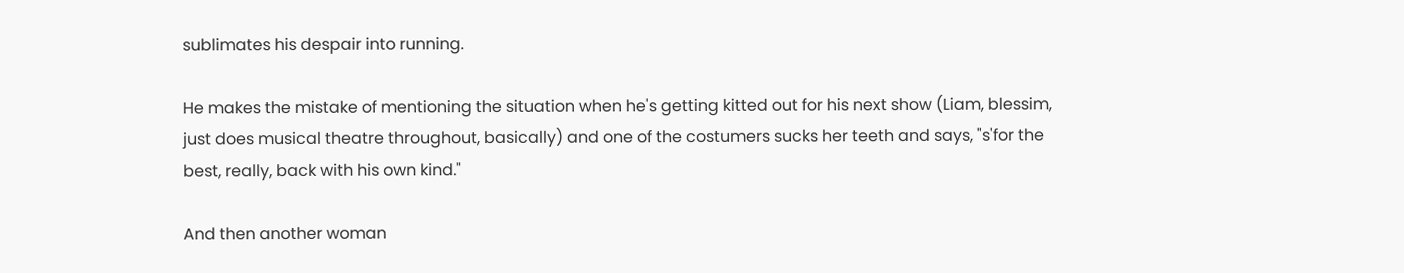sublimates his despair into running.

He makes the mistake of mentioning the situation when he's getting kitted out for his next show (Liam, blessim, just does musical theatre throughout, basically) and one of the costumers sucks her teeth and says, "s'for the best, really, back with his own kind."

And then another woman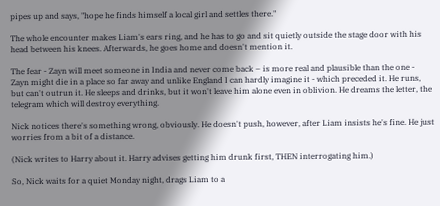pipes up and says, "hope he finds himself a local girl and settles there."

The whole encounter makes Liam's ears ring, and he has to go and sit quietly outside the stage door with his head between his knees. Afterwards, he goes home and doesn't mention it.

The fear - Zayn will meet someone in India and never come back – is more real and plausible than the one - Zayn might die in a place so far away and unlike England I can hardly imagine it - which preceded it. He runs, but can't outrun it. He sleeps and drinks, but it won't leave him alone even in oblivion. He dreams the letter, the telegram which will destroy everything.

Nick notices there's something wrong, obviously. He doesn't push, however, after Liam insists he's fine. He just worries from a bit of a distance.

(Nick writes to Harry about it. Harry advises getting him drunk first, THEN interrogating him.)

So, Nick waits for a quiet Monday night, drags Liam to a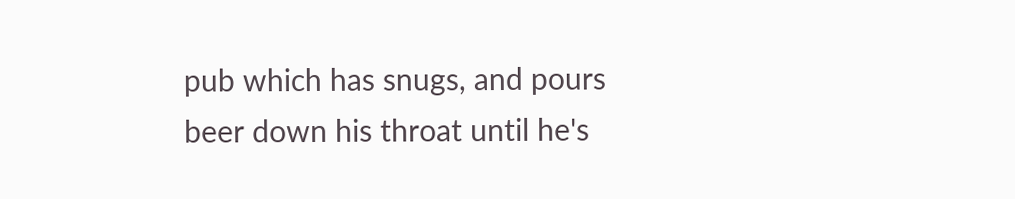pub which has snugs, and pours beer down his throat until he's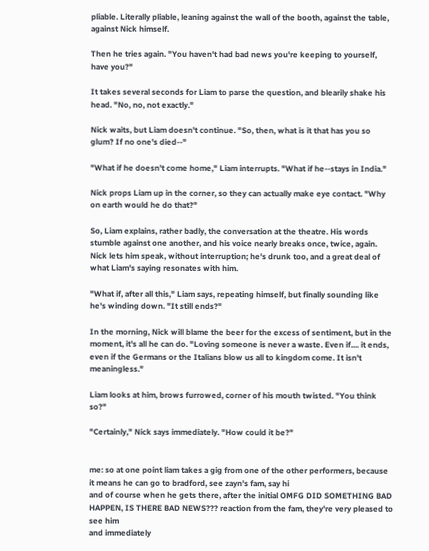pliable. Literally pliable, leaning against the wall of the booth, against the table, against Nick himself.

Then he tries again. "You haven't had bad news you're keeping to yourself, have you?"

It takes several seconds for Liam to parse the question, and blearily shake his head. "No, no, not exactly."

Nick waits, but Liam doesn't continue. "So, then, what is it that has you so glum? If no one's died--"

"What if he doesn't come home," Liam interrupts. "What if he--stays in India."

Nick props Liam up in the corner, so they can actually make eye contact. "Why on earth would he do that?"

So, Liam explains, rather badly, the conversation at the theatre. His words stumble against one another, and his voice nearly breaks once, twice, again. Nick lets him speak, without interruption; he's drunk too, and a great deal of what Liam's saying resonates with him.

"What if, after all this," Liam says, repeating himself, but finally sounding like he's winding down. "It still ends?"

In the morning, Nick will blame the beer for the excess of sentiment, but in the moment, it's all he can do. "Loving someone is never a waste. Even if.... it ends, even if the Germans or the Italians blow us all to kingdom come. It isn't meaningless."

Liam looks at him, brows furrowed, corner of his mouth twisted. "You think so?"

"Certainly," Nick says immediately. "How could it be?"


me: so at one point liam takes a gig from one of the other performers, because it means he can go to bradford, see zayn's fam, say hi
and of course when he gets there, after the initial OMFG DID SOMETHING BAD HAPPEN, IS THERE BAD NEWS??? reaction from the fam, they're very pleased to see him
and immediately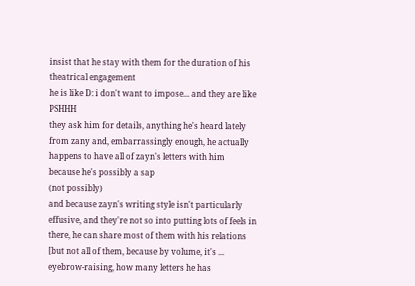insist that he stay with them for the duration of his theatrical engagement
he is like D: i don't want to impose... and they are like PSHHH
they ask him for details, anything he's heard lately from zany and, embarrassingly enough, he actually happens to have all of zayn's letters with him
because he's possibly a sap
(not possibly)
and because zayn's writing style isn't particularly effusive, and they're not so into putting lots of feels in there, he can share most of them with his relations
[but not all of them, because by volume, it's ... eyebrow-raising, how many letters he has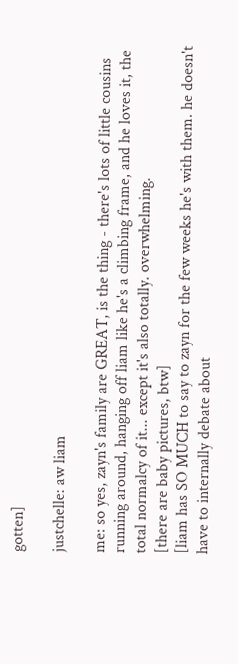gotten]

justchelle: aw liam

me: so yes, zayn's family are GREAT, is the thing - there's lots of little cousins running around, hanging off liam like he's a climbing frame, and he loves it, the total normalcy of it... except it's also totally. overwhelming.
[there are baby pictures, btw]
[liam has SO MUCH to say to zayn for the few weeks he's with them. he doesn't have to internally debate about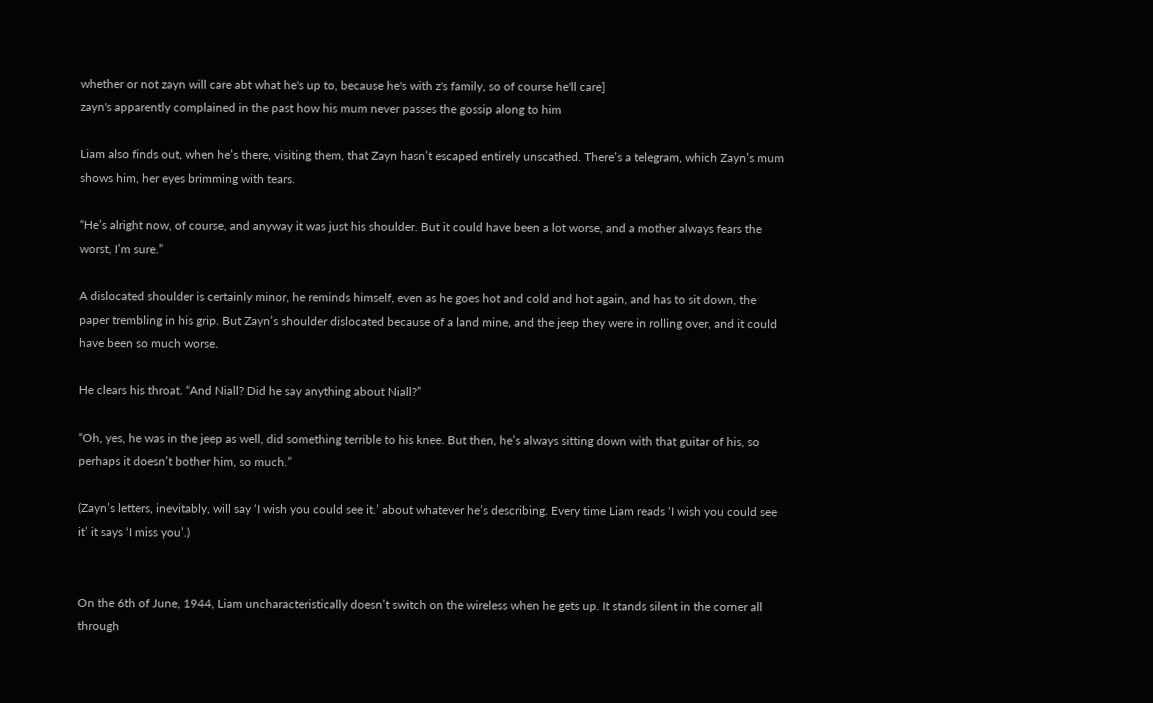whether or not zayn will care abt what he's up to, because he's with z's family, so of course he'll care]
zayn's apparently complained in the past how his mum never passes the gossip along to him

Liam also finds out, when he’s there, visiting them, that Zayn hasn’t escaped entirely unscathed. There’s a telegram, which Zayn’s mum shows him, her eyes brimming with tears.

“He’s alright now, of course, and anyway it was just his shoulder. But it could have been a lot worse, and a mother always fears the worst, I’m sure.”

A dislocated shoulder is certainly minor, he reminds himself, even as he goes hot and cold and hot again, and has to sit down, the paper trembling in his grip. But Zayn’s shoulder dislocated because of a land mine, and the jeep they were in rolling over, and it could have been so much worse.

He clears his throat. “And Niall? Did he say anything about Niall?”

“Oh, yes, he was in the jeep as well, did something terrible to his knee. But then, he’s always sitting down with that guitar of his, so perhaps it doesn’t bother him, so much.”

(Zayn’s letters, inevitably, will say ‘I wish you could see it.’ about whatever he’s describing. Every time Liam reads ‘I wish you could see it’ it says ‘I miss you’.)


On the 6th of June, 1944, Liam uncharacteristically doesn’t switch on the wireless when he gets up. It stands silent in the corner all through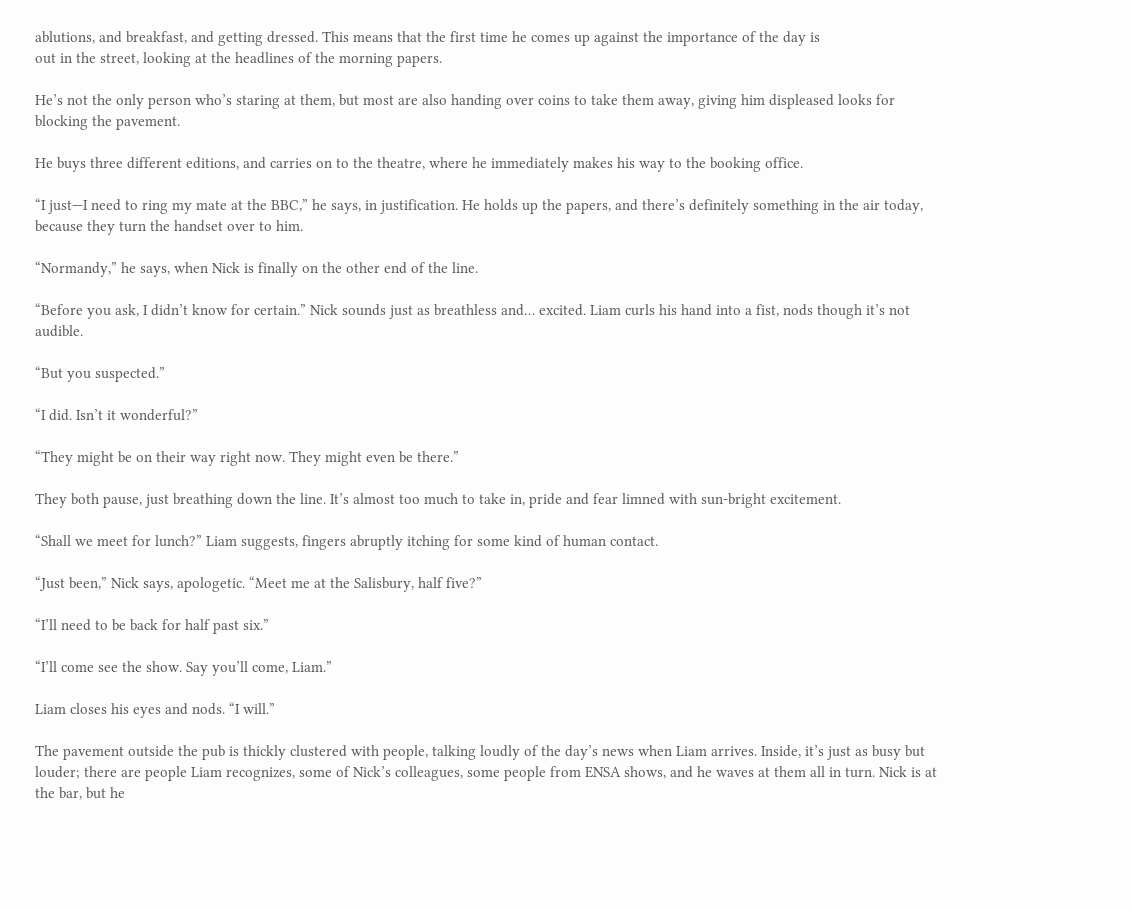ablutions, and breakfast, and getting dressed. This means that the first time he comes up against the importance of the day is
out in the street, looking at the headlines of the morning papers.

He’s not the only person who’s staring at them, but most are also handing over coins to take them away, giving him displeased looks for blocking the pavement.

He buys three different editions, and carries on to the theatre, where he immediately makes his way to the booking office.

“I just—I need to ring my mate at the BBC,” he says, in justification. He holds up the papers, and there’s definitely something in the air today, because they turn the handset over to him.

“Normandy,” he says, when Nick is finally on the other end of the line.

“Before you ask, I didn’t know for certain.” Nick sounds just as breathless and… excited. Liam curls his hand into a fist, nods though it’s not audible.

“But you suspected.”

“I did. Isn’t it wonderful?”

“They might be on their way right now. They might even be there.”

They both pause, just breathing down the line. It’s almost too much to take in, pride and fear limned with sun-bright excitement.

“Shall we meet for lunch?” Liam suggests, fingers abruptly itching for some kind of human contact.

“Just been,” Nick says, apologetic. “Meet me at the Salisbury, half five?”

“I’ll need to be back for half past six.”

“I’ll come see the show. Say you’ll come, Liam.”

Liam closes his eyes and nods. “I will.”

The pavement outside the pub is thickly clustered with people, talking loudly of the day’s news when Liam arrives. Inside, it’s just as busy but louder; there are people Liam recognizes, some of Nick’s colleagues, some people from ENSA shows, and he waves at them all in turn. Nick is at the bar, but he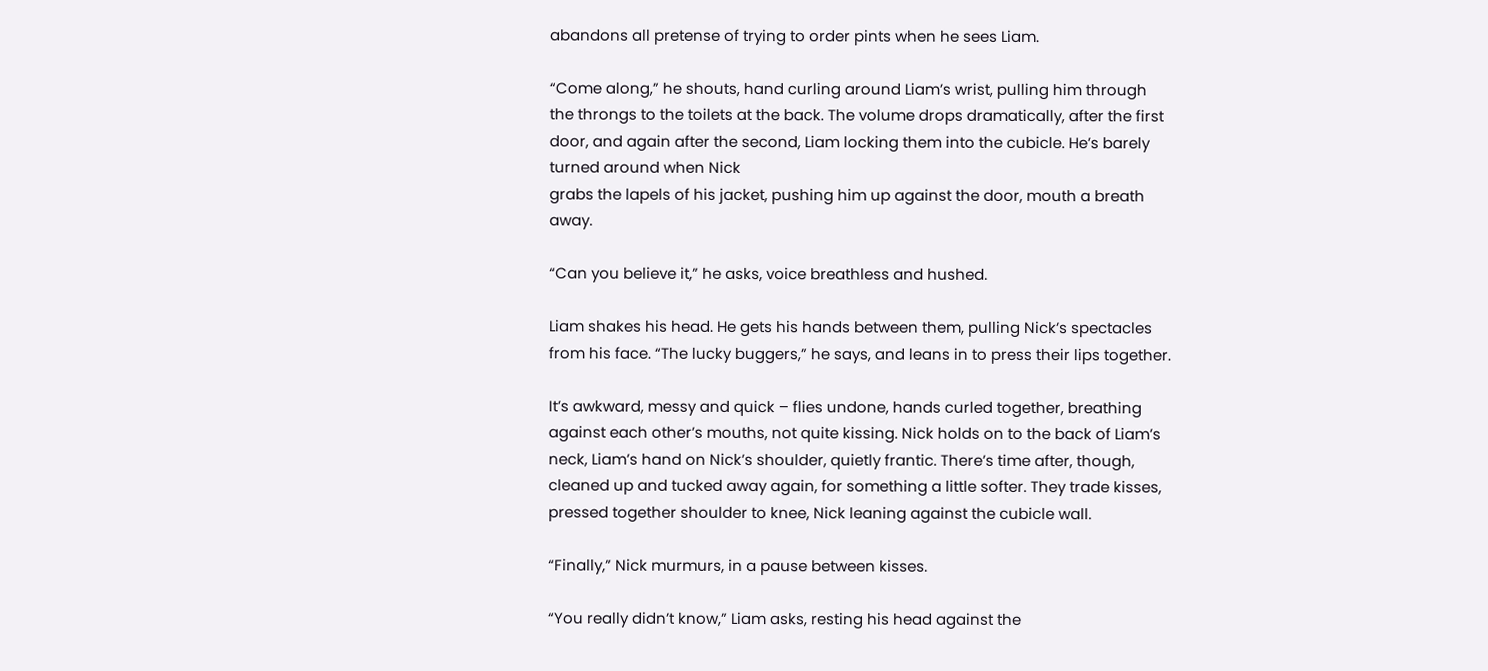abandons all pretense of trying to order pints when he sees Liam.

“Come along,” he shouts, hand curling around Liam’s wrist, pulling him through the throngs to the toilets at the back. The volume drops dramatically, after the first door, and again after the second, Liam locking them into the cubicle. He’s barely turned around when Nick
grabs the lapels of his jacket, pushing him up against the door, mouth a breath away.

“Can you believe it,” he asks, voice breathless and hushed.

Liam shakes his head. He gets his hands between them, pulling Nick’s spectacles from his face. “The lucky buggers,” he says, and leans in to press their lips together.

It’s awkward, messy and quick – flies undone, hands curled together, breathing against each other’s mouths, not quite kissing. Nick holds on to the back of Liam’s neck, Liam’s hand on Nick’s shoulder, quietly frantic. There’s time after, though, cleaned up and tucked away again, for something a little softer. They trade kisses, pressed together shoulder to knee, Nick leaning against the cubicle wall.

“Finally,” Nick murmurs, in a pause between kisses.

“You really didn’t know,” Liam asks, resting his head against the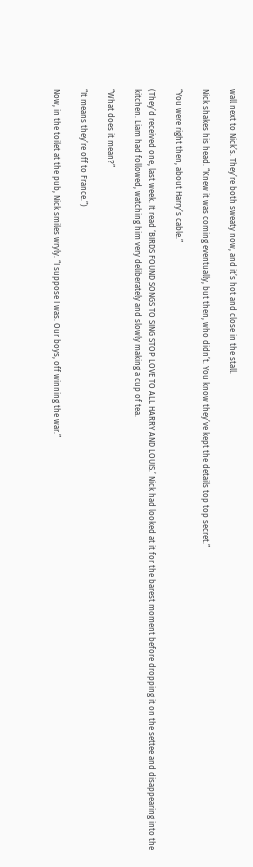wall next to Nick’s. They’re both sweaty now, and it’s hot and close in the stall.

Nick shakes his head. “Knew it was coming eventually, but then, who didn’t. You know they’ve kept the details top top secret.”

“You were right then, about Harry’s cable.”

(They’d received one, last week. It read ‘BIRDS FOUND SONGS TO SING STOP LOVE TO ALL HARRY AND LOUIS.’ Nick had looked at it for the barest moment before dropping it on the settee and disappearing into the kitchen. Liam had followed, watching him very deliberately and slowly making a cup of tea.

“What does it mean?”

“It means they’re off to France.”)

Now, in the toilet at the pub, Nick smiles wryly. “I suppose I was. Our boys, off winning the war.”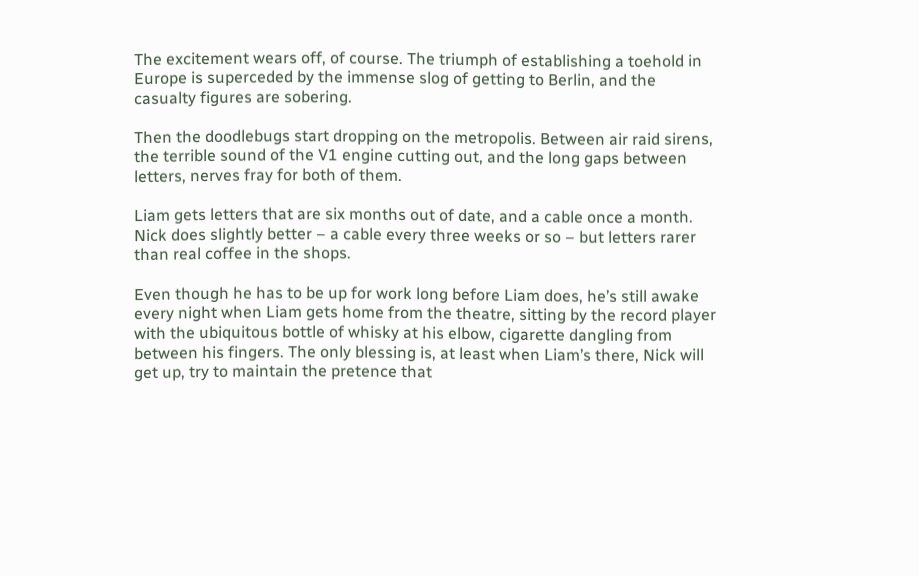The excitement wears off, of course. The triumph of establishing a toehold in Europe is superceded by the immense slog of getting to Berlin, and the casualty figures are sobering.

Then the doodlebugs start dropping on the metropolis. Between air raid sirens, the terrible sound of the V1 engine cutting out, and the long gaps between letters, nerves fray for both of them.

Liam gets letters that are six months out of date, and a cable once a month. Nick does slightly better – a cable every three weeks or so – but letters rarer than real coffee in the shops.

Even though he has to be up for work long before Liam does, he’s still awake every night when Liam gets home from the theatre, sitting by the record player with the ubiquitous bottle of whisky at his elbow, cigarette dangling from between his fingers. The only blessing is, at least when Liam’s there, Nick will get up, try to maintain the pretence that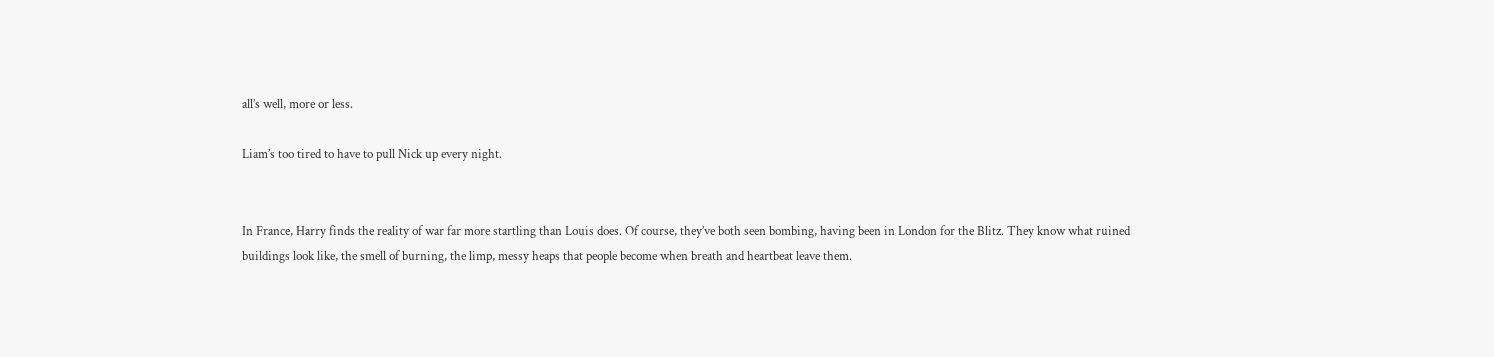all’s well, more or less.

Liam’s too tired to have to pull Nick up every night.


In France, Harry finds the reality of war far more startling than Louis does. Of course, they’ve both seen bombing, having been in London for the Blitz. They know what ruined buildings look like, the smell of burning, the limp, messy heaps that people become when breath and heartbeat leave them.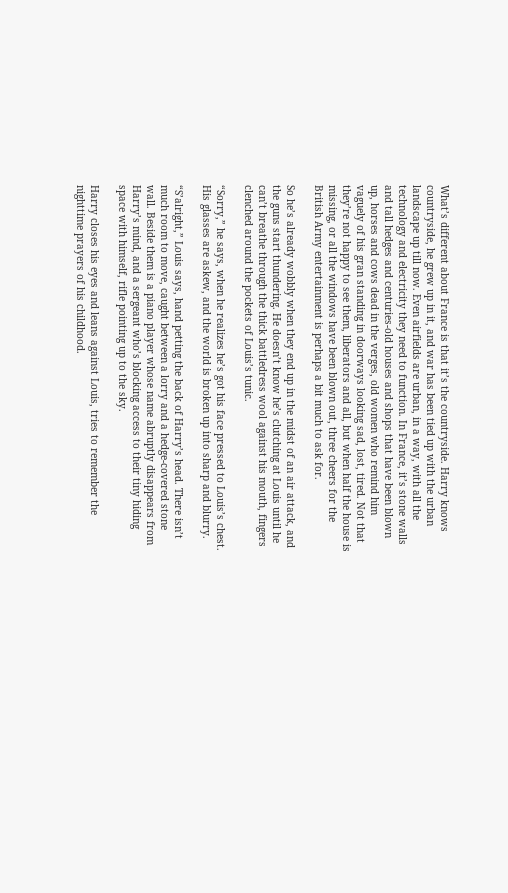What’s different about France is that it’s the countryside. Harry knows countryside, he grew up in it, and war has been tied up with the urban landscape up till now. Even airfields are urban, in a way, with all the technology and electricity they need to function. In France, it’s stone walls and tall hedges and centuries-old houses and shops that have been blown up, horses and cows dead in the verges, old women who remind him vaguely of his gran standing in doorways looking sad, lost, tired. Not that they’re not happy to see them, liberators and all, but when half the house is missing, or all the windows have been blown out, three cheers for the British Army entertainment is perhaps a bit much to ask for.

So he’s already wobbly when they end up in the midst of an air attack, and the guns start thundering. He doesn’t know he’s clutching at Louis until he can’t breathe through the thick battledress wool against his mouth, fingers clenched around the pockets of Louis’s tunic.

“Sorry,” he says, when he realizes he’s got his face pressed to Louis’s chest. His glasses are askew, and the world is broken up into sharp and blurry.

“S’alright,” Louis says, hand petting the back of Harry’s head. There isn’t much room to move, caught between a lorry and a hedge-covered stone wall. Beside them is a piano player whose name abruptly disappears from Harry’s mind, and a sergeant who’s blocking access to their tiny hiding space with himself, rifle pointing up to the sky.

Harry closes his eyes and leans against Louis, tries to remember the nighttime prayers of his childhood.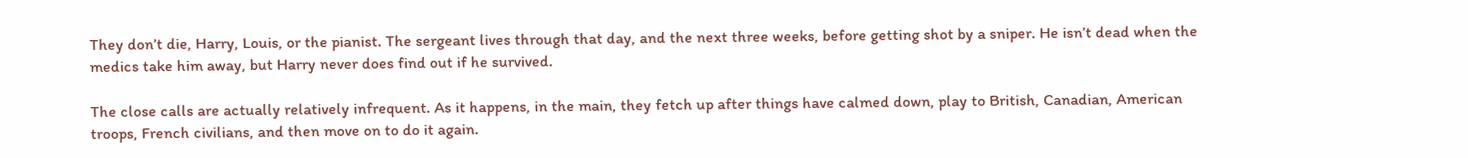They don’t die, Harry, Louis, or the pianist. The sergeant lives through that day, and the next three weeks, before getting shot by a sniper. He isn’t dead when the medics take him away, but Harry never does find out if he survived.

The close calls are actually relatively infrequent. As it happens, in the main, they fetch up after things have calmed down, play to British, Canadian, American troops, French civilians, and then move on to do it again.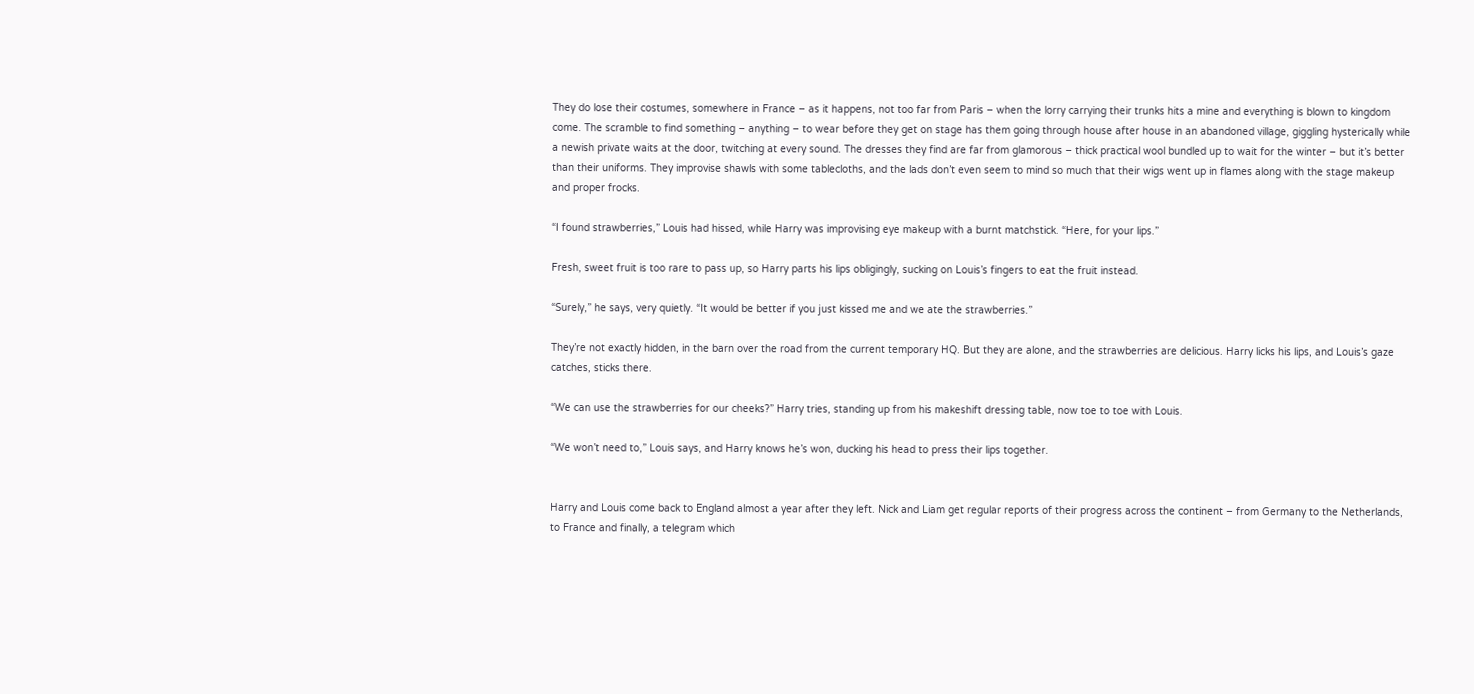They do lose their costumes, somewhere in France – as it happens, not too far from Paris – when the lorry carrying their trunks hits a mine and everything is blown to kingdom come. The scramble to find something – anything – to wear before they get on stage has them going through house after house in an abandoned village, giggling hysterically while a newish private waits at the door, twitching at every sound. The dresses they find are far from glamorous – thick practical wool bundled up to wait for the winter – but it’s better than their uniforms. They improvise shawls with some tablecloths, and the lads don’t even seem to mind so much that their wigs went up in flames along with the stage makeup and proper frocks.

“I found strawberries,” Louis had hissed, while Harry was improvising eye makeup with a burnt matchstick. “Here, for your lips.”

Fresh, sweet fruit is too rare to pass up, so Harry parts his lips obligingly, sucking on Louis’s fingers to eat the fruit instead.

“Surely,” he says, very quietly. “It would be better if you just kissed me and we ate the strawberries.”

They’re not exactly hidden, in the barn over the road from the current temporary HQ. But they are alone, and the strawberries are delicious. Harry licks his lips, and Louis’s gaze catches, sticks there.

“We can use the strawberries for our cheeks?” Harry tries, standing up from his makeshift dressing table, now toe to toe with Louis.

“We won’t need to,” Louis says, and Harry knows he’s won, ducking his head to press their lips together.


Harry and Louis come back to England almost a year after they left. Nick and Liam get regular reports of their progress across the continent – from Germany to the Netherlands, to France and finally, a telegram which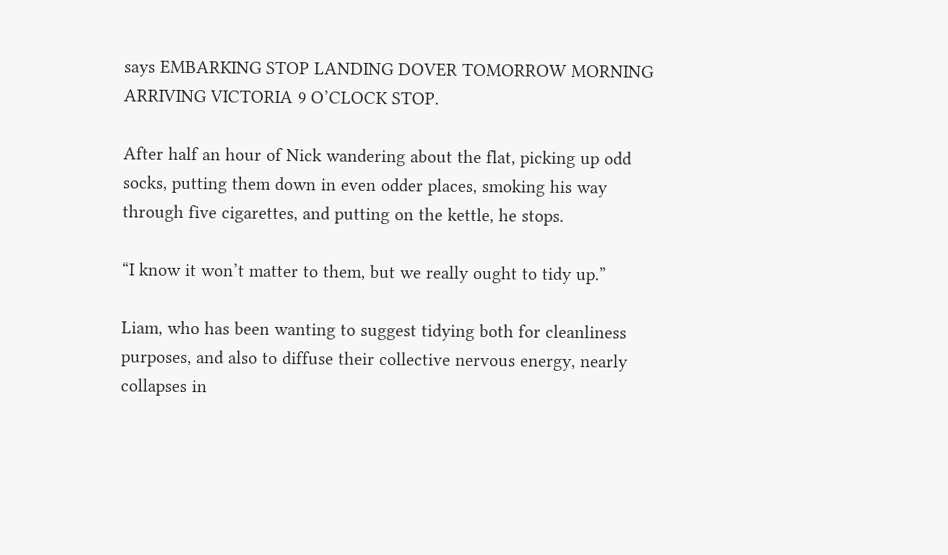says EMBARKING STOP LANDING DOVER TOMORROW MORNING ARRIVING VICTORIA 9 O’CLOCK STOP.

After half an hour of Nick wandering about the flat, picking up odd socks, putting them down in even odder places, smoking his way through five cigarettes, and putting on the kettle, he stops.

“I know it won’t matter to them, but we really ought to tidy up.”

Liam, who has been wanting to suggest tidying both for cleanliness purposes, and also to diffuse their collective nervous energy, nearly collapses in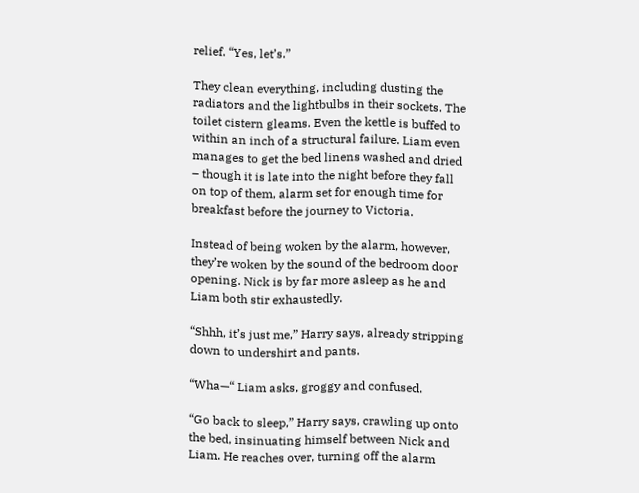relief. “Yes, let’s.”

They clean everything, including dusting the radiators and the lightbulbs in their sockets. The toilet cistern gleams. Even the kettle is buffed to within an inch of a structural failure. Liam even manages to get the bed linens washed and dried – though it is late into the night before they fall on top of them, alarm set for enough time for breakfast before the journey to Victoria.

Instead of being woken by the alarm, however, they’re woken by the sound of the bedroom door opening. Nick is by far more asleep as he and Liam both stir exhaustedly.

“Shhh, it’s just me,” Harry says, already stripping down to undershirt and pants.

“Wha—“ Liam asks, groggy and confused.

“Go back to sleep,” Harry says, crawling up onto the bed, insinuating himself between Nick and Liam. He reaches over, turning off the alarm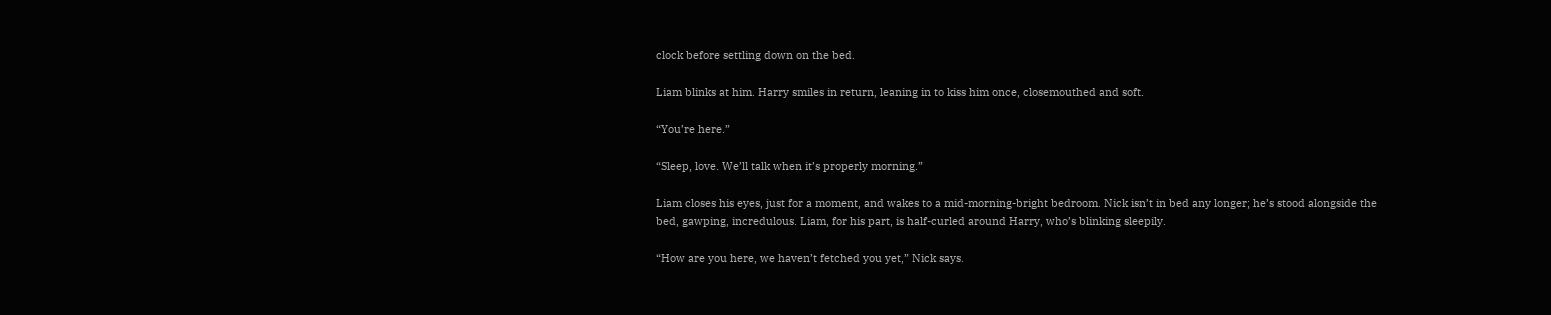clock before settling down on the bed.

Liam blinks at him. Harry smiles in return, leaning in to kiss him once, closemouthed and soft.

“You’re here.”

“Sleep, love. We’ll talk when it’s properly morning.”

Liam closes his eyes, just for a moment, and wakes to a mid-morning-bright bedroom. Nick isn’t in bed any longer; he’s stood alongside the bed, gawping, incredulous. Liam, for his part, is half-curled around Harry, who’s blinking sleepily.

“How are you here, we haven’t fetched you yet,” Nick says.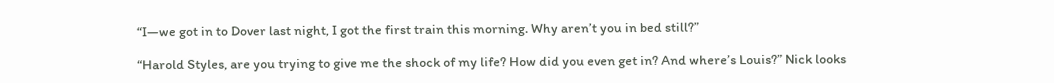“I—we got in to Dover last night, I got the first train this morning. Why aren’t you in bed still?”

“Harold Styles, are you trying to give me the shock of my life? How did you even get in? And where’s Louis?” Nick looks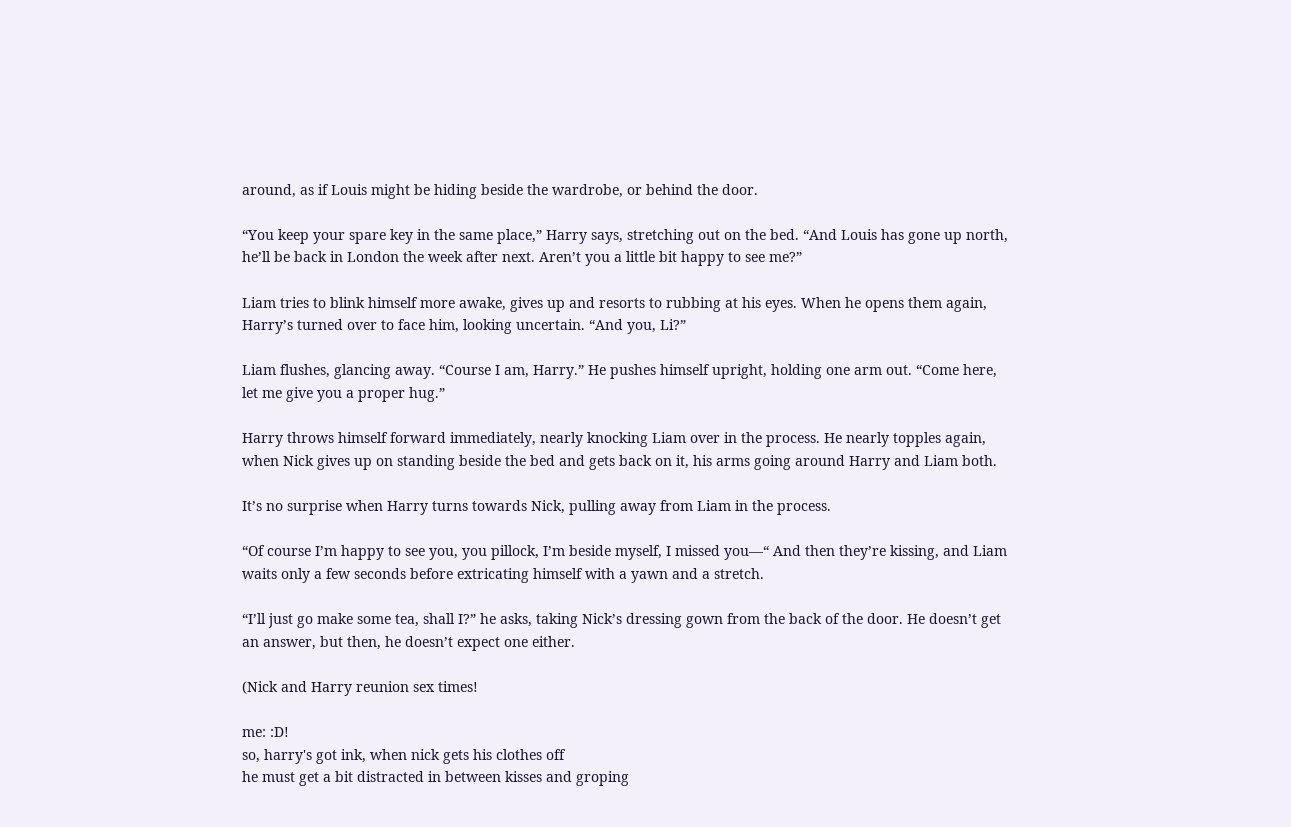around, as if Louis might be hiding beside the wardrobe, or behind the door.

“You keep your spare key in the same place,” Harry says, stretching out on the bed. “And Louis has gone up north, he’ll be back in London the week after next. Aren’t you a little bit happy to see me?”

Liam tries to blink himself more awake, gives up and resorts to rubbing at his eyes. When he opens them again, Harry’s turned over to face him, looking uncertain. “And you, Li?”

Liam flushes, glancing away. “Course I am, Harry.” He pushes himself upright, holding one arm out. “Come here, let me give you a proper hug.”

Harry throws himself forward immediately, nearly knocking Liam over in the process. He nearly topples again, when Nick gives up on standing beside the bed and gets back on it, his arms going around Harry and Liam both.

It’s no surprise when Harry turns towards Nick, pulling away from Liam in the process.

“Of course I’m happy to see you, you pillock, I’m beside myself, I missed you—“ And then they’re kissing, and Liam waits only a few seconds before extricating himself with a yawn and a stretch.

“I’ll just go make some tea, shall I?” he asks, taking Nick’s dressing gown from the back of the door. He doesn’t get an answer, but then, he doesn’t expect one either.

(Nick and Harry reunion sex times!

me: :D!
so, harry's got ink, when nick gets his clothes off
he must get a bit distracted in between kisses and groping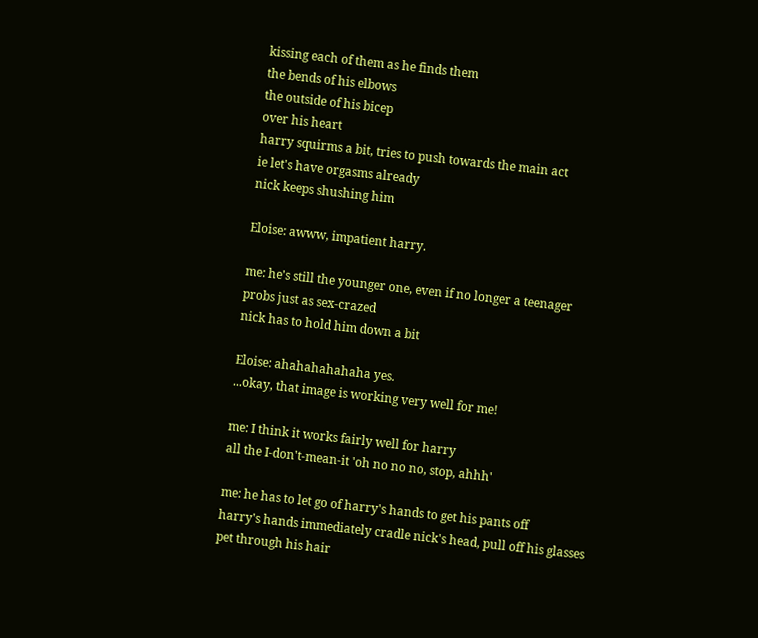kissing each of them as he finds them
the bends of his elbows
the outside of his bicep
over his heart
harry squirms a bit, tries to push towards the main act
ie let's have orgasms already
nick keeps shushing him

Eloise: awww, impatient harry.

me: he's still the younger one, even if no longer a teenager
probs just as sex-crazed
nick has to hold him down a bit

Eloise: ahahahahahaha yes.
...okay, that image is working very well for me!

me: I think it works fairly well for harry
all the I-don't-mean-it 'oh no no no, stop, ahhh'

me: he has to let go of harry's hands to get his pants off
harry's hands immediately cradle nick's head, pull off his glasses
pet through his hair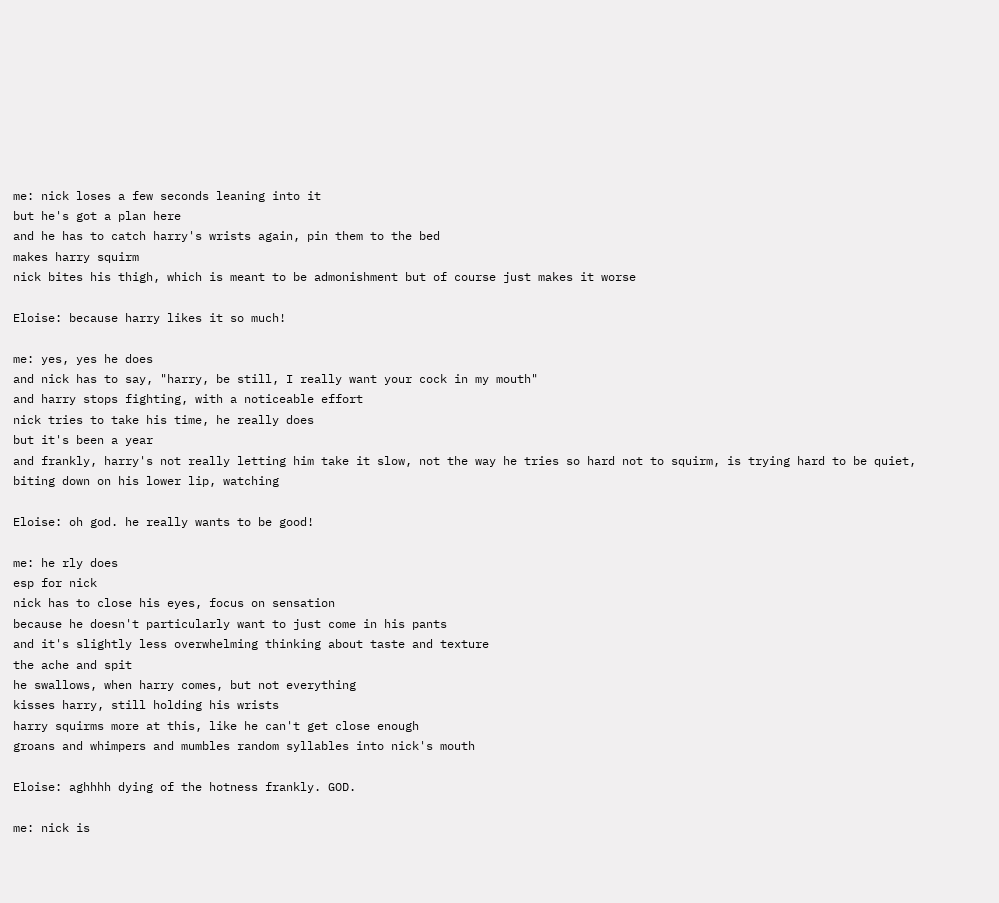me: nick loses a few seconds leaning into it
but he's got a plan here
and he has to catch harry's wrists again, pin them to the bed
makes harry squirm
nick bites his thigh, which is meant to be admonishment but of course just makes it worse

Eloise: because harry likes it so much!

me: yes, yes he does
and nick has to say, "harry, be still, I really want your cock in my mouth"
and harry stops fighting, with a noticeable effort
nick tries to take his time, he really does
but it's been a year
and frankly, harry's not really letting him take it slow, not the way he tries so hard not to squirm, is trying hard to be quiet, biting down on his lower lip, watching

Eloise: oh god. he really wants to be good!

me: he rly does
esp for nick
nick has to close his eyes, focus on sensation
because he doesn't particularly want to just come in his pants
and it's slightly less overwhelming thinking about taste and texture
the ache and spit
he swallows, when harry comes, but not everything
kisses harry, still holding his wrists
harry squirms more at this, like he can't get close enough
groans and whimpers and mumbles random syllables into nick's mouth

Eloise: aghhhh dying of the hotness frankly. GOD.

me: nick is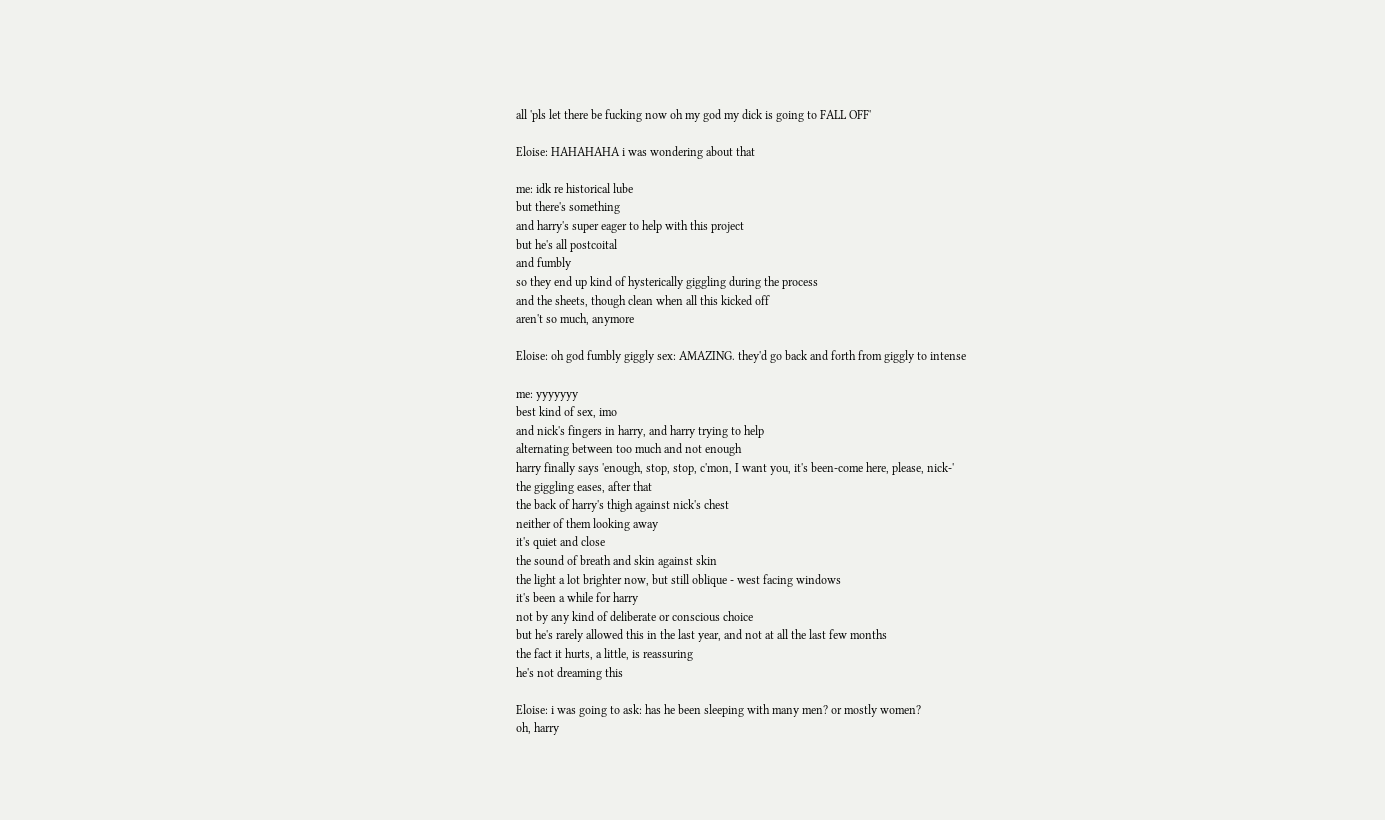all 'pls let there be fucking now oh my god my dick is going to FALL OFF'

Eloise: HAHAHAHA i was wondering about that

me: idk re historical lube
but there's something
and harry's super eager to help with this project
but he's all postcoital
and fumbly
so they end up kind of hysterically giggling during the process
and the sheets, though clean when all this kicked off
aren't so much, anymore

Eloise: oh god fumbly giggly sex: AMAZING. they'd go back and forth from giggly to intense

me: yyyyyyy
best kind of sex, imo
and nick's fingers in harry, and harry trying to help
alternating between too much and not enough
harry finally says 'enough, stop, stop, c'mon, I want you, it's been-come here, please, nick-'
the giggling eases, after that
the back of harry's thigh against nick's chest
neither of them looking away
it's quiet and close
the sound of breath and skin against skin
the light a lot brighter now, but still oblique - west facing windows
it's been a while for harry
not by any kind of deliberate or conscious choice
but he's rarely allowed this in the last year, and not at all the last few months
the fact it hurts, a little, is reassuring
he's not dreaming this

Eloise: i was going to ask: has he been sleeping with many men? or mostly women?
oh, harry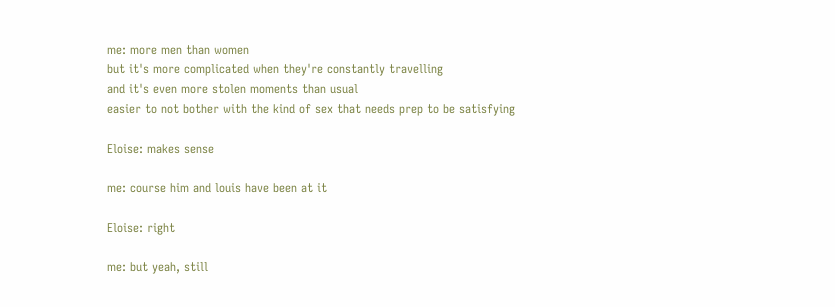me: more men than women
but it's more complicated when they're constantly travelling
and it's even more stolen moments than usual
easier to not bother with the kind of sex that needs prep to be satisfying

Eloise: makes sense

me: course him and louis have been at it

Eloise: right

me: but yeah, still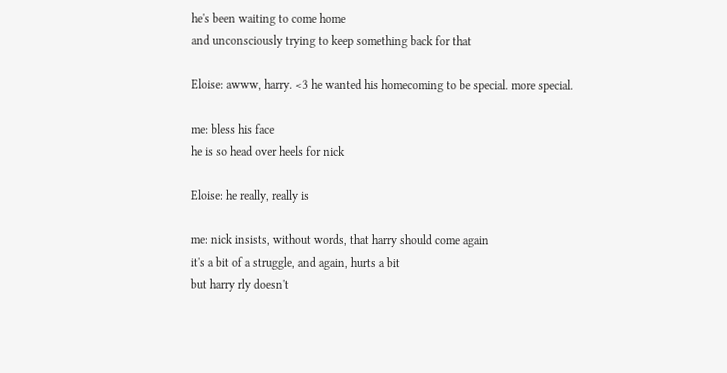he's been waiting to come home
and unconsciously trying to keep something back for that

Eloise: awww, harry. <3 he wanted his homecoming to be special. more special.

me: bless his face
he is so head over heels for nick

Eloise: he really, really is

me: nick insists, without words, that harry should come again
it's a bit of a struggle, and again, hurts a bit
but harry rly doesn't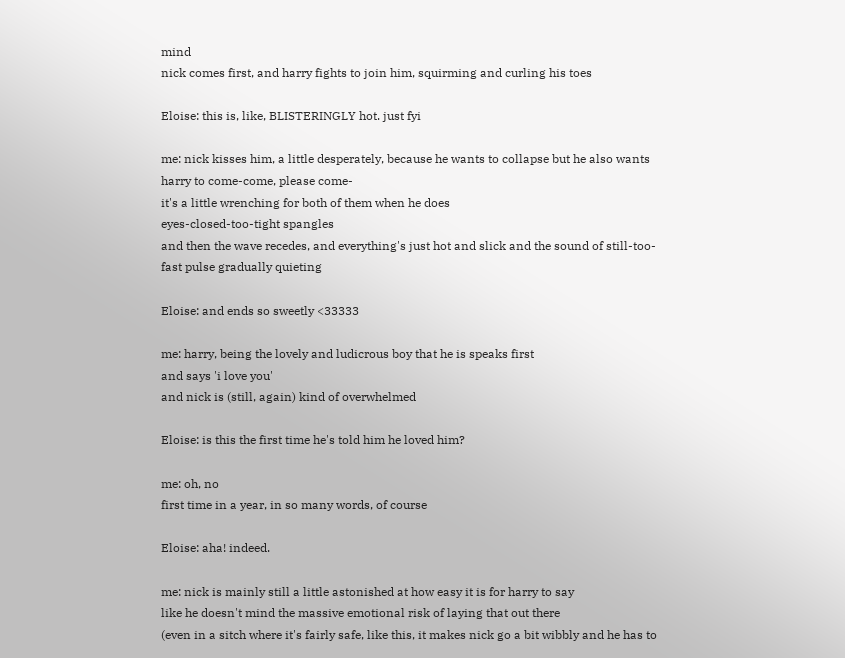mind
nick comes first, and harry fights to join him, squirming and curling his toes

Eloise: this is, like, BLISTERINGLY hot. just fyi

me: nick kisses him, a little desperately, because he wants to collapse but he also wants harry to come-come, please come-
it's a little wrenching for both of them when he does
eyes-closed-too-tight spangles
and then the wave recedes, and everything's just hot and slick and the sound of still-too-fast pulse gradually quieting

Eloise: and ends so sweetly <33333

me: harry, being the lovely and ludicrous boy that he is speaks first
and says 'i love you'
and nick is (still, again) kind of overwhelmed

Eloise: is this the first time he's told him he loved him?

me: oh, no
first time in a year, in so many words, of course

Eloise: aha! indeed.

me: nick is mainly still a little astonished at how easy it is for harry to say
like he doesn't mind the massive emotional risk of laying that out there
(even in a sitch where it's fairly safe, like this, it makes nick go a bit wibbly and he has to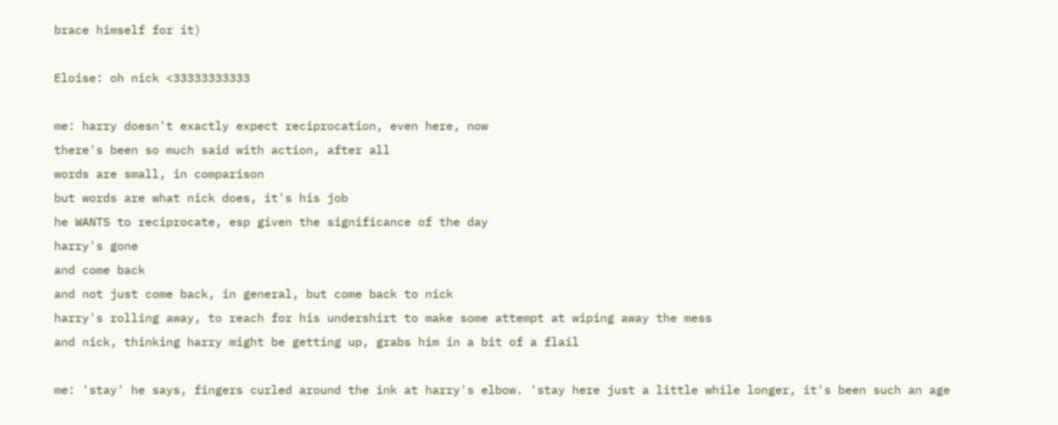brace himself for it)

Eloise: oh nick <33333333333

me: harry doesn't exactly expect reciprocation, even here, now
there's been so much said with action, after all
words are small, in comparison
but words are what nick does, it's his job
he WANTS to reciprocate, esp given the significance of the day
harry's gone
and come back
and not just come back, in general, but come back to nick
harry's rolling away, to reach for his undershirt to make some attempt at wiping away the mess
and nick, thinking harry might be getting up, grabs him in a bit of a flail

me: 'stay' he says, fingers curled around the ink at harry's elbow. 'stay here just a little while longer, it's been such an age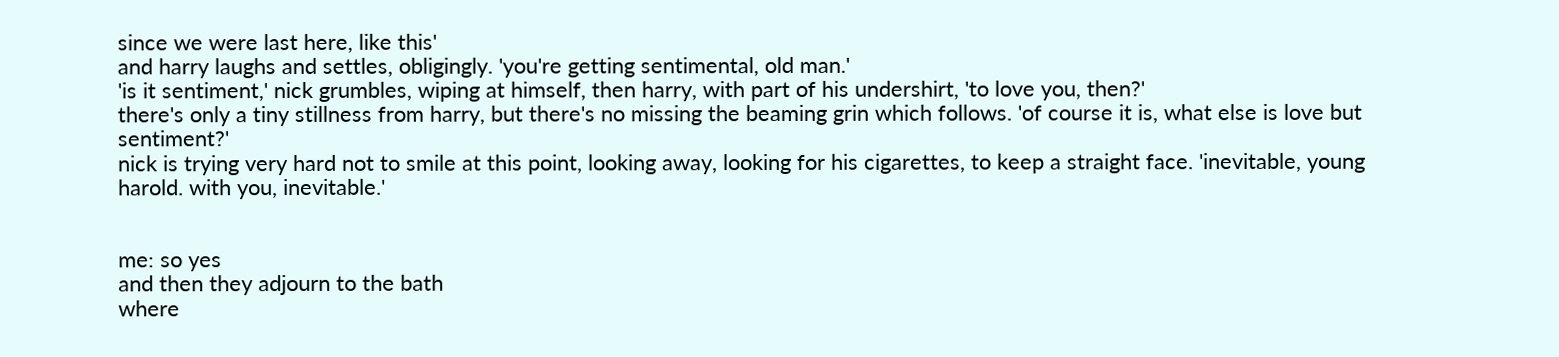since we were last here, like this'
and harry laughs and settles, obligingly. 'you're getting sentimental, old man.'
'is it sentiment,' nick grumbles, wiping at himself, then harry, with part of his undershirt, 'to love you, then?'
there's only a tiny stillness from harry, but there's no missing the beaming grin which follows. 'of course it is, what else is love but sentiment?'
nick is trying very hard not to smile at this point, looking away, looking for his cigarettes, to keep a straight face. 'inevitable, young harold. with you, inevitable.'


me: so yes
and then they adjourn to the bath
where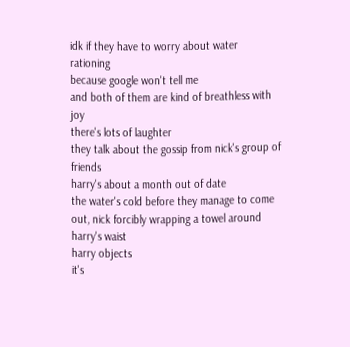idk if they have to worry about water rationing
because google won't tell me
and both of them are kind of breathless with joy
there's lots of laughter
they talk about the gossip from nick's group of friends
harry's about a month out of date
the water's cold before they manage to come out, nick forcibly wrapping a towel around harry's waist
harry objects
it's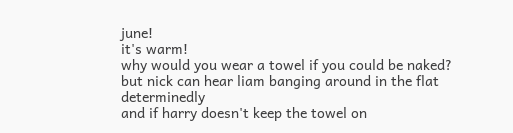june!
it's warm!
why would you wear a towel if you could be naked?
but nick can hear liam banging around in the flat determinedly
and if harry doesn't keep the towel on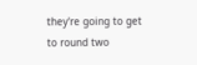they're going to get to round two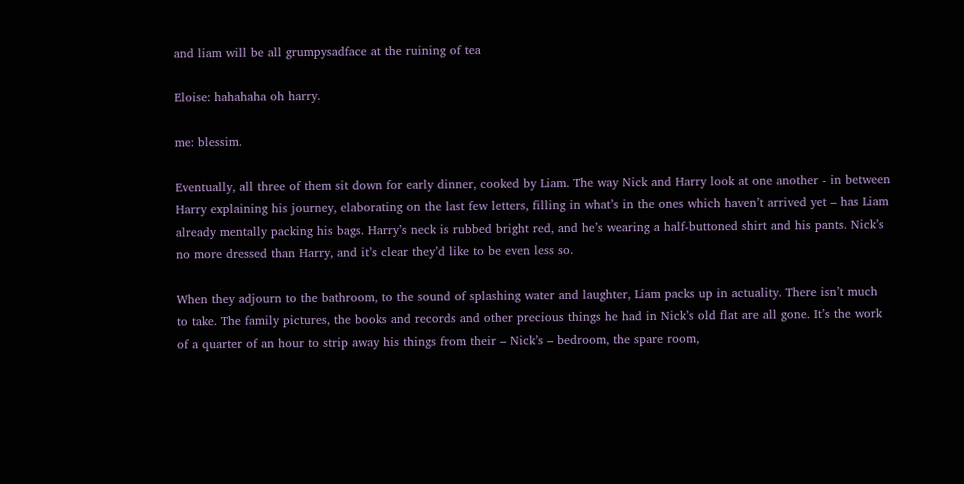and liam will be all grumpysadface at the ruining of tea

Eloise: hahahaha oh harry.

me: blessim.

Eventually, all three of them sit down for early dinner, cooked by Liam. The way Nick and Harry look at one another - in between Harry explaining his journey, elaborating on the last few letters, filling in what’s in the ones which haven’t arrived yet – has Liam already mentally packing his bags. Harry’s neck is rubbed bright red, and he’s wearing a half-buttoned shirt and his pants. Nick’s no more dressed than Harry, and it’s clear they’d like to be even less so.

When they adjourn to the bathroom, to the sound of splashing water and laughter, Liam packs up in actuality. There isn’t much to take. The family pictures, the books and records and other precious things he had in Nick’s old flat are all gone. It’s the work of a quarter of an hour to strip away his things from their – Nick’s – bedroom, the spare room,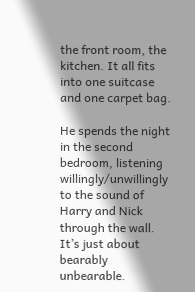the front room, the kitchen. It all fits into one suitcase and one carpet bag.

He spends the night in the second bedroom, listening willingly/unwillingly to the sound of Harry and Nick through the wall. It’s just about bearably unbearable.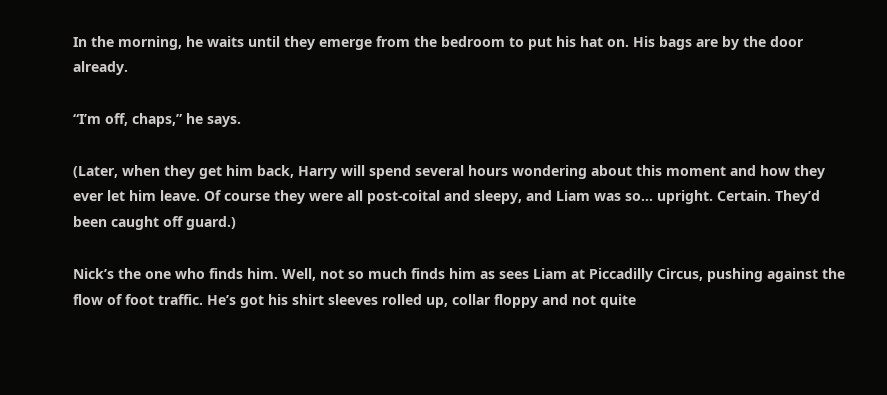In the morning, he waits until they emerge from the bedroom to put his hat on. His bags are by the door already.

“I’m off, chaps,” he says.

(Later, when they get him back, Harry will spend several hours wondering about this moment and how they ever let him leave. Of course they were all post-coital and sleepy, and Liam was so… upright. Certain. They’d been caught off guard.)

Nick’s the one who finds him. Well, not so much finds him as sees Liam at Piccadilly Circus, pushing against the flow of foot traffic. He’s got his shirt sleeves rolled up, collar floppy and not quite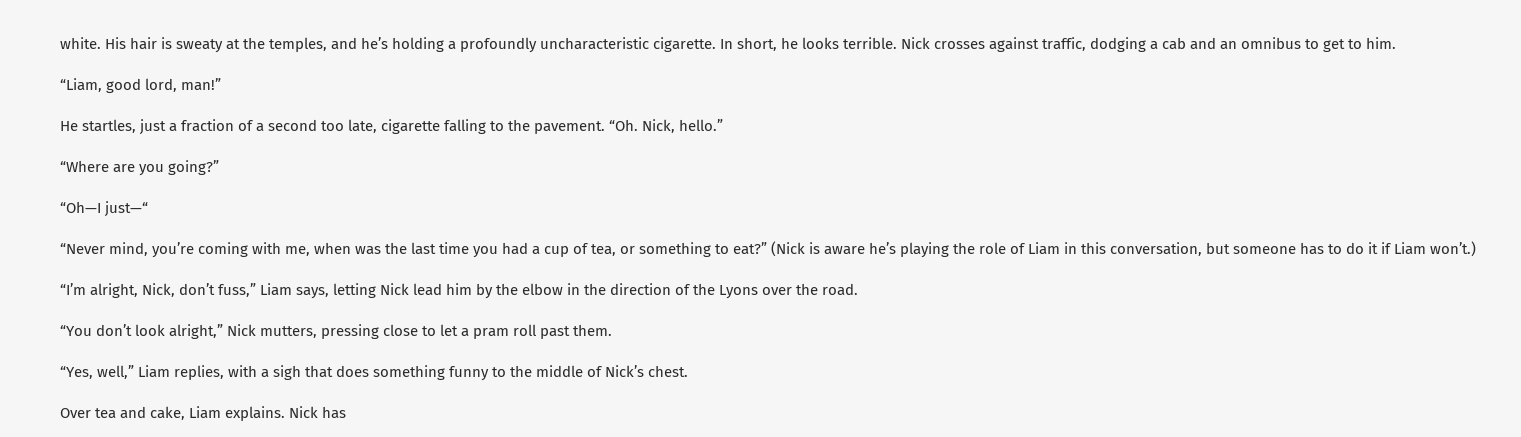white. His hair is sweaty at the temples, and he’s holding a profoundly uncharacteristic cigarette. In short, he looks terrible. Nick crosses against traffic, dodging a cab and an omnibus to get to him.

“Liam, good lord, man!”

He startles, just a fraction of a second too late, cigarette falling to the pavement. “Oh. Nick, hello.”

“Where are you going?”

“Oh—I just—“

“Never mind, you’re coming with me, when was the last time you had a cup of tea, or something to eat?” (Nick is aware he’s playing the role of Liam in this conversation, but someone has to do it if Liam won’t.)

“I’m alright, Nick, don’t fuss,” Liam says, letting Nick lead him by the elbow in the direction of the Lyons over the road.

“You don’t look alright,” Nick mutters, pressing close to let a pram roll past them.

“Yes, well,” Liam replies, with a sigh that does something funny to the middle of Nick’s chest.

Over tea and cake, Liam explains. Nick has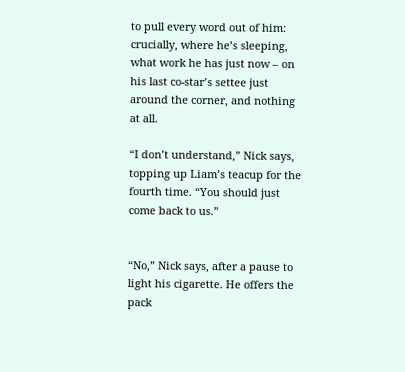to pull every word out of him: crucially, where he’s sleeping, what work he has just now – on his last co-star’s settee just around the corner, and nothing at all.

“I don’t understand,” Nick says, topping up Liam’s teacup for the fourth time. “You should just come back to us.”


“No,” Nick says, after a pause to light his cigarette. He offers the pack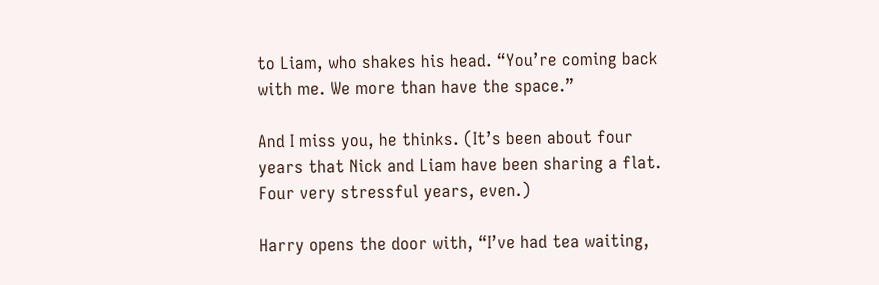to Liam, who shakes his head. “You’re coming back with me. We more than have the space.”

And I miss you, he thinks. (It’s been about four years that Nick and Liam have been sharing a flat. Four very stressful years, even.)

Harry opens the door with, “I’ve had tea waiting,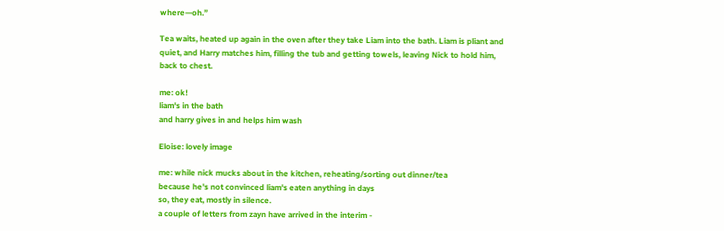where—oh.”

Tea waits, heated up again in the oven after they take Liam into the bath. Liam is pliant and quiet, and Harry matches him, filling the tub and getting towels, leaving Nick to hold him, back to chest.

me: ok!
liam's in the bath
and harry gives in and helps him wash

Eloise: lovely image

me: while nick mucks about in the kitchen, reheating/sorting out dinner/tea
because he's not convinced liam's eaten anything in days
so, they eat, mostly in silence.
a couple of letters from zayn have arrived in the interim -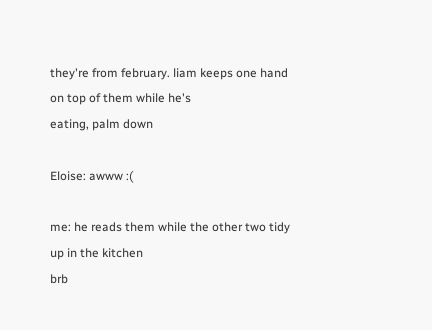they're from february. liam keeps one hand on top of them while he's
eating, palm down

Eloise: awww :(

me: he reads them while the other two tidy up in the kitchen
brb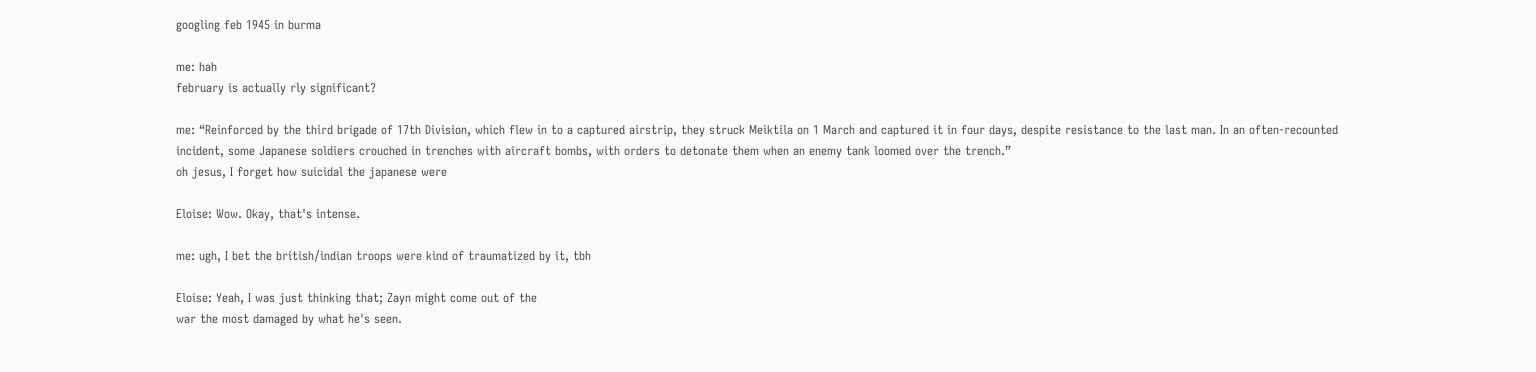googling feb 1945 in burma

me: hah
february is actually rly significant?

me: “Reinforced by the third brigade of 17th Division, which flew in to a captured airstrip, they struck Meiktila on 1 March and captured it in four days, despite resistance to the last man. In an often-recounted incident, some Japanese soldiers crouched in trenches with aircraft bombs, with orders to detonate them when an enemy tank loomed over the trench.”
oh jesus, I forget how suicidal the japanese were

Eloise: Wow. Okay, that's intense.

me: ugh, I bet the british/indian troops were kind of traumatized by it, tbh

Eloise: Yeah, I was just thinking that; Zayn might come out of the
war the most damaged by what he's seen.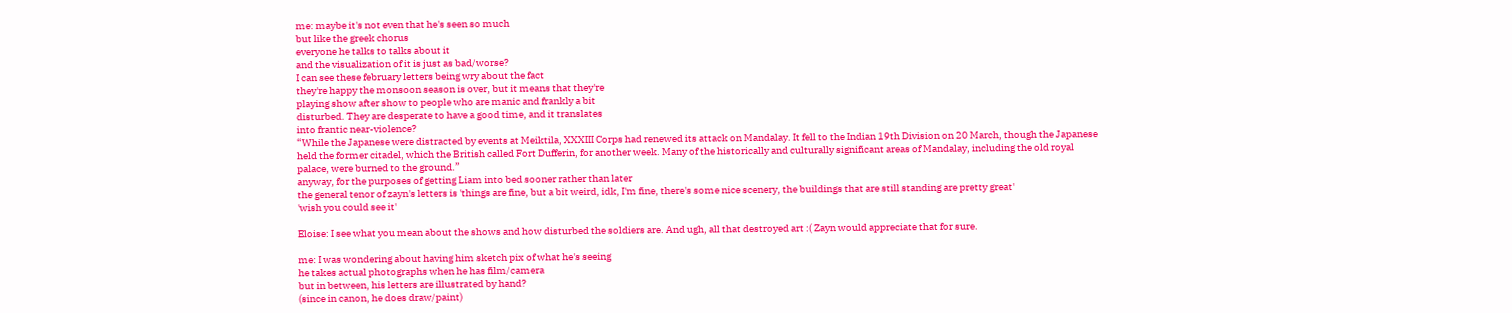me: maybe it's not even that he's seen so much
but like the greek chorus
everyone he talks to talks about it
and the visualization of it is just as bad/worse?
I can see these february letters being wry about the fact
they're happy the monsoon season is over, but it means that they're
playing show after show to people who are manic and frankly a bit
disturbed. They are desperate to have a good time, and it translates
into frantic near-violence?
“While the Japanese were distracted by events at Meiktila, XXXIII Corps had renewed its attack on Mandalay. It fell to the Indian 19th Division on 20 March, though the Japanese held the former citadel, which the British called Fort Dufferin, for another week. Many of the historically and culturally significant areas of Mandalay, including the old royal palace, were burned to the ground.”
anyway, for the purposes of getting Liam into bed sooner rather than later
the general tenor of zayn's letters is 'things are fine, but a bit weird, idk, I'm fine, there's some nice scenery, the buildings that are still standing are pretty great'
'wish you could see it'

Eloise: I see what you mean about the shows and how disturbed the soldiers are. And ugh, all that destroyed art :( Zayn would appreciate that for sure.

me: I was wondering about having him sketch pix of what he's seeing
he takes actual photographs when he has film/camera
but in between, his letters are illustrated by hand?
(since in canon, he does draw/paint)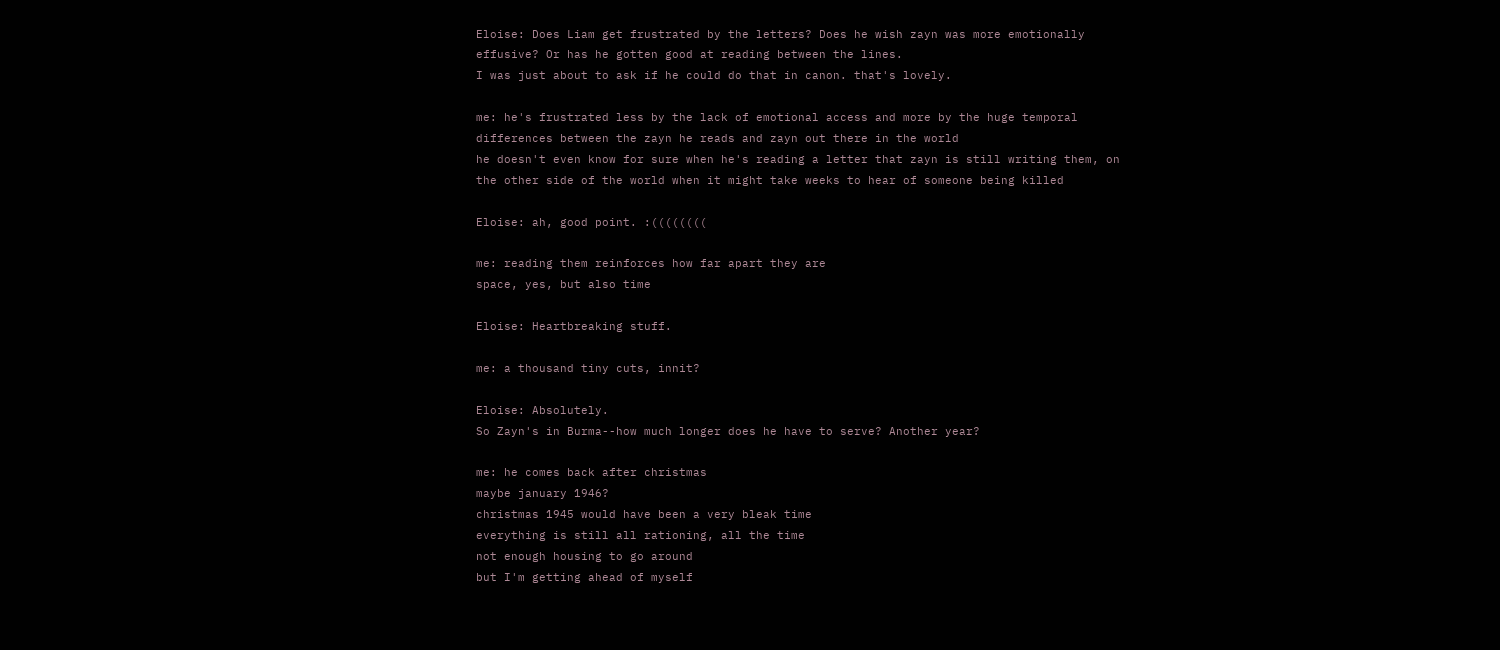Eloise: Does Liam get frustrated by the letters? Does he wish zayn was more emotionally effusive? Or has he gotten good at reading between the lines.
I was just about to ask if he could do that in canon. that's lovely.

me: he's frustrated less by the lack of emotional access and more by the huge temporal differences between the zayn he reads and zayn out there in the world
he doesn't even know for sure when he's reading a letter that zayn is still writing them, on the other side of the world when it might take weeks to hear of someone being killed

Eloise: ah, good point. :((((((((

me: reading them reinforces how far apart they are
space, yes, but also time

Eloise: Heartbreaking stuff.

me: a thousand tiny cuts, innit?

Eloise: Absolutely.
So Zayn's in Burma--how much longer does he have to serve? Another year?

me: he comes back after christmas
maybe january 1946?
christmas 1945 would have been a very bleak time
everything is still all rationing, all the time
not enough housing to go around
but I'm getting ahead of myself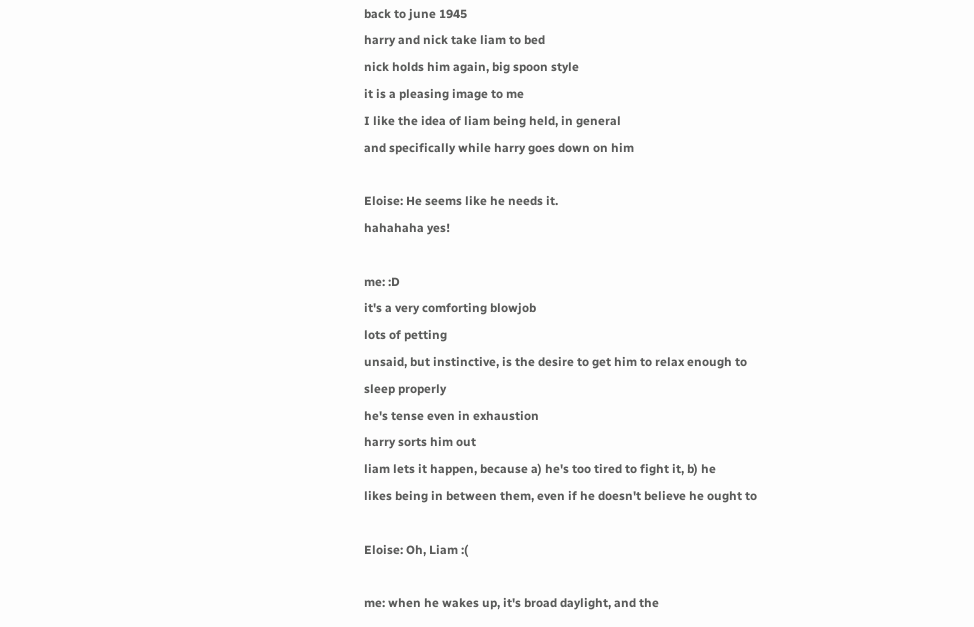back to june 1945
harry and nick take liam to bed
nick holds him again, big spoon style
it is a pleasing image to me
I like the idea of liam being held, in general
and specifically while harry goes down on him

Eloise: He seems like he needs it.
hahahaha yes!

me: :D
it's a very comforting blowjob
lots of petting
unsaid, but instinctive, is the desire to get him to relax enough to
sleep properly
he's tense even in exhaustion
harry sorts him out
liam lets it happen, because a) he's too tired to fight it, b) he
likes being in between them, even if he doesn't believe he ought to

Eloise: Oh, Liam :(

me: when he wakes up, it's broad daylight, and the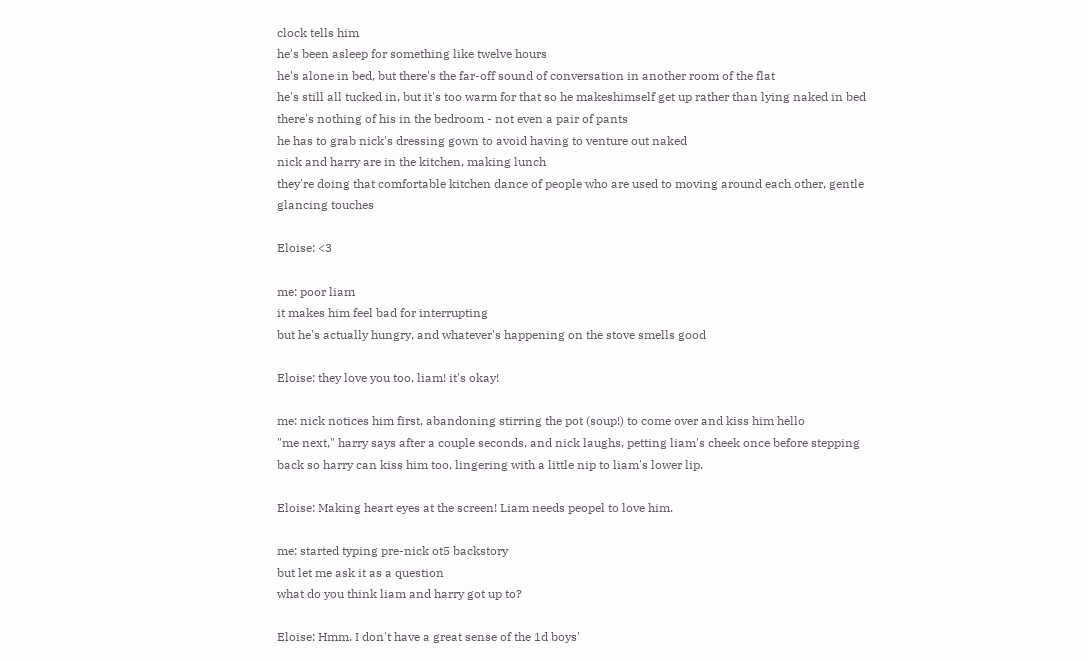clock tells him
he's been asleep for something like twelve hours
he's alone in bed, but there's the far-off sound of conversation in another room of the flat
he's still all tucked in, but it's too warm for that so he makeshimself get up rather than lying naked in bed
there's nothing of his in the bedroom - not even a pair of pants
he has to grab nick's dressing gown to avoid having to venture out naked
nick and harry are in the kitchen, making lunch
they're doing that comfortable kitchen dance of people who are used to moving around each other, gentle glancing touches

Eloise: <3

me: poor liam
it makes him feel bad for interrupting
but he's actually hungry, and whatever's happening on the stove smells good

Eloise: they love you too, liam! it's okay!

me: nick notices him first, abandoning stirring the pot (soup!) to come over and kiss him hello
"me next," harry says after a couple seconds, and nick laughs, petting liam's cheek once before stepping back so harry can kiss him too, lingering with a little nip to liam's lower lip.

Eloise: Making heart eyes at the screen! Liam needs peopel to love him.

me: started typing pre-nick ot5 backstory
but let me ask it as a question
what do you think liam and harry got up to?

Eloise: Hmm. I don't have a great sense of the 1d boys'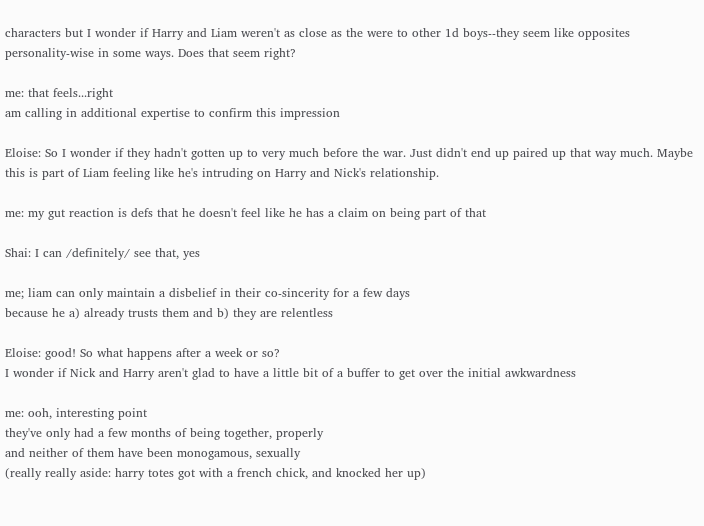characters but I wonder if Harry and Liam weren't as close as the were to other 1d boys--they seem like opposites personality-wise in some ways. Does that seem right?

me: that feels...right
am calling in additional expertise to confirm this impression

Eloise: So I wonder if they hadn't gotten up to very much before the war. Just didn't end up paired up that way much. Maybe this is part of Liam feeling like he's intruding on Harry and Nick's relationship.

me: my gut reaction is defs that he doesn't feel like he has a claim on being part of that

Shai: I can /definitely/ see that, yes

me; liam can only maintain a disbelief in their co-sincerity for a few days
because he a) already trusts them and b) they are relentless

Eloise: good! So what happens after a week or so?
I wonder if Nick and Harry aren't glad to have a little bit of a buffer to get over the initial awkwardness

me: ooh, interesting point
they've only had a few months of being together, properly
and neither of them have been monogamous, sexually
(really really aside: harry totes got with a french chick, and knocked her up)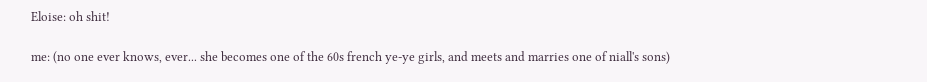Eloise: oh shit!

me: (no one ever knows, ever... she becomes one of the 60s french ye-ye girls, and meets and marries one of niall's sons)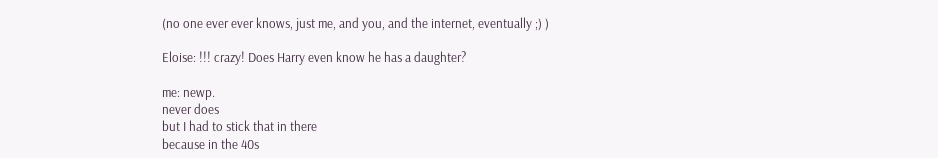(no one ever ever knows, just me, and you, and the internet, eventually ;) )

Eloise: !!! crazy! Does Harry even know he has a daughter?

me: newp.
never does
but I had to stick that in there
because in the 40s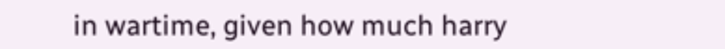in wartime, given how much harry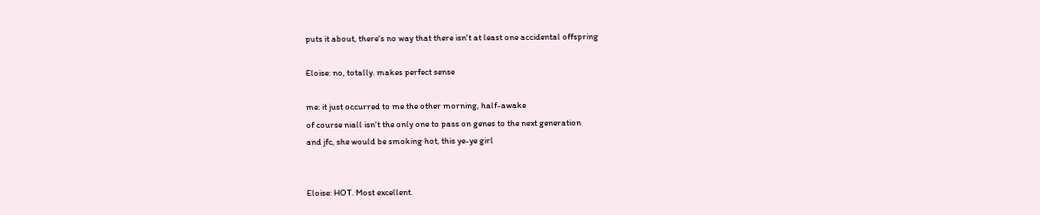puts it about, there's no way that there isn't at least one accidental offspring

Eloise: no, totally. makes perfect sense

me: it just occurred to me the other morning, half-awake
of course niall isn't the only one to pass on genes to the next generation
and jfc, she would be smoking hot, this ye-ye girl


Eloise: HOT. Most excellent.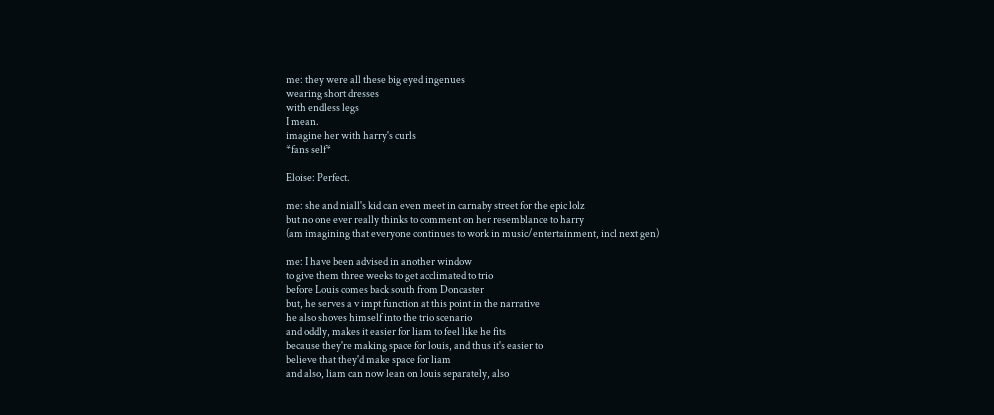me: they were all these big eyed ingenues
wearing short dresses
with endless legs
I mean.
imagine her with harry's curls
*fans self*

Eloise: Perfect.

me: she and niall's kid can even meet in carnaby street for the epic lolz
but no one ever really thinks to comment on her resemblance to harry
(am imagining that everyone continues to work in music/entertainment, incl next gen)

me: I have been advised in another window
to give them three weeks to get acclimated to trio
before Louis comes back south from Doncaster
but, he serves a v impt function at this point in the narrative
he also shoves himself into the trio scenario
and oddly, makes it easier for liam to feel like he fits
because they're making space for louis, and thus it's easier to
believe that they'd make space for liam
and also, liam can now lean on louis separately, also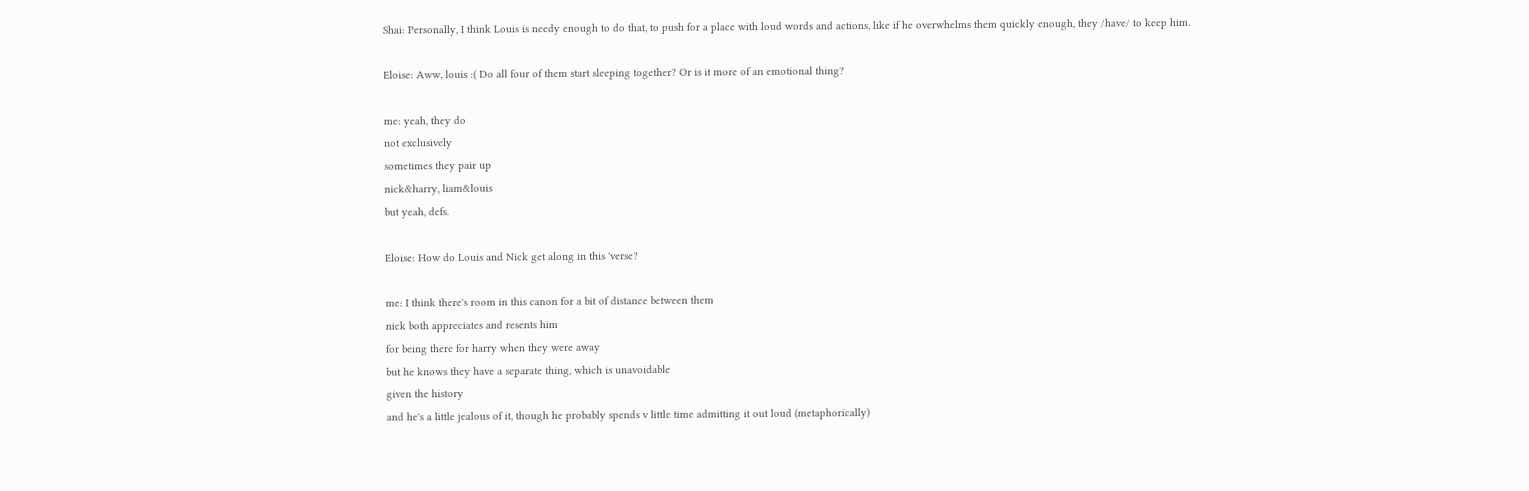Shai: Personally, I think Louis is needy enough to do that, to push for a place with loud words and actions, like if he overwhelms them quickly enough, they /have/ to keep him.

Eloise: Aww, louis :( Do all four of them start sleeping together? Or is it more of an emotional thing?

me: yeah, they do
not exclusively
sometimes they pair up
nick&harry, liam&louis
but yeah, defs.

Eloise: How do Louis and Nick get along in this 'verse?

me: I think there's room in this canon for a bit of distance between them
nick both appreciates and resents him
for being there for harry when they were away
but he knows they have a separate thing, which is unavoidable
given the history
and he's a little jealous of it, though he probably spends v little time admitting it out loud (metaphorically)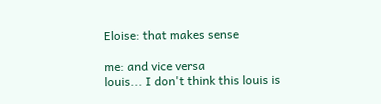Eloise: that makes sense

me: and vice versa
louis... I don't think this louis is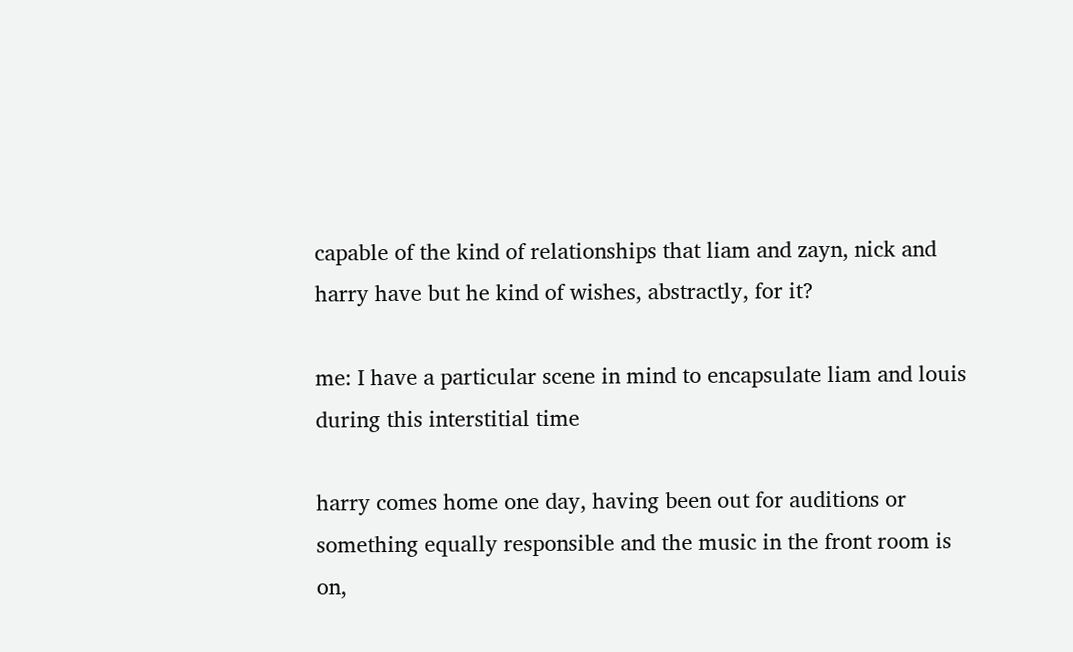capable of the kind of relationships that liam and zayn, nick and harry have but he kind of wishes, abstractly, for it?

me: I have a particular scene in mind to encapsulate liam and louis
during this interstitial time

harry comes home one day, having been out for auditions or something equally responsible and the music in the front room is on,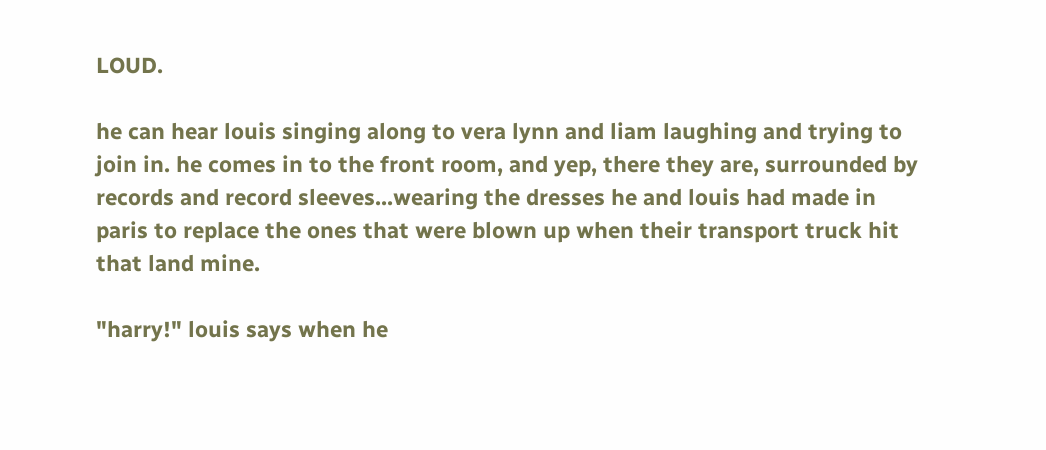LOUD.

he can hear louis singing along to vera lynn and liam laughing and trying to join in. he comes in to the front room, and yep, there they are, surrounded by records and record sleeves...wearing the dresses he and louis had made in paris to replace the ones that were blown up when their transport truck hit that land mine.

"harry!" louis says when he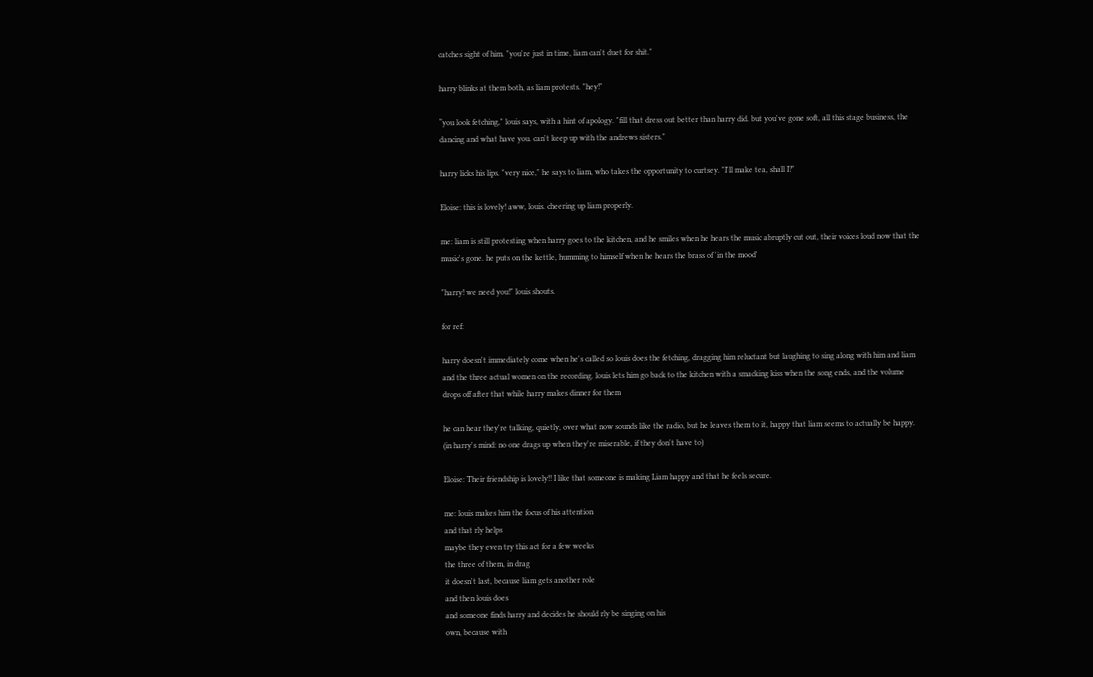catches sight of him. "you're just in time, liam can't duet for shit."

harry blinks at them both, as liam protests. "hey!"

“you look fetching," louis says, with a hint of apology. "fill that dress out better than harry did. but you've gone soft, all this stage business, the dancing and what have you. can't keep up with the andrews sisters."

harry licks his lips. "very nice," he says to liam, who takes the opportunity to curtsey. "I'll make tea, shall I?"

Eloise: this is lovely! aww, louis. cheering up liam properly.

me: liam is still protesting when harry goes to the kitchen, and he smiles when he hears the music abruptly cut out, their voices loud now that the music's gone. he puts on the kettle, humming to himself when he hears the brass of 'in the mood'

"harry! we need you!" louis shouts.

for ref:

harry doesn't immediately come when he's called so louis does the fetching, dragging him reluctant but laughing to sing along with him and liam and the three actual women on the recording. louis lets him go back to the kitchen with a smacking kiss when the song ends, and the volume drops off after that while harry makes dinner for them

he can hear they're talking, quietly, over what now sounds like the radio, but he leaves them to it, happy that liam seems to actually be happy. (in harry's mind: no one drags up when they're miserable, if they don't have to)

Eloise: Their friendship is lovely!! I like that someone is making Liam happy and that he feels secure.

me: louis makes him the focus of his attention
and that rly helps
maybe they even try this act for a few weeks
the three of them, in drag
it doesn't last, because liam gets another role
and then louis does
and someone finds harry and decides he should rly be singing on his
own, because with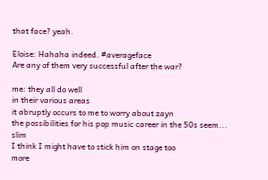that face? yeah.

Eloise: Hahaha indeed. #averageface
Are any of them very successful after the war?

me: they all do well
in their various areas
it abruptly occurs to me to worry about zayn
the possibilities for his pop music career in the 50s seem... slim
I think I might have to stick him on stage too
more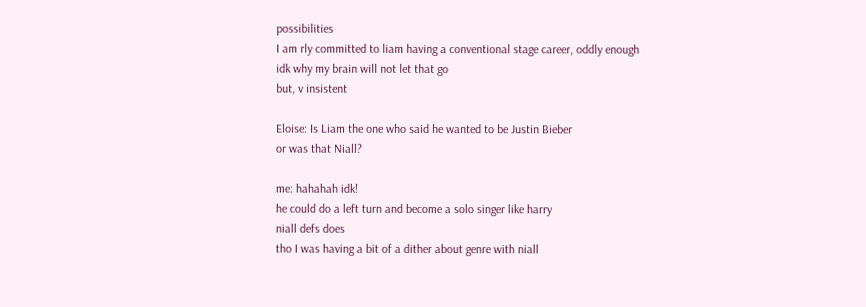possibilities
I am rly committed to liam having a conventional stage career, oddly enough
idk why my brain will not let that go
but, v insistent

Eloise: Is Liam the one who said he wanted to be Justin Bieber
or was that Niall?

me: hahahah idk!
he could do a left turn and become a solo singer like harry
niall defs does
tho I was having a bit of a dither about genre with niall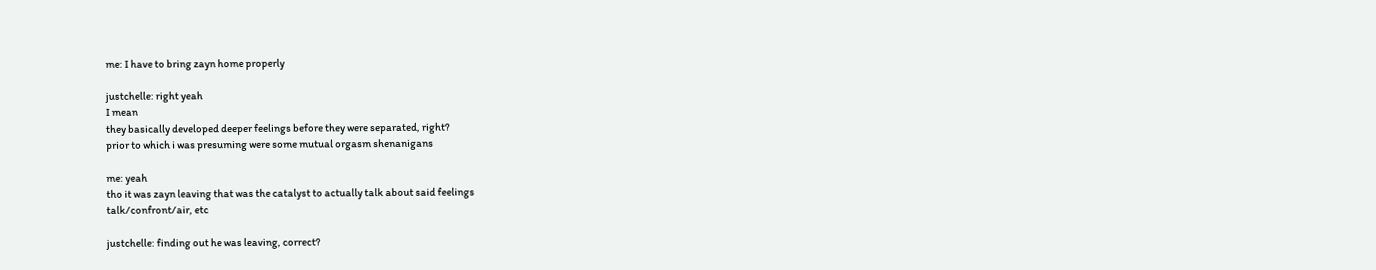me: I have to bring zayn home properly

justchelle: right yeah
I mean
they basically developed deeper feelings before they were separated, right?
prior to which i was presuming were some mutual orgasm shenanigans

me: yeah
tho it was zayn leaving that was the catalyst to actually talk about said feelings
talk/confront/air, etc

justchelle: finding out he was leaving, correct?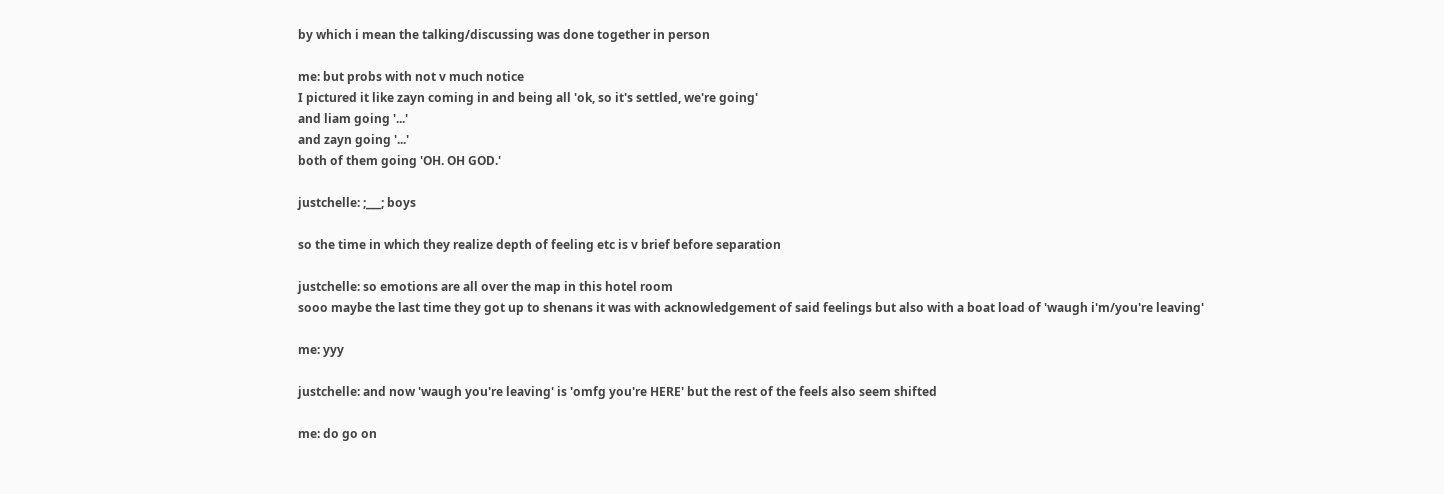by which i mean the talking/discussing was done together in person

me: but probs with not v much notice
I pictured it like zayn coming in and being all 'ok, so it's settled, we're going'
and liam going '...'
and zayn going '...'
both of them going 'OH. OH GOD.'

justchelle: ;___; boys

so the time in which they realize depth of feeling etc is v brief before separation

justchelle: so emotions are all over the map in this hotel room
sooo maybe the last time they got up to shenans it was with acknowledgement of said feelings but also with a boat load of 'waugh i'm/you're leaving'

me: yyy

justchelle: and now 'waugh you're leaving' is 'omfg you're HERE' but the rest of the feels also seem shifted

me: do go on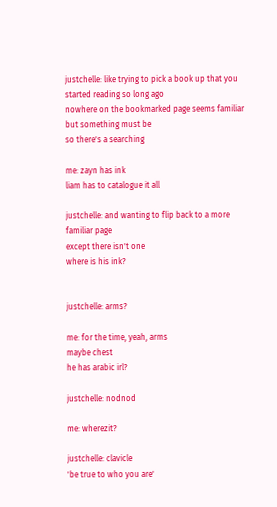justchelle: like trying to pick a book up that you started reading so long ago
nowhere on the bookmarked page seems familiar
but something must be
so there's a searching

me: zayn has ink
liam has to catalogue it all

justchelle: and wanting to flip back to a more familiar page
except there isn't one
where is his ink?


justchelle: arms?

me: for the time, yeah, arms
maybe chest
he has arabic irl?

justchelle: nodnod

me: wherezit?

justchelle: clavicle
'be true to who you are'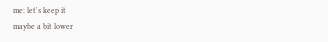me: let's keep it
maybe a bit lower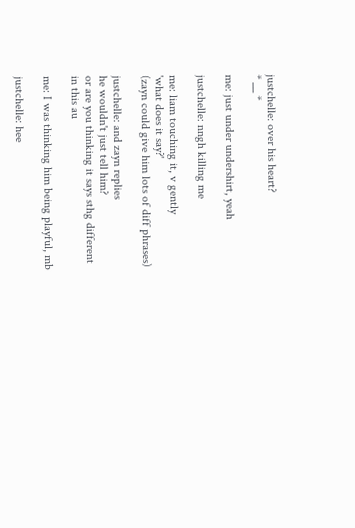justchelle: over his heart?
* __ *

me: just under undershirt, yeah

justchelle: nngh killing me

me: liam touching it, v gently
'what does it say?'
(zayn could give him lots of diff phrases)

justchelle: and zayn replies
he wouldn't just tell him?
or are you thinking it says sthg different
in this au

me: I was thinking him being playful, mb

justchelle: hee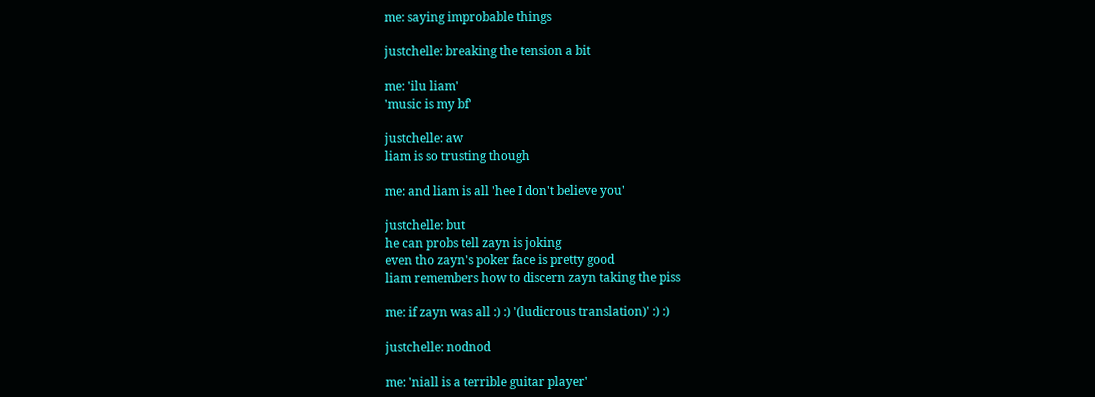me: saying improbable things

justchelle: breaking the tension a bit

me: 'ilu liam'
'music is my bf'

justchelle: aw
liam is so trusting though

me: and liam is all 'hee I don't believe you'

justchelle: but
he can probs tell zayn is joking
even tho zayn's poker face is pretty good
liam remembers how to discern zayn taking the piss

me: if zayn was all :) :) '(ludicrous translation)' :) :)

justchelle: nodnod

me: 'niall is a terrible guitar player'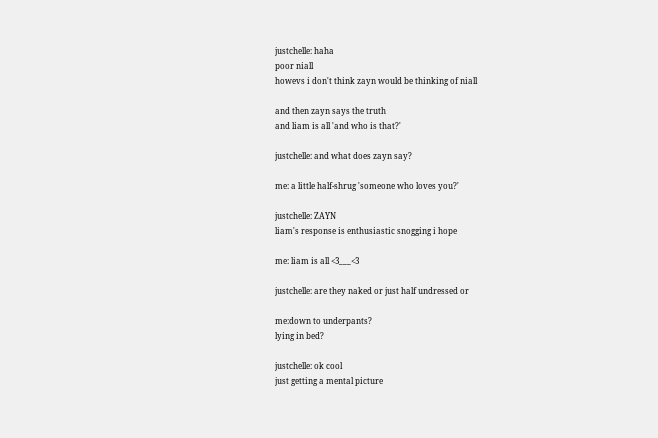justchelle: haha
poor niall
howevs i don't think zayn would be thinking of niall

and then zayn says the truth
and liam is all 'and who is that?'

justchelle: and what does zayn say?

me: a little half-shrug 'someone who loves you?'

justchelle: ZAYN
liam's response is enthusiastic snogging i hope

me: liam is all <3___<3

justchelle: are they naked or just half undressed or

me:down to underpants?
lying in bed?

justchelle: ok cool
just getting a mental picture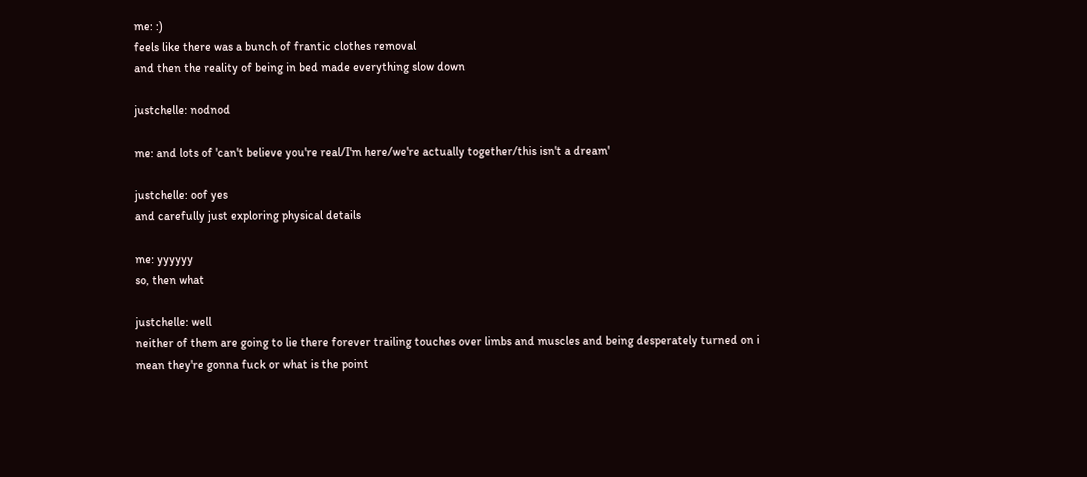me: :)
feels like there was a bunch of frantic clothes removal
and then the reality of being in bed made everything slow down

justchelle: nodnod

me: and lots of 'can't believe you're real/I'm here/we're actually together/this isn't a dream'

justchelle: oof yes
and carefully just exploring physical details

me: yyyyyy
so, then what

justchelle: well
neither of them are going to lie there forever trailing touches over limbs and muscles and being desperately turned on i mean they're gonna fuck or what is the point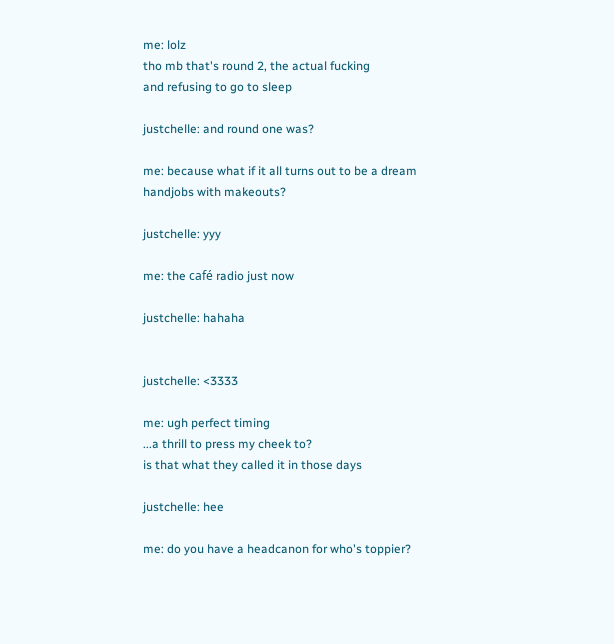me: lolz
tho mb that's round 2, the actual fucking
and refusing to go to sleep

justchelle: and round one was?

me: because what if it all turns out to be a dream
handjobs with makeouts?

justchelle: yyy

me: the café radio just now

justchelle: hahaha


justchelle: <3333

me: ugh perfect timing
...a thrill to press my cheek to?
is that what they called it in those days

justchelle: hee

me: do you have a headcanon for who's toppier?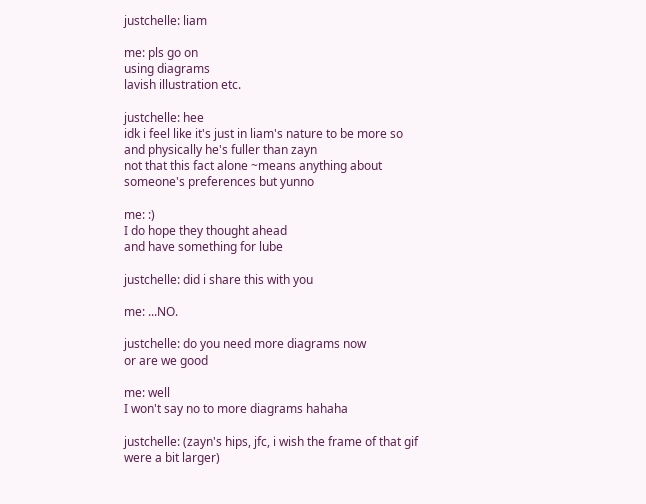justchelle: liam

me: pls go on
using diagrams
lavish illustration etc.

justchelle: hee
idk i feel like it's just in liam's nature to be more so
and physically he's fuller than zayn
not that this fact alone ~means anything about someone's preferences but yunno

me: :)
I do hope they thought ahead
and have something for lube

justchelle: did i share this with you

me: ...NO.

justchelle: do you need more diagrams now
or are we good

me: well
I won't say no to more diagrams hahaha

justchelle: (zayn's hips, jfc, i wish the frame of that gif were a bit larger)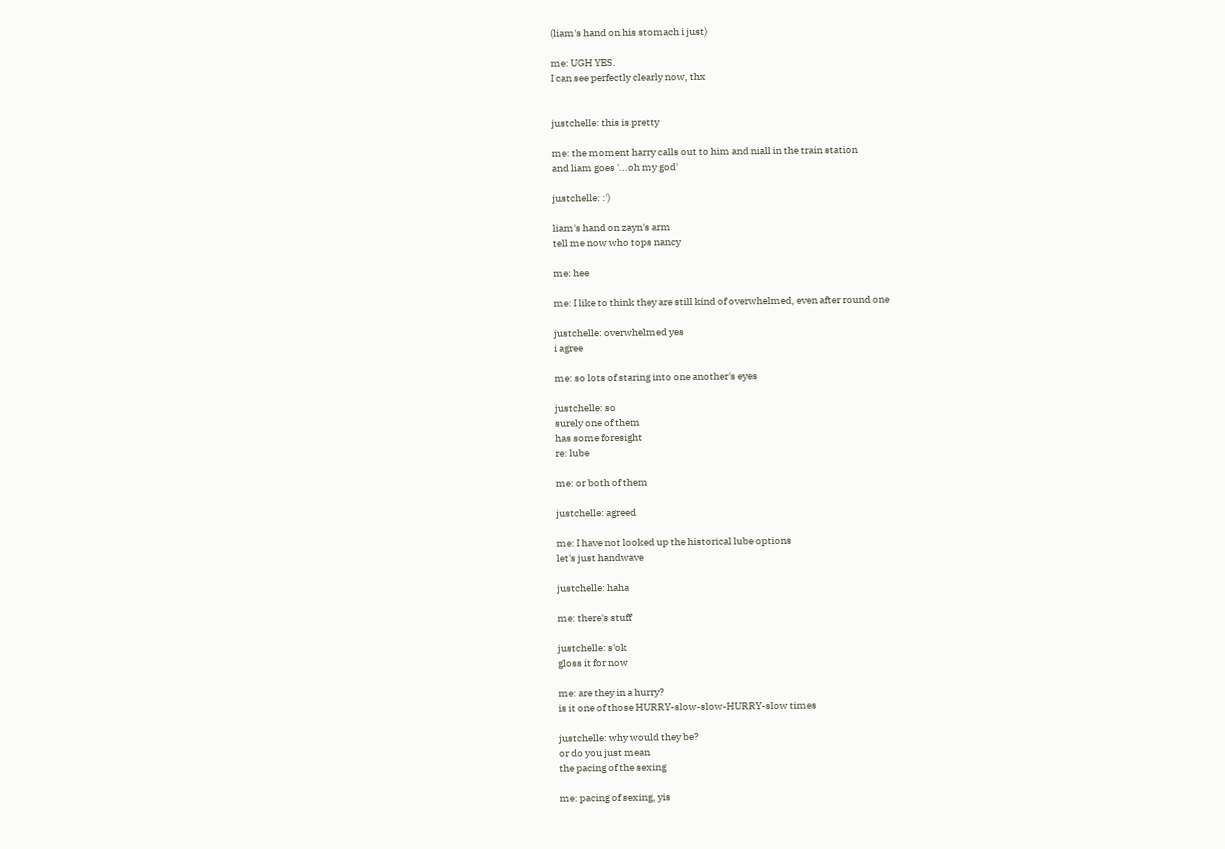(liam's hand on his stomach i just)

me: UGH YES.
I can see perfectly clearly now, thx


justchelle: this is pretty

me: the moment harry calls out to him and niall in the train station
and liam goes '...oh my god'

justchelle: :')

liam's hand on zayn's arm
tell me now who tops nancy

me: hee

me: I like to think they are still kind of overwhelmed, even after round one

justchelle: overwhelmed yes
i agree

me: so lots of staring into one another's eyes

justchelle: so
surely one of them
has some foresight
re: lube

me: or both of them

justchelle: agreed

me: I have not looked up the historical lube options
let's just handwave

justchelle: haha

me: there's stuff

justchelle: s'ok
gloss it for now

me: are they in a hurry?
is it one of those HURRY-slow-slow-HURRY-slow times

justchelle: why would they be?
or do you just mean
the pacing of the sexing

me: pacing of sexing, yis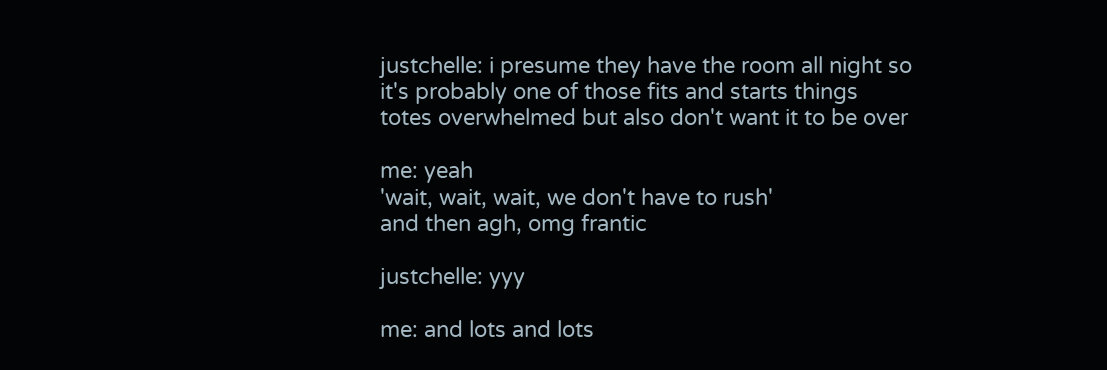justchelle: i presume they have the room all night so
it's probably one of those fits and starts things
totes overwhelmed but also don't want it to be over

me: yeah
'wait, wait, wait, we don't have to rush'
and then agh, omg frantic

justchelle: yyy

me: and lots and lots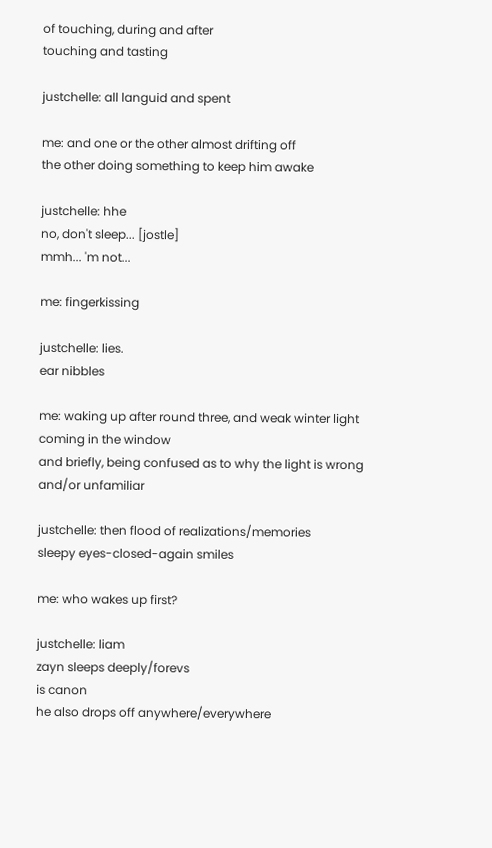of touching, during and after
touching and tasting

justchelle: all languid and spent

me: and one or the other almost drifting off
the other doing something to keep him awake

justchelle: hhe
no, don't sleep... [jostle]
mmh... 'm not...

me: fingerkissing

justchelle: lies.
ear nibbles

me: waking up after round three, and weak winter light coming in the window
and briefly, being confused as to why the light is wrong
and/or unfamiliar

justchelle: then flood of realizations/memories
sleepy eyes-closed-again smiles

me: who wakes up first?

justchelle: liam
zayn sleeps deeply/forevs
is canon
he also drops off anywhere/everywhere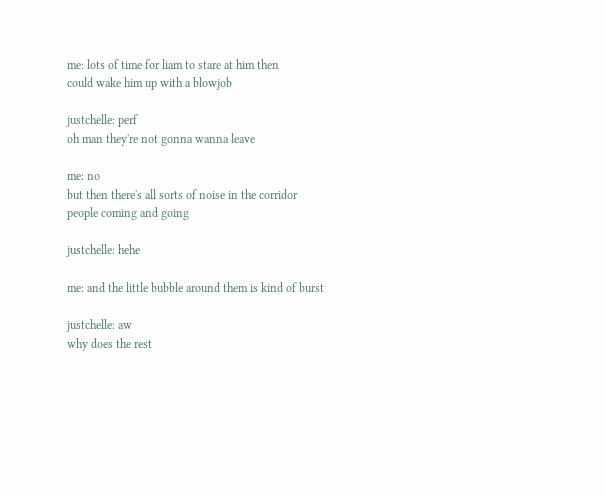me: lots of time for liam to stare at him then
could wake him up with a blowjob

justchelle: perf
oh man they're not gonna wanna leave

me: no
but then there's all sorts of noise in the corridor
people coming and going

justchelle: hehe

me: and the little bubble around them is kind of burst

justchelle: aw
why does the rest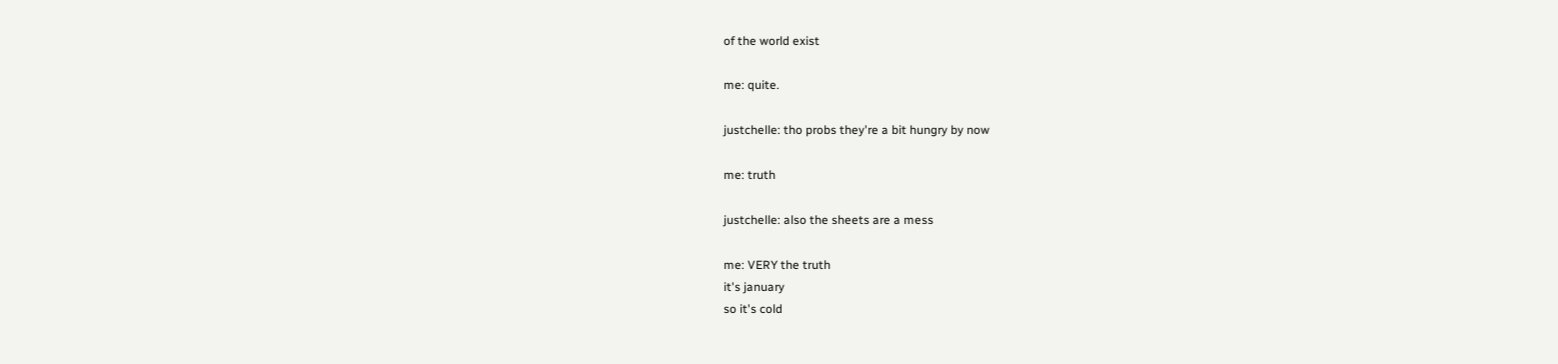of the world exist

me: quite.

justchelle: tho probs they're a bit hungry by now

me: truth

justchelle: also the sheets are a mess

me: VERY the truth
it's january
so it's cold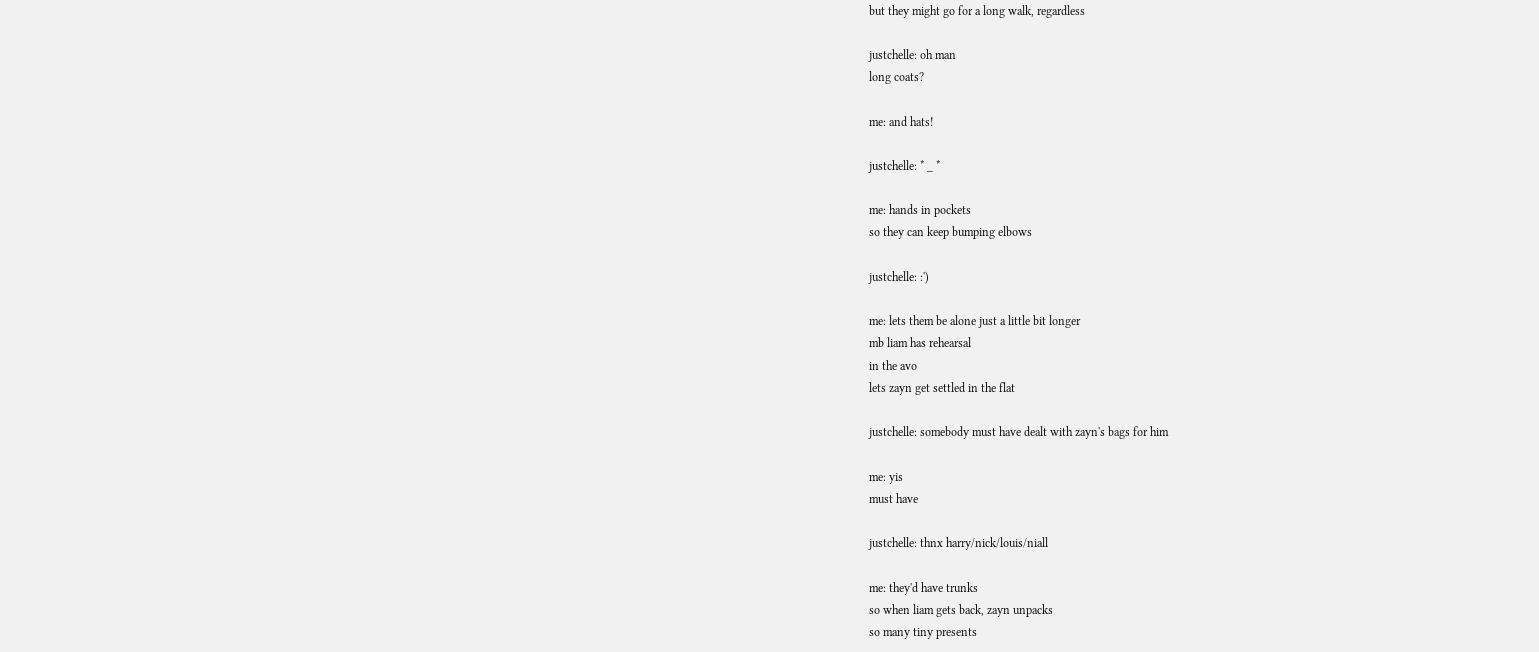but they might go for a long walk, regardless

justchelle: oh man
long coats?

me: and hats!

justchelle: * _ *

me: hands in pockets
so they can keep bumping elbows

justchelle: :')

me: lets them be alone just a little bit longer
mb liam has rehearsal
in the avo
lets zayn get settled in the flat

justchelle: somebody must have dealt with zayn's bags for him

me: yis
must have

justchelle: thnx harry/nick/louis/niall

me: they'd have trunks
so when liam gets back, zayn unpacks
so many tiny presents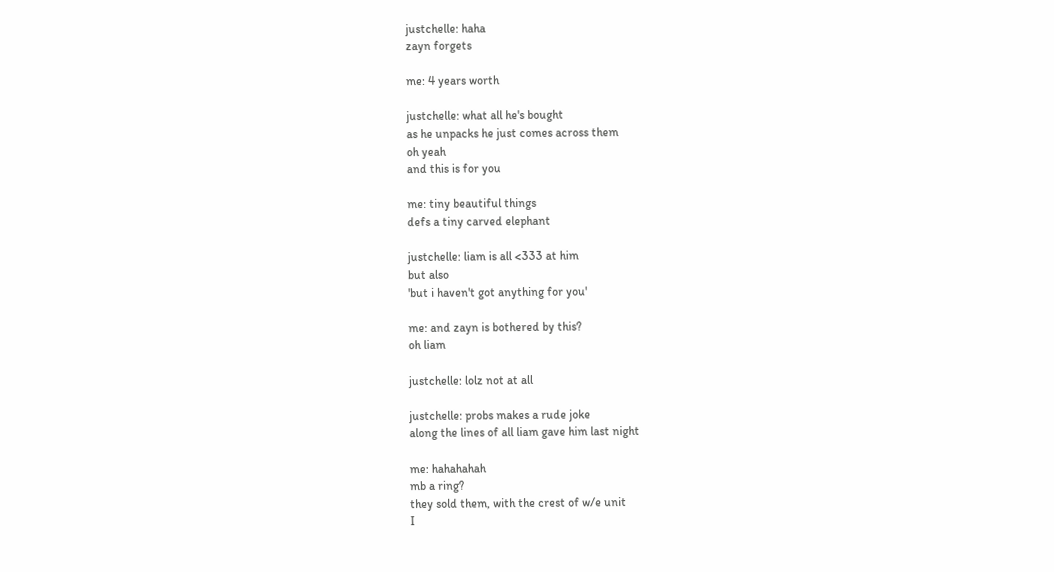justchelle: haha
zayn forgets

me: 4 years worth

justchelle: what all he's bought
as he unpacks he just comes across them
oh yeah
and this is for you

me: tiny beautiful things
defs a tiny carved elephant

justchelle: liam is all <333 at him
but also
'but i haven't got anything for you'

me: and zayn is bothered by this?
oh liam

justchelle: lolz not at all

justchelle: probs makes a rude joke
along the lines of all liam gave him last night

me: hahahahah
mb a ring?
they sold them, with the crest of w/e unit
I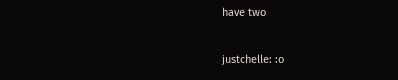have two

justchelle: :o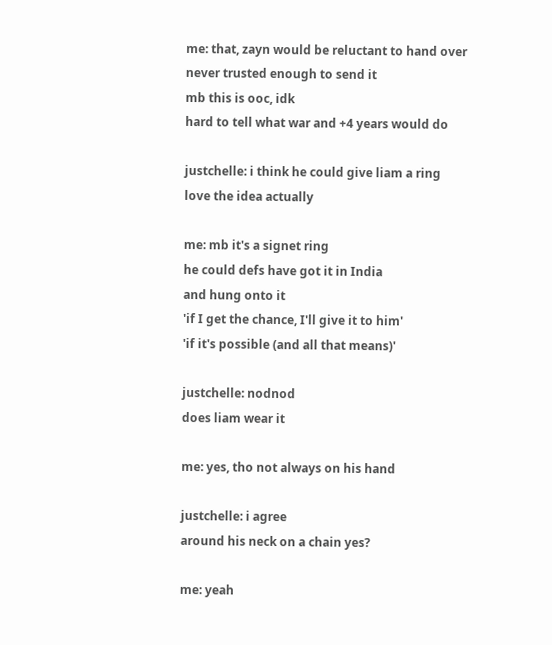me: that, zayn would be reluctant to hand over
never trusted enough to send it
mb this is ooc, idk
hard to tell what war and +4 years would do

justchelle: i think he could give liam a ring
love the idea actually

me: mb it's a signet ring
he could defs have got it in India
and hung onto it
'if I get the chance, I'll give it to him'
'if it's possible (and all that means)'

justchelle: nodnod
does liam wear it

me: yes, tho not always on his hand

justchelle: i agree
around his neck on a chain yes?

me: yeah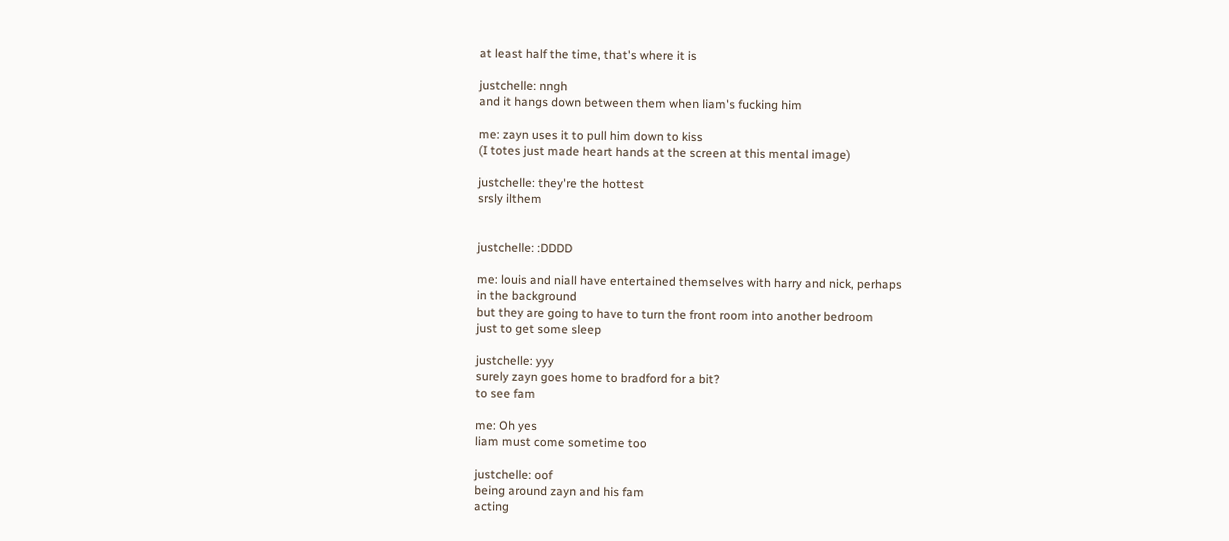at least half the time, that's where it is

justchelle: nngh
and it hangs down between them when liam's fucking him

me: zayn uses it to pull him down to kiss
(I totes just made heart hands at the screen at this mental image)

justchelle: they're the hottest
srsly ilthem


justchelle: :DDDD

me: louis and niall have entertained themselves with harry and nick, perhaps
in the background
but they are going to have to turn the front room into another bedroom
just to get some sleep

justchelle: yyy
surely zayn goes home to bradford for a bit?
to see fam

me: Oh yes
liam must come sometime too

justchelle: oof
being around zayn and his fam
acting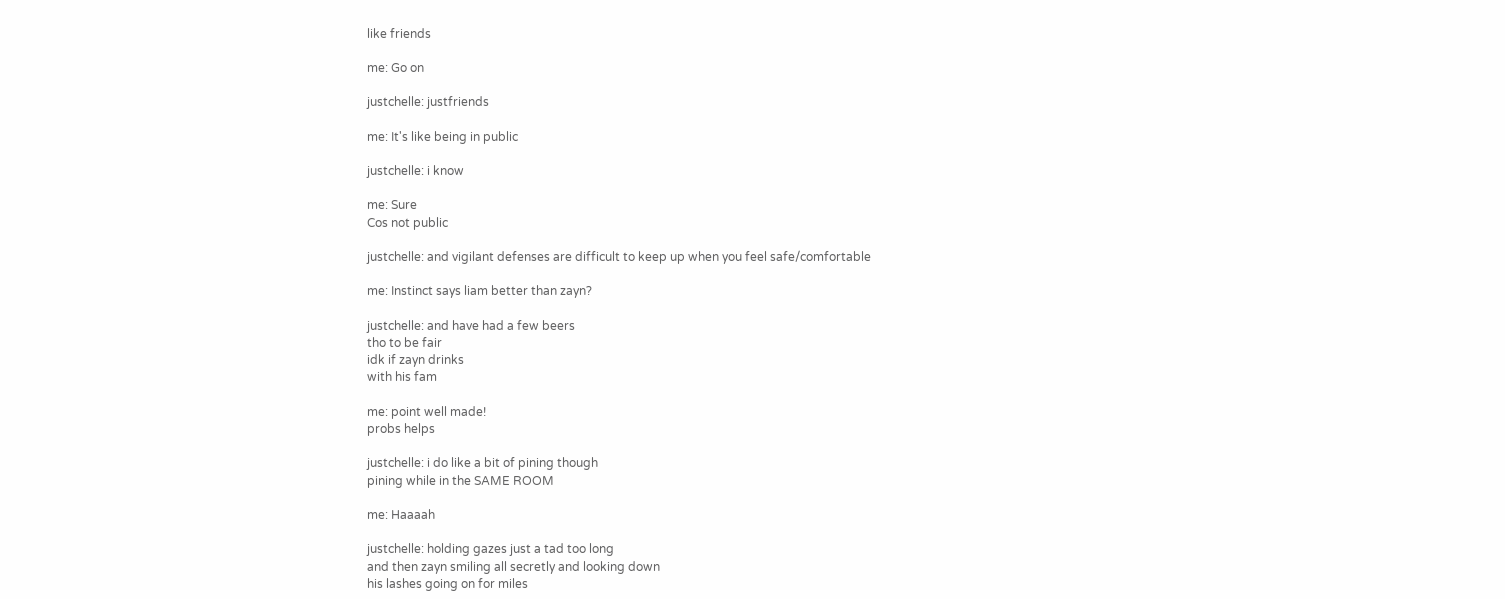like friends

me: Go on

justchelle: justfriends

me: It's like being in public

justchelle: i know

me: Sure
Cos not public

justchelle: and vigilant defenses are difficult to keep up when you feel safe/comfortable

me: Instinct says liam better than zayn?

justchelle: and have had a few beers
tho to be fair
idk if zayn drinks
with his fam

me: point well made!
probs helps

justchelle: i do like a bit of pining though
pining while in the SAME ROOM

me: Haaaah

justchelle: holding gazes just a tad too long
and then zayn smiling all secretly and looking down
his lashes going on for miles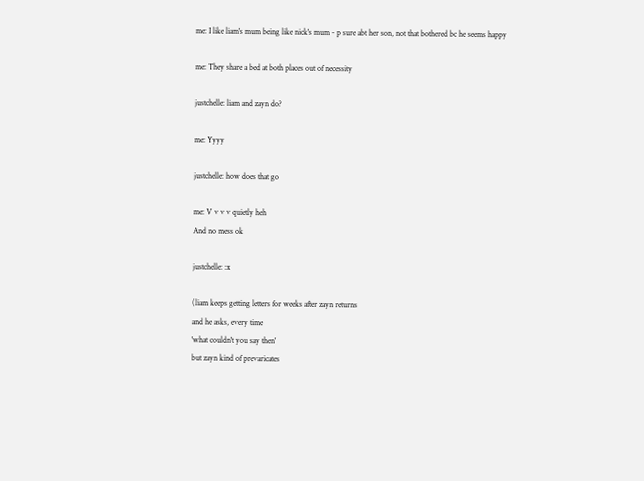me: I like liam's mum being like nick's mum - p sure abt her son, not that bothered bc he seems happy

me: They share a bed at both places out of necessity

justchelle: liam and zayn do?

me: Yyyy

justchelle: how does that go

me: V v v v quietly heh
And no mess ok

justchelle: :x

(liam keeps getting letters for weeks after zayn returns
and he asks, every time
'what couldn't you say then'
but zayn kind of prevaricates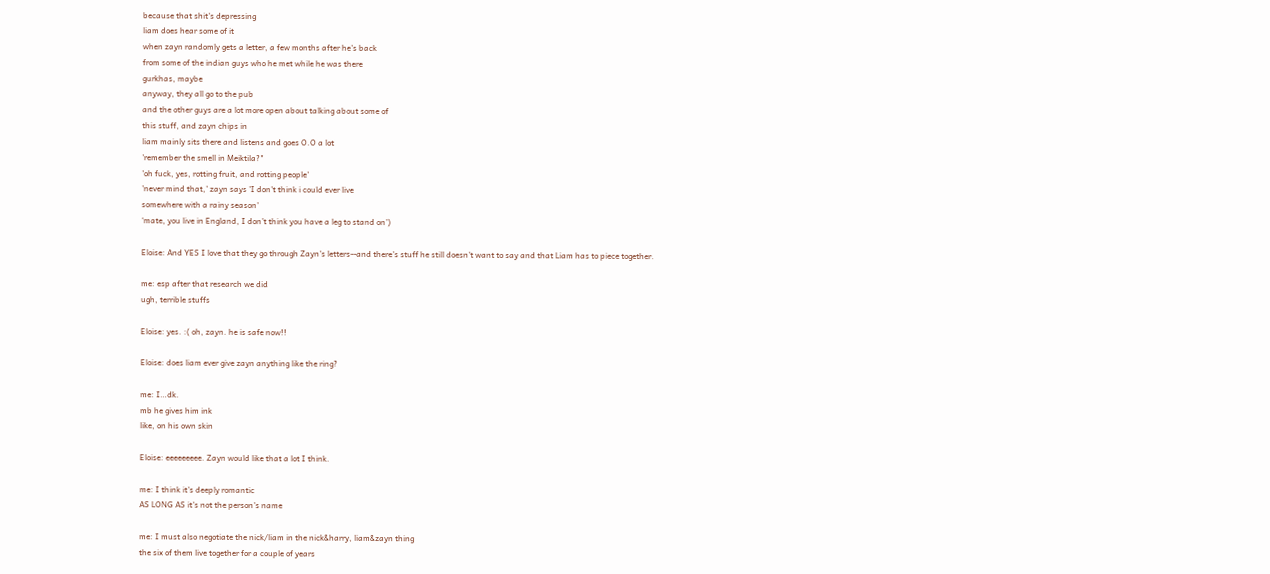because that shit's depressing
liam does hear some of it
when zayn randomly gets a letter, a few months after he's back
from some of the indian guys who he met while he was there
gurkhas, maybe
anyway, they all go to the pub
and the other guys are a lot more open about talking about some of
this stuff, and zayn chips in
liam mainly sits there and listens and goes O.O a lot
'remember the smell in Meiktila?"
'oh fuck, yes, rotting fruit, and rotting people'
'never mind that,' zayn says 'I don't think i could ever live
somewhere with a rainy season'
‘mate, you live in England, I don’t think you have a leg to stand on’)

Eloise: And YES I love that they go through Zayn's letters--and there's stuff he still doesn't want to say and that Liam has to piece together.

me: esp after that research we did
ugh, terrible stuffs

Eloise: yes. :( oh, zayn. he is safe now!!

Eloise: does liam ever give zayn anything like the ring?

me: I…dk.
mb he gives him ink
like, on his own skin

Eloise: eeeeeeeee. Zayn would like that a lot I think.

me: I think it's deeply romantic
AS LONG AS it's not the person's name

me: I must also negotiate the nick/liam in the nick&harry, liam&zayn thing
the six of them live together for a couple of years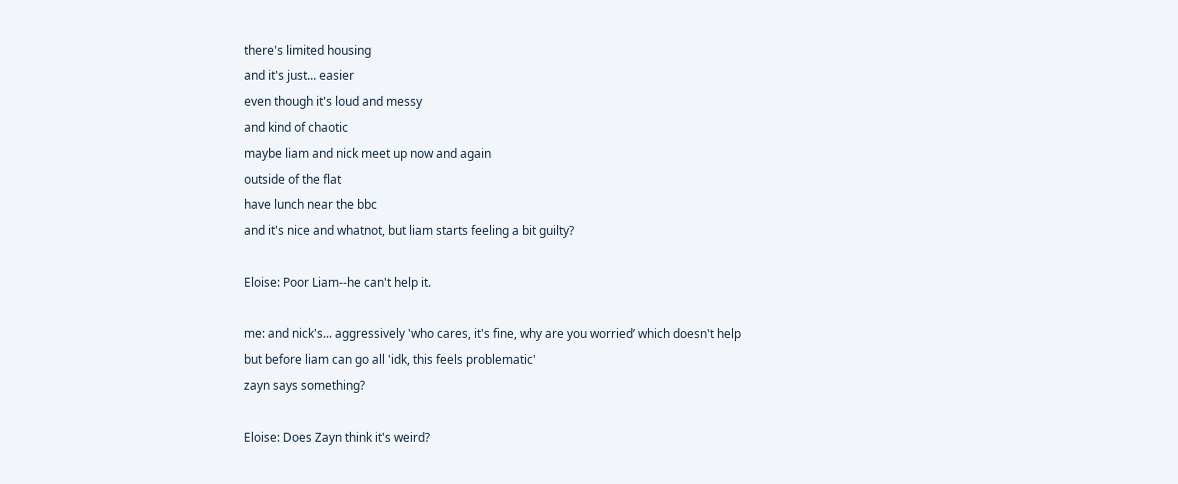there's limited housing
and it's just... easier
even though it's loud and messy
and kind of chaotic
maybe liam and nick meet up now and again
outside of the flat
have lunch near the bbc
and it's nice and whatnot, but liam starts feeling a bit guilty?

Eloise: Poor Liam--he can't help it.

me: and nick's... aggressively 'who cares, it's fine, why are you worried’ which doesn't help
but before liam can go all 'idk, this feels problematic'
zayn says something?

Eloise: Does Zayn think it's weird?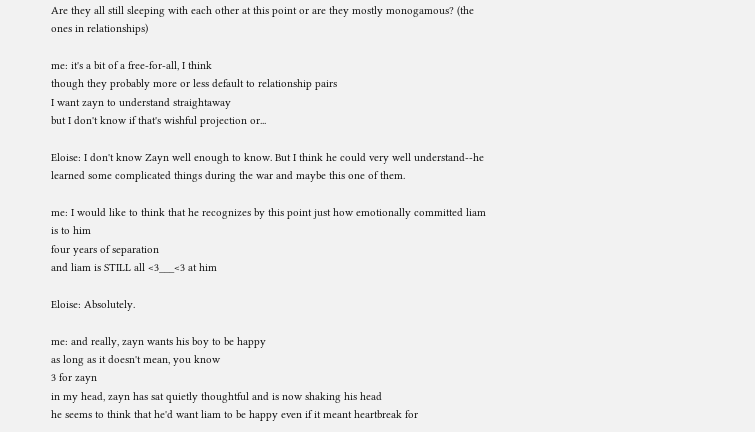Are they all still sleeping with each other at this point or are they mostly monogamous? (the ones in relationships)

me: it's a bit of a free-for-all, I think
though they probably more or less default to relationship pairs
I want zayn to understand straightaway
but I don't know if that's wishful projection or...

Eloise: I don't know Zayn well enough to know. But I think he could very well understand--he learned some complicated things during the war and maybe this one of them.

me: I would like to think that he recognizes by this point just how emotionally committed liam is to him
four years of separation
and liam is STILL all <3___<3 at him

Eloise: Absolutely.

me: and really, zayn wants his boy to be happy
as long as it doesn't mean, you know
3 for zayn
in my head, zayn has sat quietly thoughtful and is now shaking his head
he seems to think that he'd want liam to be happy even if it meant heartbreak for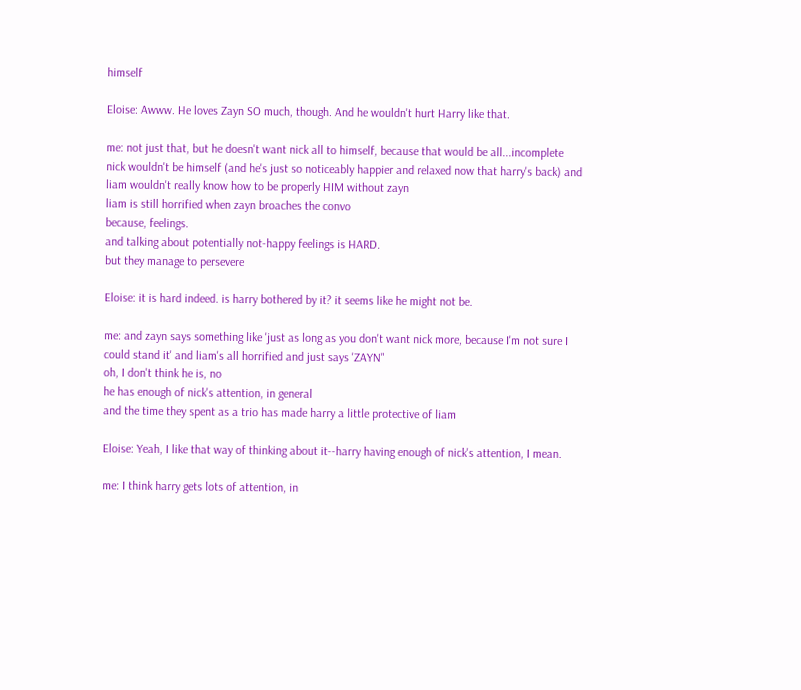himself

Eloise: Awww. He loves Zayn SO much, though. And he wouldn't hurt Harry like that.

me: not just that, but he doesn't want nick all to himself, because that would be all...incomplete
nick wouldn't be himself (and he's just so noticeably happier and relaxed now that harry's back) and liam wouldn't really know how to be properly HIM without zayn
liam is still horrified when zayn broaches the convo
because, feelings.
and talking about potentially not-happy feelings is HARD.
but they manage to persevere

Eloise: it is hard indeed. is harry bothered by it? it seems like he might not be.

me: and zayn says something like 'just as long as you don't want nick more, because I'm not sure I could stand it' and liam's all horrified and just says 'ZAYN"
oh, I don't think he is, no
he has enough of nick's attention, in general
and the time they spent as a trio has made harry a little protective of liam

Eloise: Yeah, I like that way of thinking about it--harry having enough of nick's attention, I mean.

me: I think harry gets lots of attention, in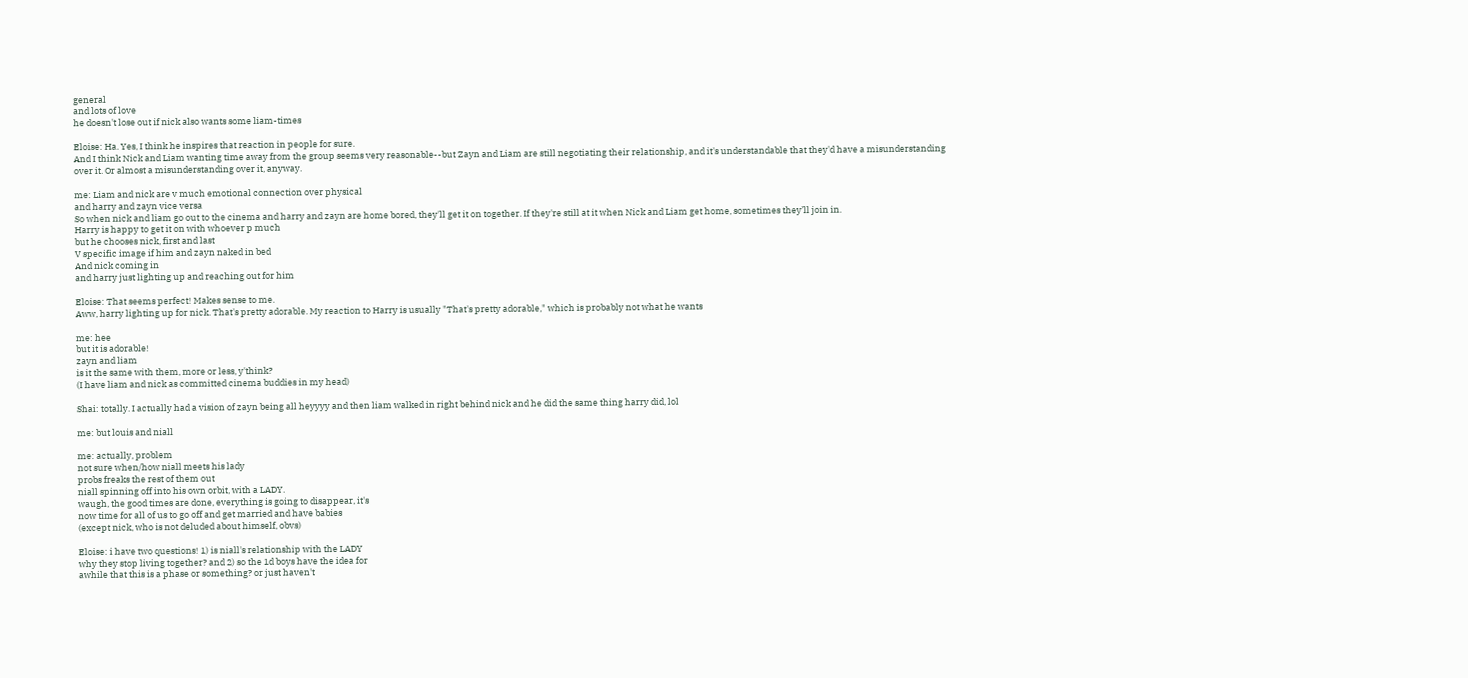general
and lots of love
he doesn't lose out if nick also wants some liam-times

Eloise: Ha. Yes, I think he inspires that reaction in people for sure.
And I think Nick and Liam wanting time away from the group seems very reasonable--but Zayn and Liam are still negotiating their relationship, and it's understandable that they'd have a misunderstanding over it. Or almost a misunderstanding over it, anyway.

me: Liam and nick are v much emotional connection over physical
and harry and zayn vice versa
So when nick and liam go out to the cinema and harry and zayn are home bored, they'll get it on together. If they're still at it when Nick and Liam get home, sometimes they’ll join in.
Harry is happy to get it on with whoever p much
but he chooses nick, first and last
V specific image if him and zayn naked in bed
And nick coming in
and harry just lighting up and reaching out for him

Eloise: That seems perfect! Makes sense to me.
Aww, harry lighting up for nick. That's pretty adorable. My reaction to Harry is usually "That's pretty adorable," which is probably not what he wants

me: hee
but it is adorable!
zayn and liam
is it the same with them, more or less, y'think?
(I have liam and nick as committed cinema buddies in my head)

Shai: totally. I actually had a vision of zayn being all heyyyy and then liam walked in right behind nick and he did the same thing harry did, lol

me: but louis and niall

me: actually, problem
not sure when/how niall meets his lady
probs freaks the rest of them out
niall spinning off into his own orbit, with a LADY.
waugh, the good times are done, everything is going to disappear, it's
now time for all of us to go off and get married and have babies
(except nick, who is not deluded about himself, obvs)

Eloise: i have two questions! 1) is niall's relationship with the LADY
why they stop living together? and 2) so the 1d boys have the idea for
awhile that this is a phase or something? or just haven't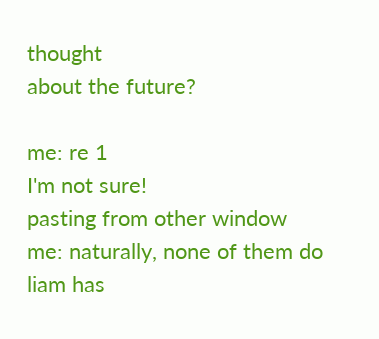thought
about the future?

me: re 1
I'm not sure!
pasting from other window
me: naturally, none of them do
liam has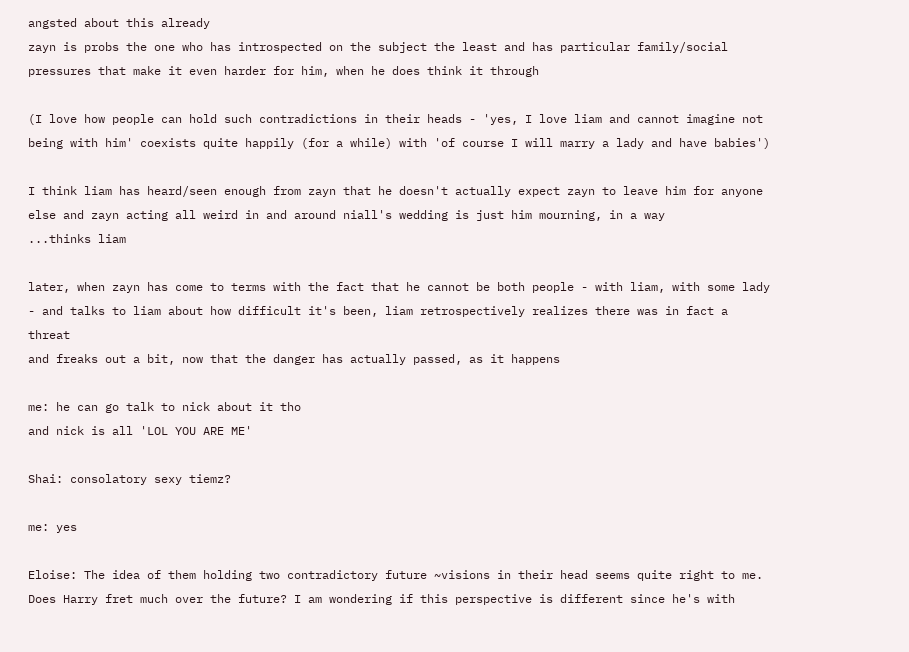angsted about this already
zayn is probs the one who has introspected on the subject the least and has particular family/social pressures that make it even harder for him, when he does think it through

(I love how people can hold such contradictions in their heads - 'yes, I love liam and cannot imagine not being with him' coexists quite happily (for a while) with 'of course I will marry a lady and have babies')

I think liam has heard/seen enough from zayn that he doesn't actually expect zayn to leave him for anyone else and zayn acting all weird in and around niall's wedding is just him mourning, in a way
...thinks liam

later, when zayn has come to terms with the fact that he cannot be both people - with liam, with some lady - and talks to liam about how difficult it's been, liam retrospectively realizes there was in fact a threat
and freaks out a bit, now that the danger has actually passed, as it happens

me: he can go talk to nick about it tho
and nick is all 'LOL YOU ARE ME'

Shai: consolatory sexy tiemz?

me: yes

Eloise: The idea of them holding two contradictory future ~visions in their head seems quite right to me. Does Harry fret much over the future? I am wondering if this perspective is different since he's with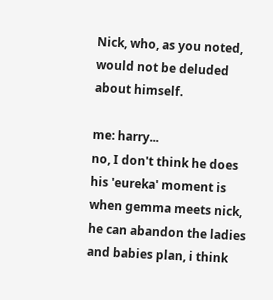Nick, who, as you noted, would not be deluded about himself.

me: harry...
no, I don't think he does
his 'eureka' moment is when gemma meets nick,
he can abandon the ladies and babies plan, i think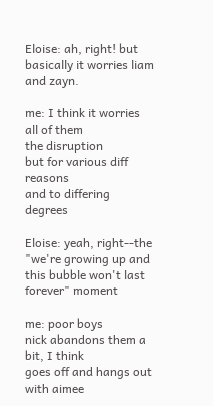Eloise: ah, right! but basically it worries liam and zayn.

me: I think it worries all of them
the disruption
but for various diff reasons
and to differing degrees

Eloise: yeah, right--the "we're growing up and this bubble won't last forever" moment

me: poor boys
nick abandons them a bit, I think
goes off and hangs out with aimee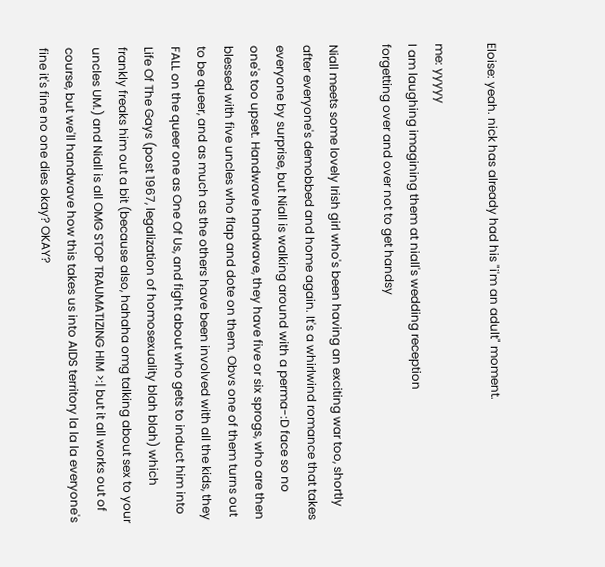Eloise: yeah. nick has already had his "i'm an adult" moment.

me: yyyyy
I am laughing imagining them at niall's wedding reception
forgetting over and over not to get handsy

Niall meets some lovely Irish girl who's been having an exciting war too, shortly after everyone's demobbed and home again. It's a whirlwind romance that takes everyone by surprise, but Niall is walking around with a perma-:D face so no one's too upset. Handwave handwave, they have five or six sprogs, who are then blessed with five uncles who flap and dote on them. Obvs one of them turns out to be queer, and as much as the others have been involved with all the kids, they FALL on the queer one as One Of Us, and fight about who gets to induct him into Life Of The Gays (post 1967, legalization of homosexuality blah blah) which frankly freaks him out a bit (because also, hahaha omg talking about sex to your uncles UM.) and Niall is all OMG STOP TRAUMATIZING HIM >:| but it all works out of course, but we'll handwave how this takes us into AIDS territory la la la everyone's fine it's fine no one dies okay? OKAY?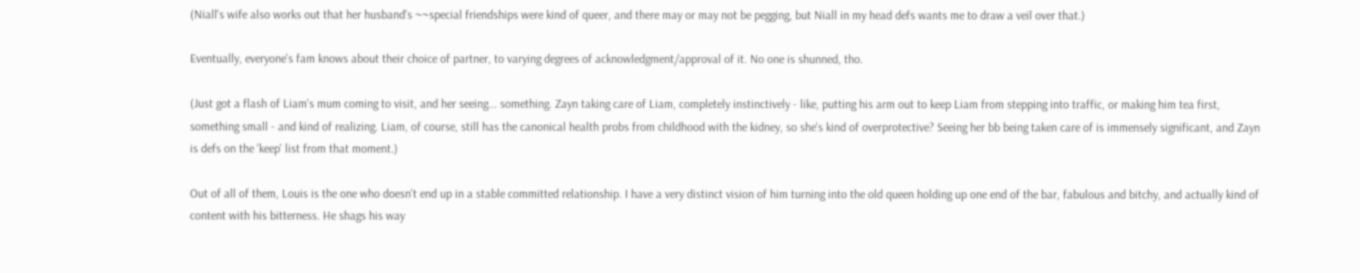(Niall's wife also works out that her husband's ~~special friendships were kind of queer, and there may or may not be pegging, but Niall in my head defs wants me to draw a veil over that.)

Eventually, everyone's fam knows about their choice of partner, to varying degrees of acknowledgment/approval of it. No one is shunned, tho.

(Just got a flash of Liam's mum coming to visit, and her seeing... something. Zayn taking care of Liam, completely instinctively - like, putting his arm out to keep Liam from stepping into traffic, or making him tea first, something small - and kind of realizing. Liam, of course, still has the canonical health probs from childhood with the kidney, so she's kind of overprotective? Seeing her bb being taken care of is immensely significant, and Zayn is defs on the 'keep' list from that moment.)

Out of all of them, Louis is the one who doesn't end up in a stable committed relationship. I have a very distinct vision of him turning into the old queen holding up one end of the bar, fabulous and bitchy, and actually kind of content with his bitterness. He shags his way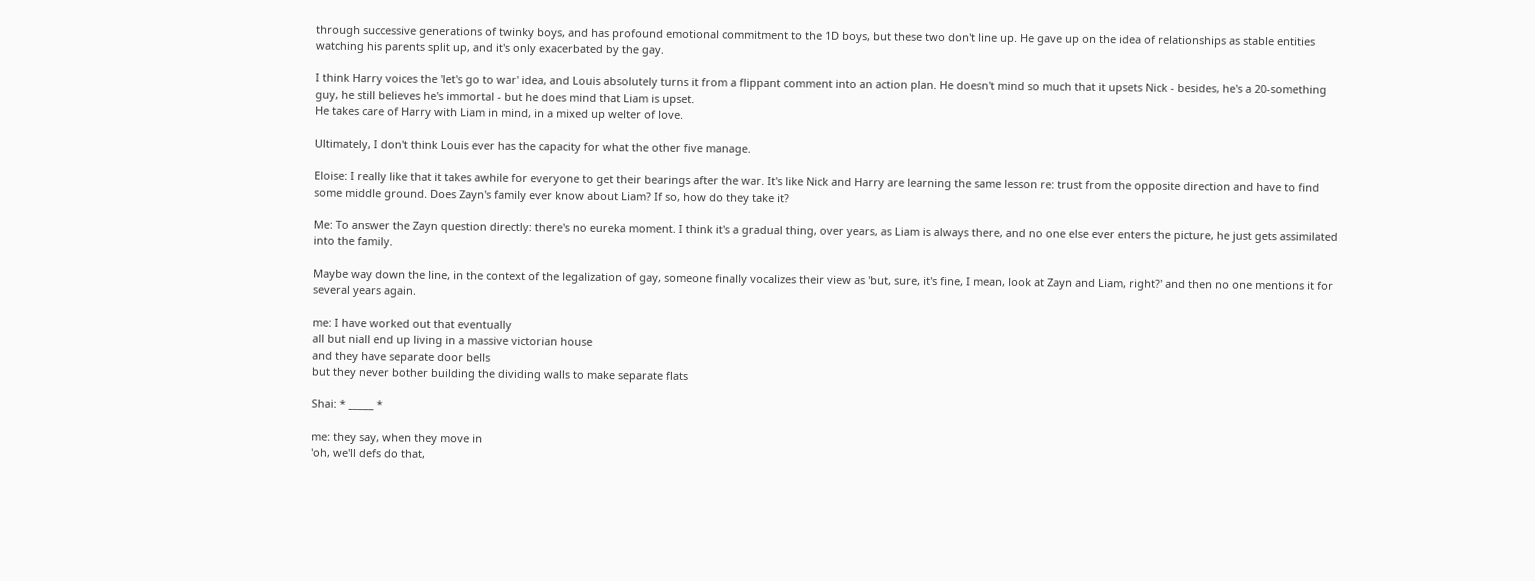through successive generations of twinky boys, and has profound emotional commitment to the 1D boys, but these two don't line up. He gave up on the idea of relationships as stable entities watching his parents split up, and it's only exacerbated by the gay.

I think Harry voices the 'let's go to war' idea, and Louis absolutely turns it from a flippant comment into an action plan. He doesn't mind so much that it upsets Nick - besides, he's a 20-something guy, he still believes he's immortal - but he does mind that Liam is upset.
He takes care of Harry with Liam in mind, in a mixed up welter of love.

Ultimately, I don't think Louis ever has the capacity for what the other five manage.

Eloise: I really like that it takes awhile for everyone to get their bearings after the war. It's like Nick and Harry are learning the same lesson re: trust from the opposite direction and have to find some middle ground. Does Zayn's family ever know about Liam? If so, how do they take it?

Me: To answer the Zayn question directly: there's no eureka moment. I think it's a gradual thing, over years, as Liam is always there, and no one else ever enters the picture, he just gets assimilated into the family.

Maybe way down the line, in the context of the legalization of gay, someone finally vocalizes their view as 'but, sure, it's fine, I mean, look at Zayn and Liam, right?' and then no one mentions it for several years again.

me: I have worked out that eventually
all but niall end up living in a massive victorian house
and they have separate door bells
but they never bother building the dividing walls to make separate flats

Shai: * _____ *

me: they say, when they move in
'oh, we'll defs do that,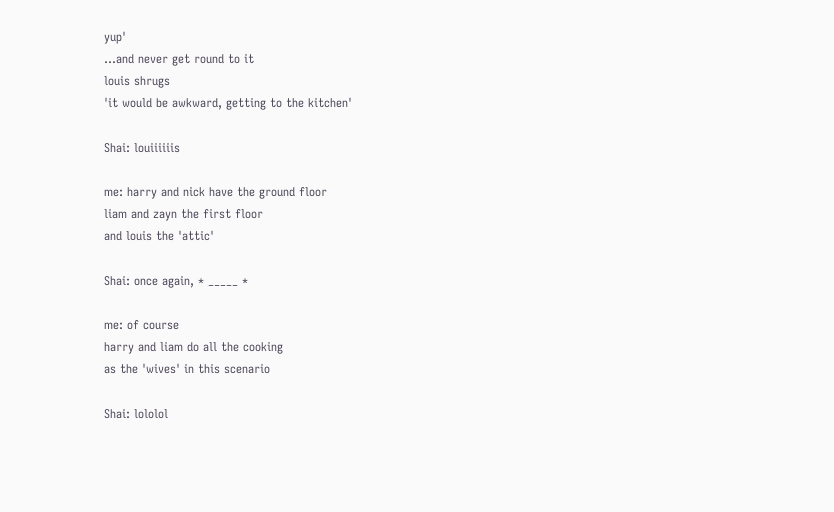yup'
...and never get round to it
louis shrugs
'it would be awkward, getting to the kitchen'

Shai: louiiiiiis

me: harry and nick have the ground floor
liam and zayn the first floor
and louis the 'attic'

Shai: once again, * _____ *

me: of course
harry and liam do all the cooking
as the 'wives' in this scenario

Shai: lololol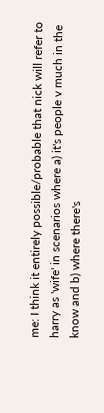me: I think it entirely possible/probable that nick will refer to harry as 'wife' in scenarios where a) it's people v much in the know and b) where there's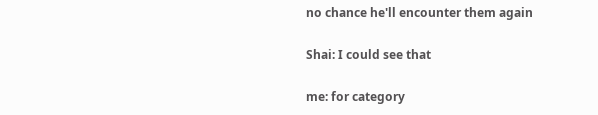no chance he'll encounter them again

Shai: I could see that

me: for category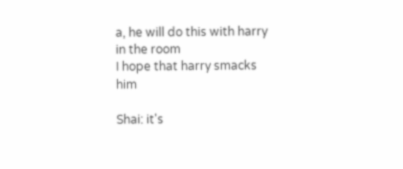a, he will do this with harry in the room
I hope that harry smacks him

Shai: it's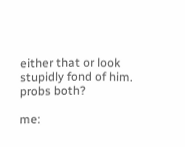either that or look stupidly fond of him.
probs both?

me: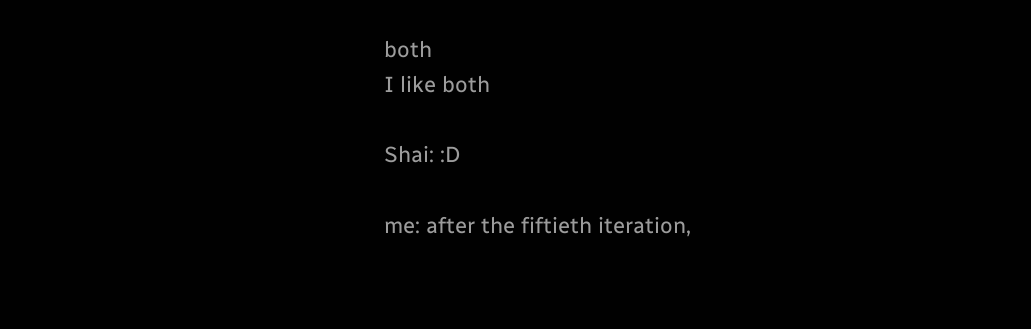both
I like both

Shai: :D

me: after the fiftieth iteration,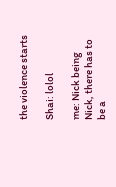the violence starts

Shai: lolol

me: Nick being Nick, there has to be a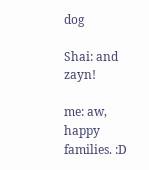dog

Shai: and zayn!

me: aw, happy families. :D